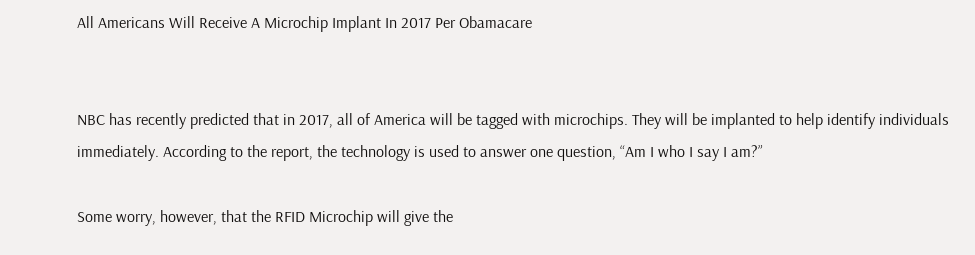All Americans Will Receive A Microchip Implant In 2017 Per Obamacare


NBC has recently predicted that in 2017, all of America will be tagged with microchips. They will be implanted to help identify individuals immediately. According to the report, the technology is used to answer one question, “Am I who I say I am?”

Some worry, however, that the RFID Microchip will give the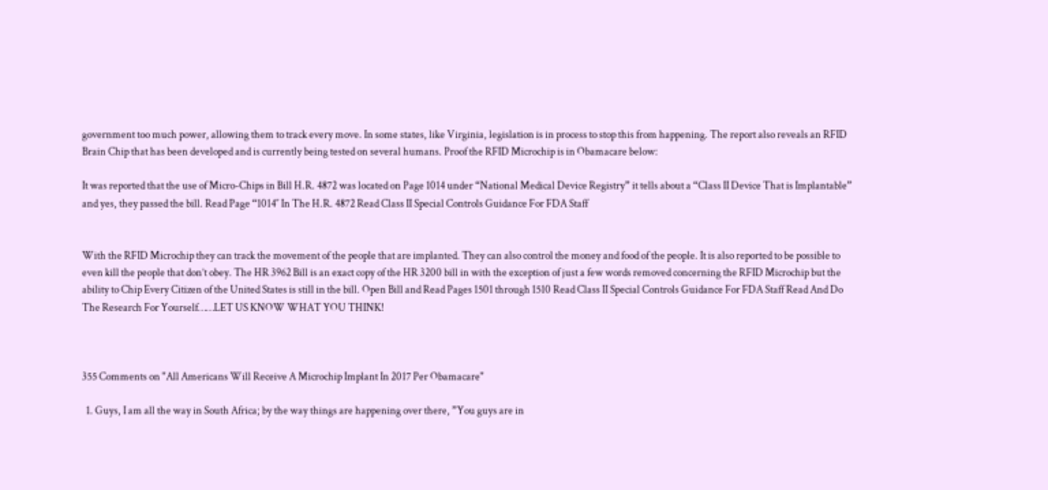government too much power, allowing them to track every move. In some states, like Virginia, legislation is in process to stop this from happening. The report also reveals an RFID Brain Chip that has been developed and is currently being tested on several humans. Proof the RFID Microchip is in Obamacare below:

It was reported that the use of Micro-Chips in Bill H.R. 4872 was located on Page 1014 under “National Medical Device Registry” it tells about a “Class II Device That is Implantable” and yes, they passed the bill. Read Page “1014″ In The H.R. 4872 Read Class II Special Controls Guidance For FDA Staff


With the RFID Microchip they can track the movement of the people that are implanted. They can also control the money and food of the people. It is also reported to be possible to even kill the people that don’t obey. The HR 3962 Bill is an exact copy of the HR 3200 bill in with the exception of just a few words removed concerning the RFID Microchip but the ability to Chip Every Citizen of the United States is still in the bill. Open Bill and Read Pages 1501 through 1510 Read Class II Special Controls Guidance For FDA Staff Read And Do The Research For Yourself……LET US KNOW WHAT YOU THINK!



355 Comments on "All Americans Will Receive A Microchip Implant In 2017 Per Obamacare"

  1. Guys, I am all the way in South Africa; by the way things are happening over there, ”You guys are in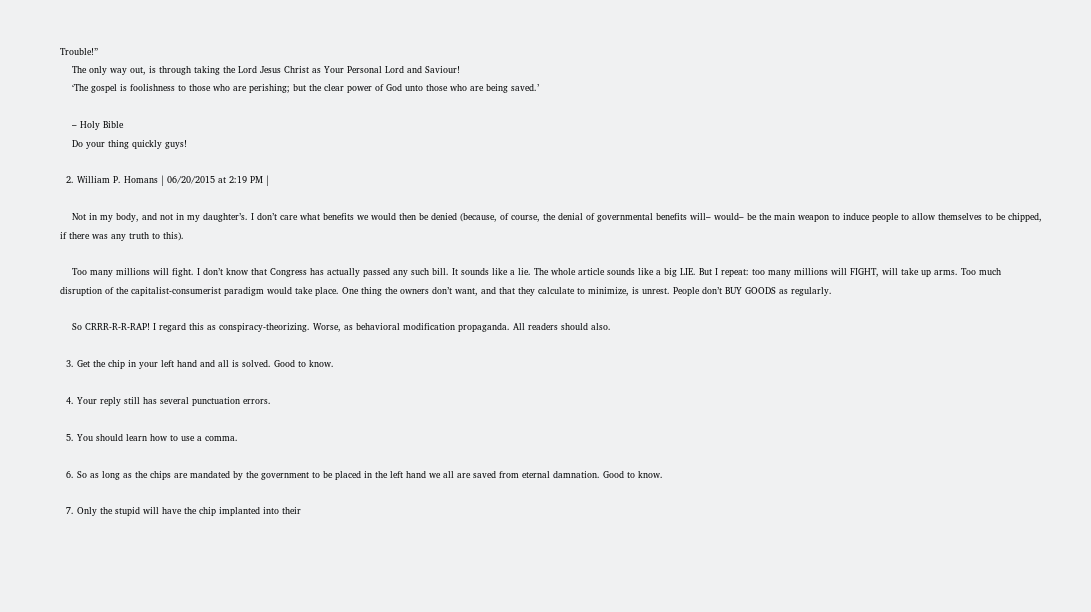Trouble!”
    The only way out, is through taking the Lord Jesus Christ as Your Personal Lord and Saviour!
    ‘The gospel is foolishness to those who are perishing; but the clear power of God unto those who are being saved.’

    – Holy Bible
    Do your thing quickly guys!

  2. William P. Homans | 06/20/2015 at 2:19 PM |

    Not in my body, and not in my daughter’s. I don’t care what benefits we would then be denied (because, of course, the denial of governmental benefits will– would– be the main weapon to induce people to allow themselves to be chipped, if there was any truth to this).

    Too many millions will fight. I don’t know that Congress has actually passed any such bill. It sounds like a lie. The whole article sounds like a big LIE. But I repeat: too many millions will FIGHT, will take up arms. Too much disruption of the capitalist-consumerist paradigm would take place. One thing the owners don’t want, and that they calculate to minimize, is unrest. People don’t BUY GOODS as regularly.

    So CRRR-R-R-RAP! I regard this as conspiracy-theorizing. Worse, as behavioral modification propaganda. All readers should also.

  3. Get the chip in your left hand and all is solved. Good to know.

  4. Your reply still has several punctuation errors.

  5. You should learn how to use a comma.

  6. So as long as the chips are mandated by the government to be placed in the left hand we all are saved from eternal damnation. Good to know.

  7. Only the stupid will have the chip implanted into their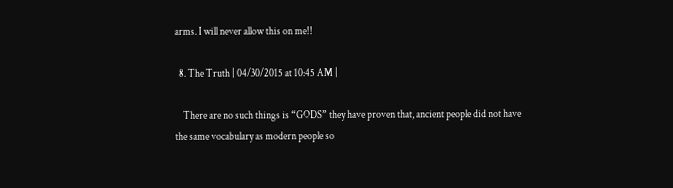arms. I will never allow this on me!!

  8. The Truth | 04/30/2015 at 10:45 AM |

    There are no such things is “GODS” they have proven that, ancient people did not have the same vocabulary as modern people so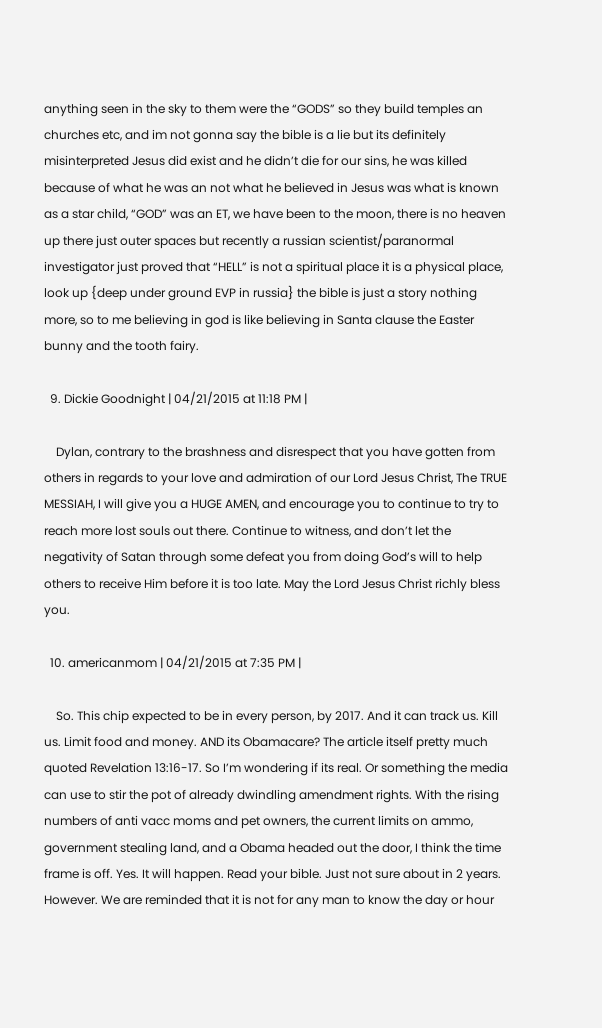anything seen in the sky to them were the “GODS” so they build temples an churches etc, and im not gonna say the bible is a lie but its definitely misinterpreted Jesus did exist and he didn’t die for our sins, he was killed because of what he was an not what he believed in Jesus was what is known as a star child, “GOD” was an ET, we have been to the moon, there is no heaven up there just outer spaces but recently a russian scientist/paranormal investigator just proved that “HELL” is not a spiritual place it is a physical place, look up {deep under ground EVP in russia} the bible is just a story nothing more, so to me believing in god is like believing in Santa clause the Easter bunny and the tooth fairy.

  9. Dickie Goodnight | 04/21/2015 at 11:18 PM |

    Dylan, contrary to the brashness and disrespect that you have gotten from others in regards to your love and admiration of our Lord Jesus Christ, The TRUE MESSIAH, I will give you a HUGE AMEN, and encourage you to continue to try to reach more lost souls out there. Continue to witness, and don’t let the negativity of Satan through some defeat you from doing God’s will to help others to receive Him before it is too late. May the Lord Jesus Christ richly bless you.

  10. americanmom | 04/21/2015 at 7:35 PM |

    So. This chip expected to be in every person, by 2017. And it can track us. Kill us. Limit food and money. AND its Obamacare? The article itself pretty much quoted Revelation 13:16-17. So I’m wondering if its real. Or something the media can use to stir the pot of already dwindling amendment rights. With the rising numbers of anti vacc moms and pet owners, the current limits on ammo, government stealing land, and a Obama headed out the door, I think the time frame is off. Yes. It will happen. Read your bible. Just not sure about in 2 years. However. We are reminded that it is not for any man to know the day or hour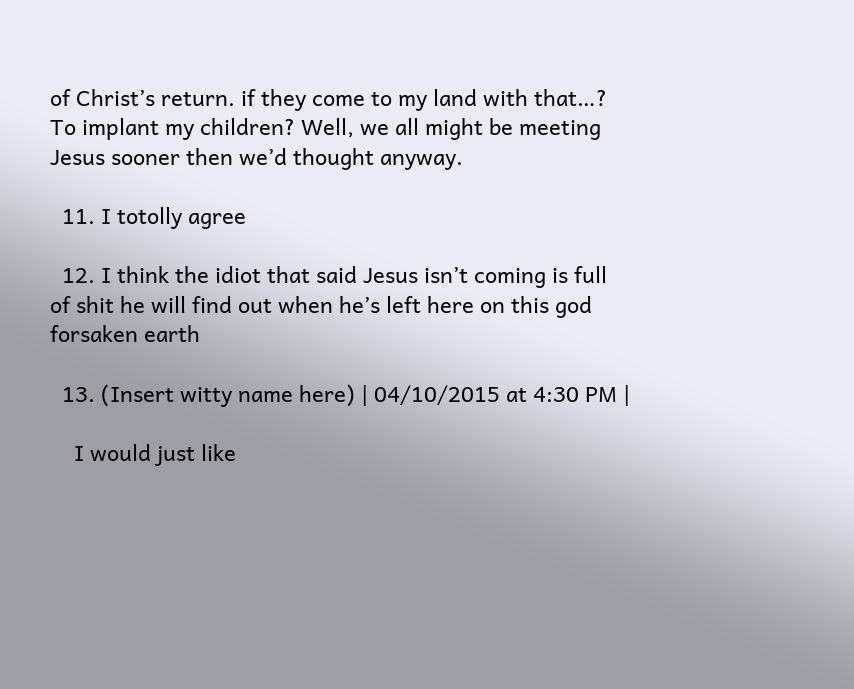of Christ’s return. if they come to my land with that…? To implant my children? Well, we all might be meeting Jesus sooner then we’d thought anyway.

  11. I totolly agree

  12. I think the idiot that said Jesus isn’t coming is full of shit he will find out when he’s left here on this god forsaken earth

  13. (Insert witty name here) | 04/10/2015 at 4:30 PM |

    I would just like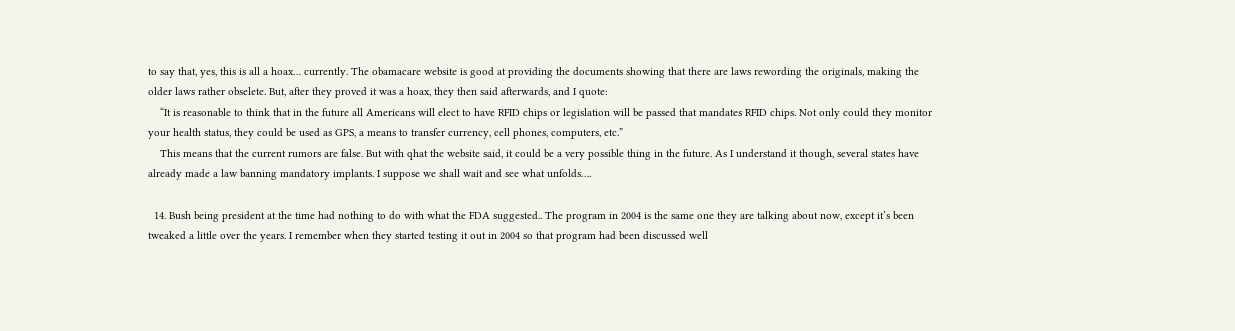to say that, yes, this is all a hoax… currently. The obamacare website is good at providing the documents showing that there are laws rewording the originals, making the older laws rather obselete. But, after they proved it was a hoax, they then said afterwards, and I quote:
    “It is reasonable to think that in the future all Americans will elect to have RFID chips or legislation will be passed that mandates RFID chips. Not only could they monitor your health status, they could be used as GPS, a means to transfer currency, cell phones, computers, etc.”
    This means that the current rumors are false. But with qhat the website said, it could be a very possible thing in the future. As I understand it though, several states have already made a law banning mandatory implants. I suppose we shall wait and see what unfolds….

  14. Bush being president at the time had nothing to do with what the FDA suggested.. The program in 2004 is the same one they are talking about now, except it’s been tweaked a little over the years. I remember when they started testing it out in 2004 so that program had been discussed well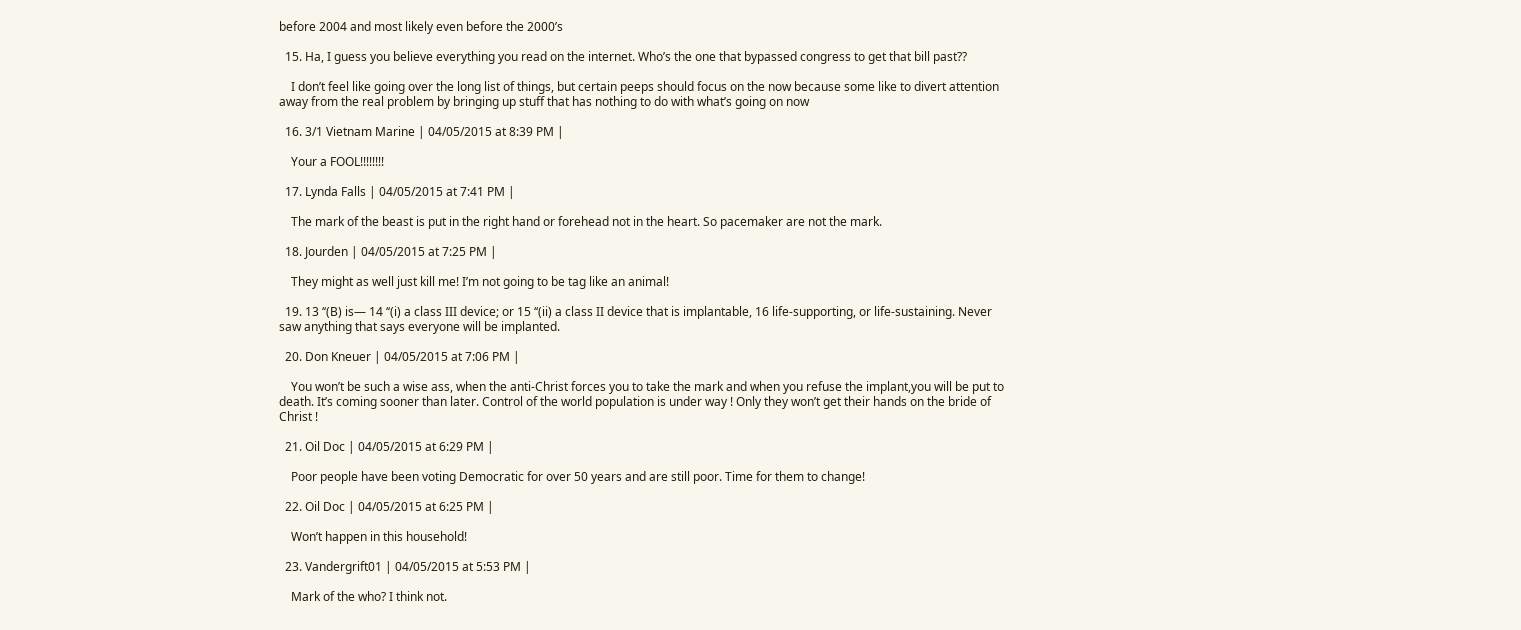before 2004 and most likely even before the 2000’s

  15. Ha, I guess you believe everything you read on the internet. Who’s the one that bypassed congress to get that bill past??

    I don’t feel like going over the long list of things, but certain peeps should focus on the now because some like to divert attention away from the real problem by bringing up stuff that has nothing to do with what’s going on now

  16. 3/1 Vietnam Marine | 04/05/2015 at 8:39 PM |

    Your a FOOL!!!!!!!!

  17. Lynda Falls | 04/05/2015 at 7:41 PM |

    The mark of the beast is put in the right hand or forehead not in the heart. So pacemaker are not the mark.

  18. Jourden | 04/05/2015 at 7:25 PM |

    They might as well just kill me! I’m not going to be tag like an animal!

  19. 13 ‘‘(B) is— 14 ‘‘(i) a class III device; or 15 ‘‘(ii) a class II device that is implantable, 16 life-supporting, or life-sustaining. Never saw anything that says everyone will be implanted.

  20. Don Kneuer | 04/05/2015 at 7:06 PM |

    You won’t be such a wise ass, when the anti-Christ forces you to take the mark and when you refuse the implant,you will be put to death. It’s coming sooner than later. Control of the world population is under way ! Only they won’t get their hands on the bride of Christ !

  21. Oil Doc | 04/05/2015 at 6:29 PM |

    Poor people have been voting Democratic for over 50 years and are still poor. Time for them to change!

  22. Oil Doc | 04/05/2015 at 6:25 PM |

    Won’t happen in this household!

  23. Vandergrift01 | 04/05/2015 at 5:53 PM |

    Mark of the who? I think not.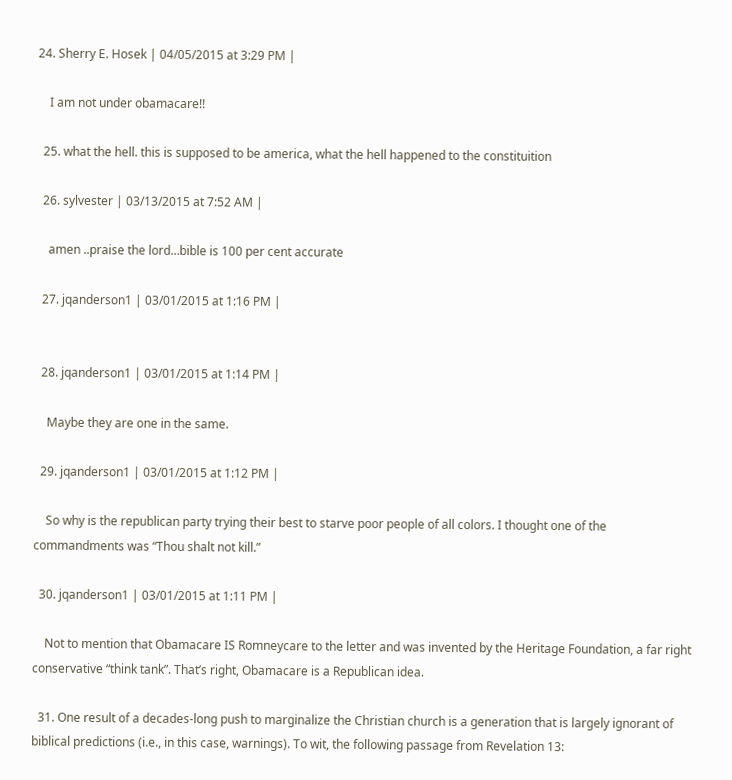24. Sherry E. Hosek | 04/05/2015 at 3:29 PM |

    I am not under obamacare!!

  25. what the hell. this is supposed to be america, what the hell happened to the constituition

  26. sylvester | 03/13/2015 at 7:52 AM |

    amen ..praise the lord…bible is 100 per cent accurate

  27. jqanderson1 | 03/01/2015 at 1:16 PM |


  28. jqanderson1 | 03/01/2015 at 1:14 PM |

    Maybe they are one in the same.

  29. jqanderson1 | 03/01/2015 at 1:12 PM |

    So why is the republican party trying their best to starve poor people of all colors. I thought one of the commandments was “Thou shalt not kill.”

  30. jqanderson1 | 03/01/2015 at 1:11 PM |

    Not to mention that Obamacare IS Romneycare to the letter and was invented by the Heritage Foundation, a far right conservative “think tank”. That’s right, Obamacare is a Republican idea.

  31. One result of a decades-long push to marginalize the Christian church is a generation that is largely ignorant of biblical predictions (i.e., in this case, warnings). To wit, the following passage from Revelation 13: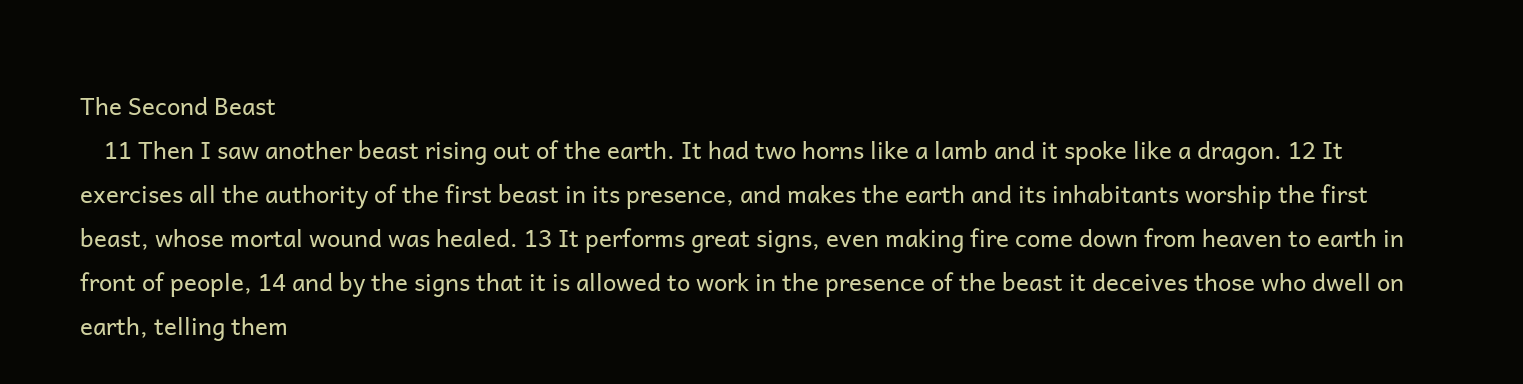The Second Beast
    11 Then I saw another beast rising out of the earth. It had two horns like a lamb and it spoke like a dragon. 12 It exercises all the authority of the first beast in its presence, and makes the earth and its inhabitants worship the first beast, whose mortal wound was healed. 13 It performs great signs, even making fire come down from heaven to earth in front of people, 14 and by the signs that it is allowed to work in the presence of the beast it deceives those who dwell on earth, telling them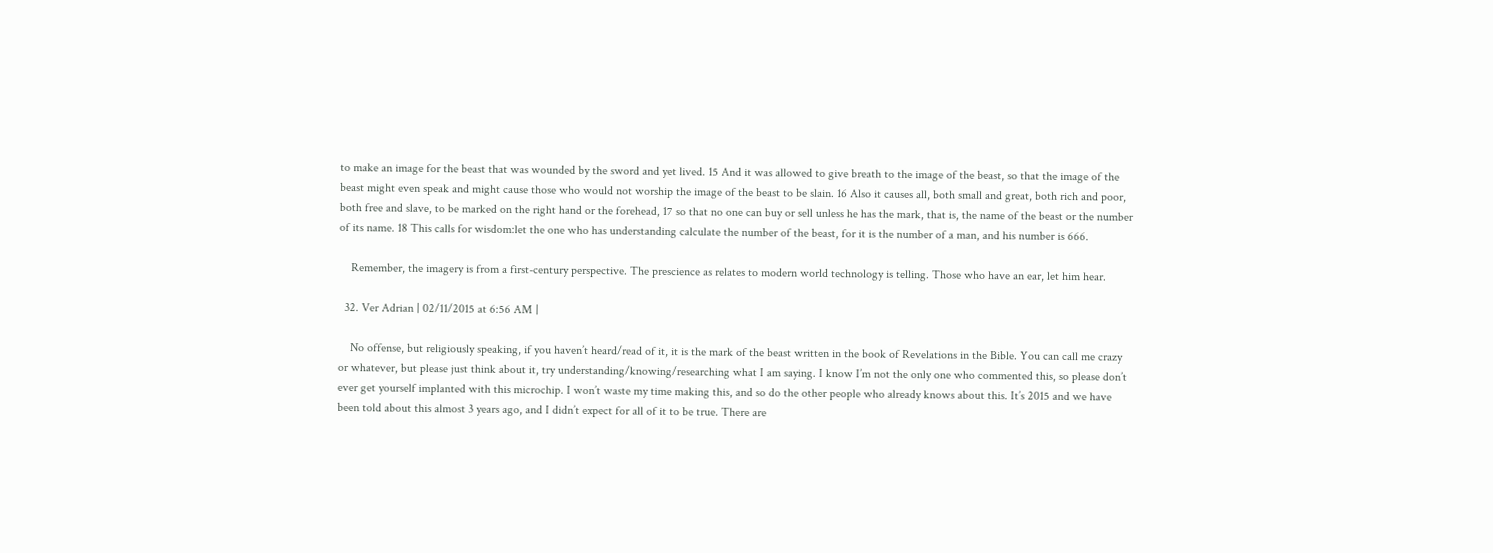to make an image for the beast that was wounded by the sword and yet lived. 15 And it was allowed to give breath to the image of the beast, so that the image of the beast might even speak and might cause those who would not worship the image of the beast to be slain. 16 Also it causes all, both small and great, both rich and poor, both free and slave, to be marked on the right hand or the forehead, 17 so that no one can buy or sell unless he has the mark, that is, the name of the beast or the number of its name. 18 This calls for wisdom:let the one who has understanding calculate the number of the beast, for it is the number of a man, and his number is 666.

    Remember, the imagery is from a first-century perspective. The prescience as relates to modern world technology is telling. Those who have an ear, let him hear.

  32. Ver Adrian | 02/11/2015 at 6:56 AM |

    No offense, but religiously speaking, if you haven’t heard/read of it, it is the mark of the beast written in the book of Revelations in the Bible. You can call me crazy or whatever, but please just think about it, try understanding/knowing/researching what I am saying. I know I’m not the only one who commented this, so please don’t ever get yourself implanted with this microchip. I won’t waste my time making this, and so do the other people who already knows about this. It’s 2015 and we have been told about this almost 3 years ago, and I didn’t expect for all of it to be true. There are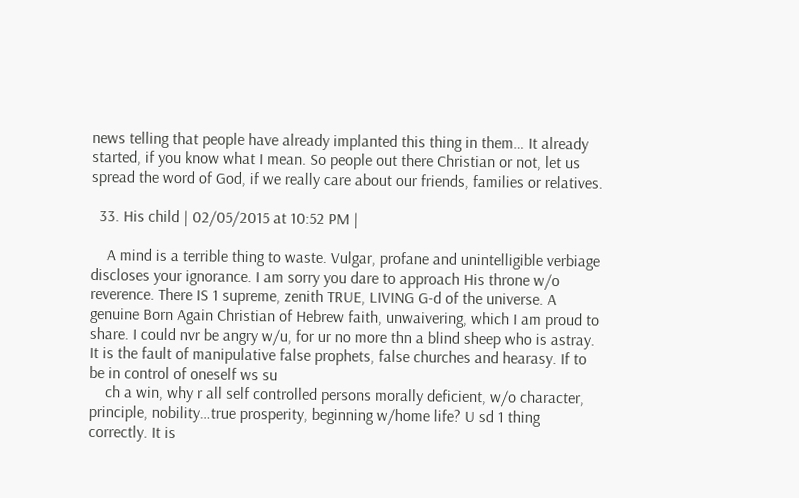news telling that people have already implanted this thing in them… It already started, if you know what I mean. So people out there Christian or not, let us spread the word of God, if we really care about our friends, families or relatives.

  33. His child | 02/05/2015 at 10:52 PM |

    A mind is a terrible thing to waste. Vulgar, profane and unintelligible verbiage discloses your ignorance. I am sorry you dare to approach His throne w/o reverence. There IS 1 supreme, zenith TRUE, LIVING G-d of the universe. A genuine Born Again Christian of Hebrew faith, unwaivering, which I am proud to share. I could nvr be angry w/u, for ur no more thn a blind sheep who is astray. It is the fault of manipulative false prophets, false churches and hearasy. If to be in control of oneself ws su
    ch a win, why r all self controlled persons morally deficient, w/o character, principle, nobility…true prosperity, beginning w/home life? U sd 1 thing correctly. It is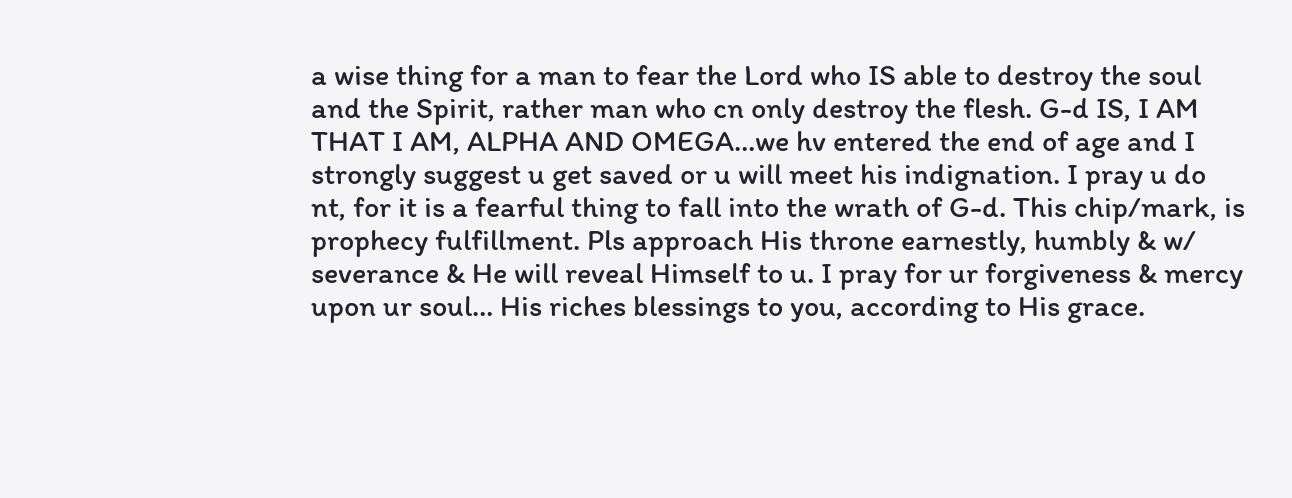a wise thing for a man to fear the Lord who IS able to destroy the soul and the Spirit, rather man who cn only destroy the flesh. G-d IS, I AM THAT I AM, ALPHA AND OMEGA…we hv entered the end of age and I strongly suggest u get saved or u will meet his indignation. I pray u do nt, for it is a fearful thing to fall into the wrath of G-d. This chip/mark, is prophecy fulfillment. Pls approach His throne earnestly, humbly & w/ severance & He will reveal Himself to u. I pray for ur forgiveness & mercy upon ur soul… His riches blessings to you, according to His grace.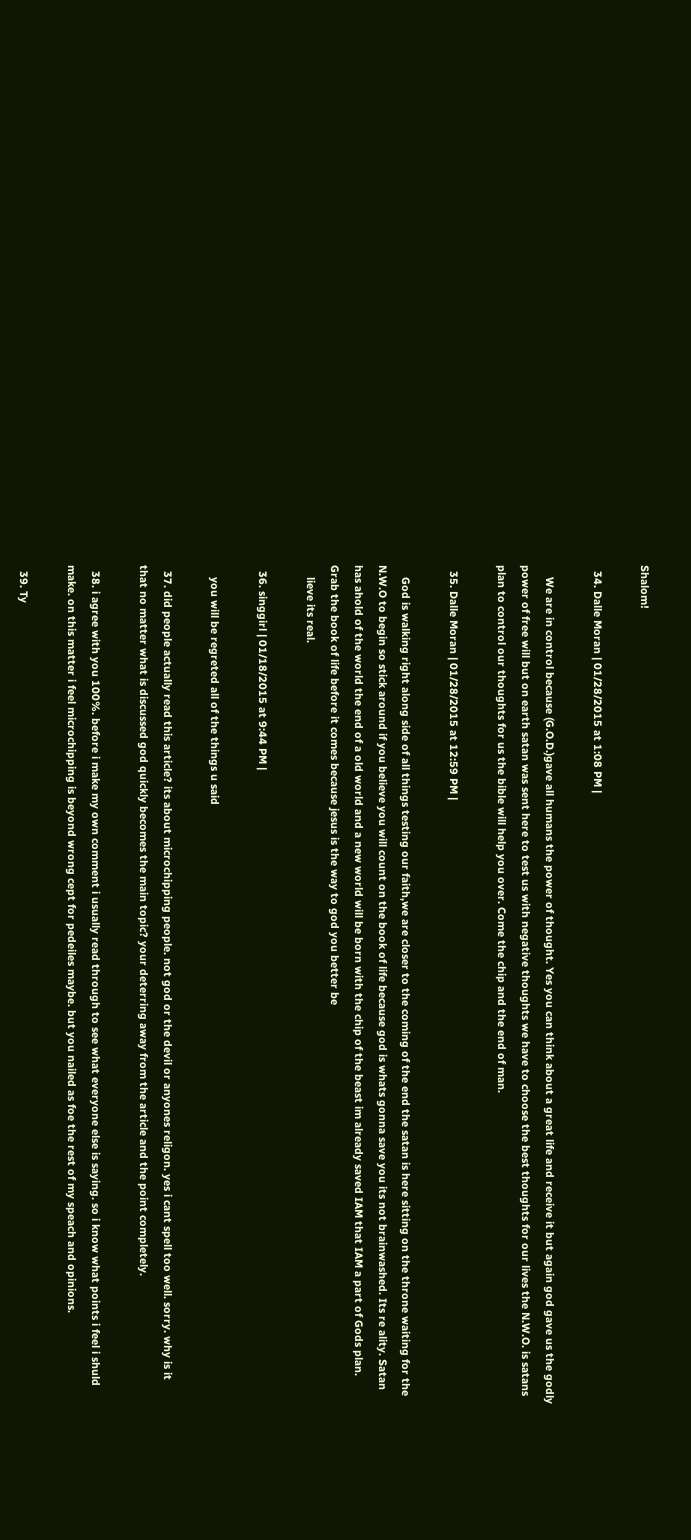Shalom!

  34. Dalle Moran | 01/28/2015 at 1:08 PM |

    We are in control because (G.O.D.)gave all humans the power of thought. Yes you can think about a great life and receive it but again god gave us the godly power of free will but on earth satan was sent here to test us with negative thoughts we have to choose the best thoughts for our lives the N.W.O. is satans plan to control our thoughts for us the bible will help you over. Come the chip and the end of man.

  35. Dalle Moran | 01/28/2015 at 12:59 PM |

    God is walking right along side of all things testing our faith,we are closer to the coming of the end the satan is here sitting on the throne waiting for the N.W.O to begin so stick around if you believe you will count on the book of life because god is whats gonna save you its not brainwashed. Its re ality. Satan has ahold of the world the end of a old world and a new world will be born with the chip of the beast im already saved IAM that IAM a part of Gods plan. Grab the book of life before it comes because jesus is the way to god you better be
    lieve its real.

  36. singgirl | 01/18/2015 at 9:44 PM |

    you will be regreted all of the things u said

  37. did people actually read this article? its about microchipping people. not god or the devil or anyones religon. yes i cant spell too well. sorry. why is it that no matter what is discussed god quickly becomes the main topic? your deterring away from the article and the point completely.

  38. i agree with you 100%. before i make my own comment i usually read through to see what everyone else is saying. so i know what points i feel i shuld make. on this matter i feel microchipping is beyond wrong cept for pedeiles maybe. but you nailed as foe the rest of my speach and opinions.

  39. Ty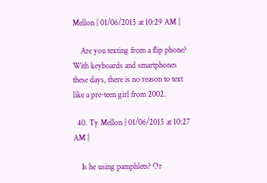Mellon | 01/06/2015 at 10:29 AM |

    Are you texting from a flip phone? With keyboards and smartphones these days, there is no reason to text like a pre-teen girl from 2002.

  40. Ty Mellon | 01/06/2015 at 10:27 AM |

    Is he using pamphlets? Or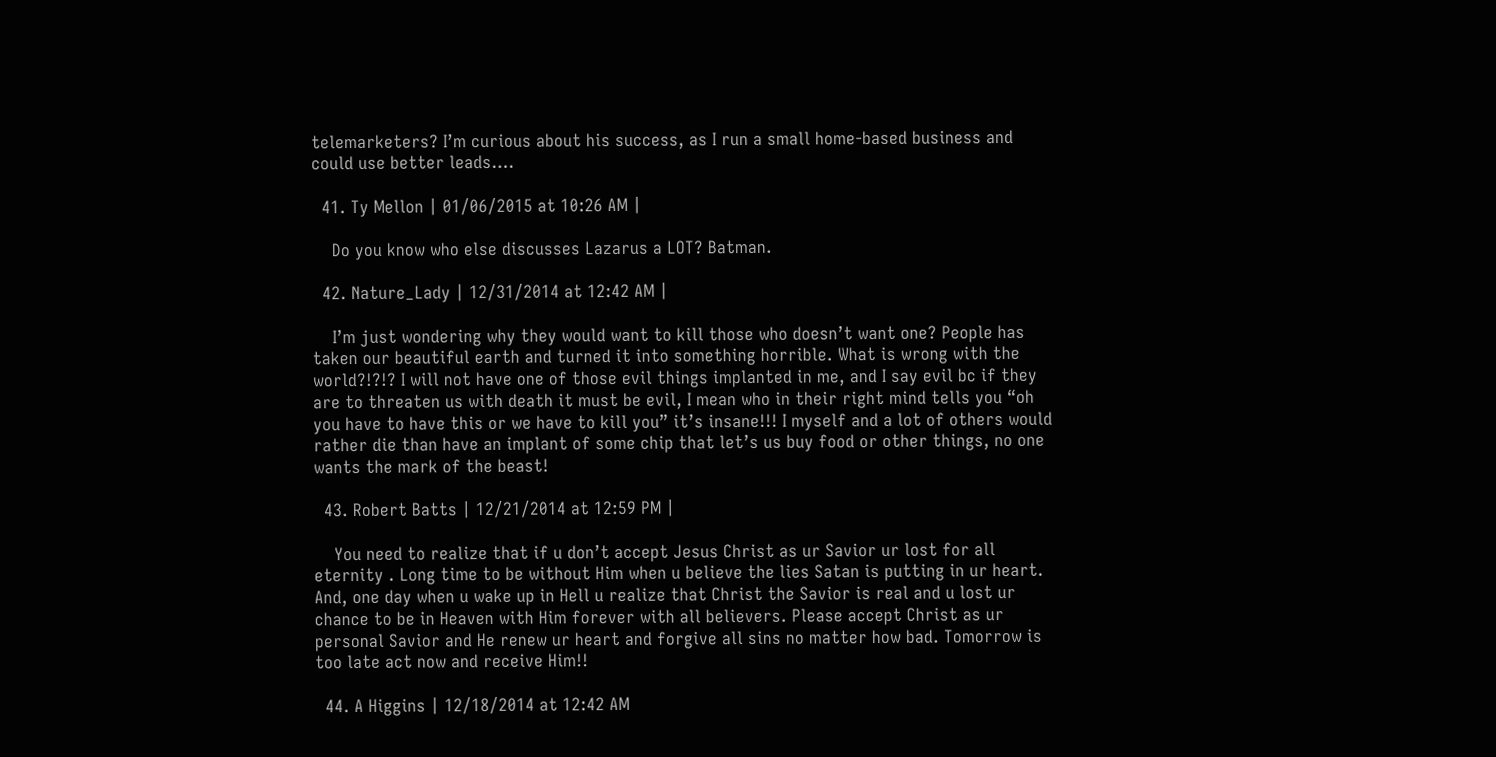telemarketers? I’m curious about his success, as I run a small home-based business and could use better leads….

  41. Ty Mellon | 01/06/2015 at 10:26 AM |

    Do you know who else discusses Lazarus a LOT? Batman.

  42. Nature_Lady | 12/31/2014 at 12:42 AM |

    I’m just wondering why they would want to kill those who doesn’t want one? People has taken our beautiful earth and turned it into something horrible. What is wrong with the world?!?!? I will not have one of those evil things implanted in me, and I say evil bc if they are to threaten us with death it must be evil, I mean who in their right mind tells you “oh you have to have this or we have to kill you” it’s insane!!! I myself and a lot of others would rather die than have an implant of some chip that let’s us buy food or other things, no one wants the mark of the beast!

  43. Robert Batts | 12/21/2014 at 12:59 PM |

    You need to realize that if u don’t accept Jesus Christ as ur Savior ur lost for all eternity . Long time to be without Him when u believe the lies Satan is putting in ur heart. And, one day when u wake up in Hell u realize that Christ the Savior is real and u lost ur chance to be in Heaven with Him forever with all believers. Please accept Christ as ur personal Savior and He renew ur heart and forgive all sins no matter how bad. Tomorrow is too late act now and receive Him!!

  44. A Higgins | 12/18/2014 at 12:42 AM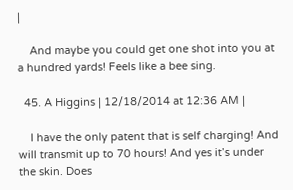|

    And maybe you could get one shot into you at a hundred yards! Feels like a bee sing.

  45. A Higgins | 12/18/2014 at 12:36 AM |

    I have the only patent that is self charging! And will transmit up to 70 hours! And yes it’s under the skin. Does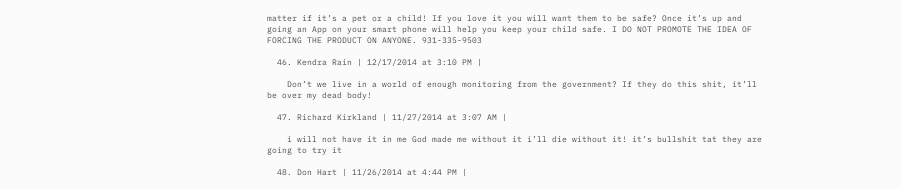matter if it’s a pet or a child! If you love it you will want them to be safe? Once it’s up and going an App on your smart phone will help you keep your child safe. I DO NOT PROMOTE THE IDEA OF FORCING THE PRODUCT ON ANYONE. 931-335-9503

  46. Kendra Rain | 12/17/2014 at 3:10 PM |

    Don’t we live in a world of enough monitoring from the government? If they do this shit, it’ll be over my dead body!

  47. Richard Kirkland | 11/27/2014 at 3:07 AM |

    i will not have it in me God made me without it i’ll die without it! it’s bullshit tat they are going to try it

  48. Don Hart | 11/26/2014 at 4:44 PM |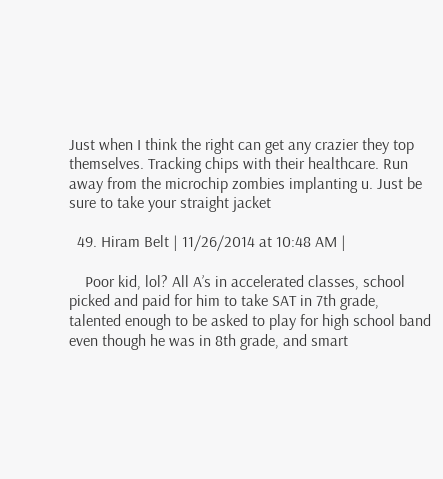Just when I think the right can get any crazier they top themselves. Tracking chips with their healthcare. Run away from the microchip zombies implanting u. Just be sure to take your straight jacket

  49. Hiram Belt | 11/26/2014 at 10:48 AM |

    Poor kid, lol? All A’s in accelerated classes, school picked and paid for him to take SAT in 7th grade, talented enough to be asked to play for high school band even though he was in 8th grade, and smart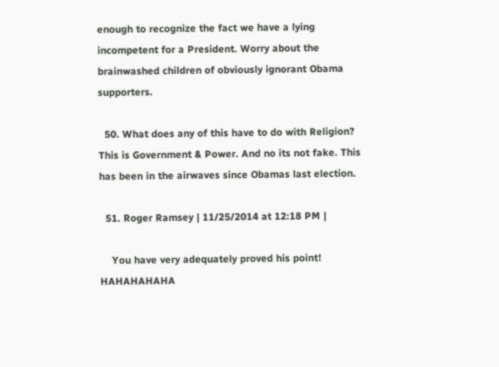enough to recognize the fact we have a lying incompetent for a President. Worry about the brainwashed children of obviously ignorant Obama supporters.

  50. What does any of this have to do with Religion? This is Government & Power. And no its not fake. This has been in the airwaves since Obamas last election.

  51. Roger Ramsey | 11/25/2014 at 12:18 PM |

    You have very adequately proved his point! HAHAHAHAHA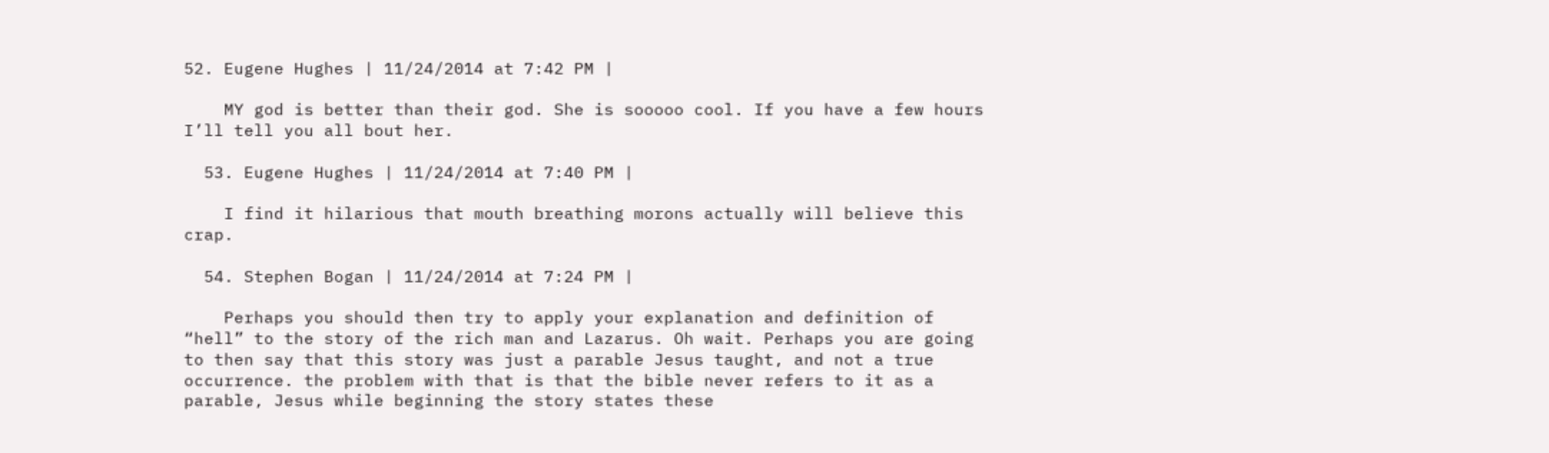52. Eugene Hughes | 11/24/2014 at 7:42 PM |

    MY god is better than their god. She is sooooo cool. If you have a few hours I’ll tell you all bout her.

  53. Eugene Hughes | 11/24/2014 at 7:40 PM |

    I find it hilarious that mouth breathing morons actually will believe this crap.

  54. Stephen Bogan | 11/24/2014 at 7:24 PM |

    Perhaps you should then try to apply your explanation and definition of “hell” to the story of the rich man and Lazarus. Oh wait. Perhaps you are going to then say that this story was just a parable Jesus taught, and not a true occurrence. the problem with that is that the bible never refers to it as a parable, Jesus while beginning the story states these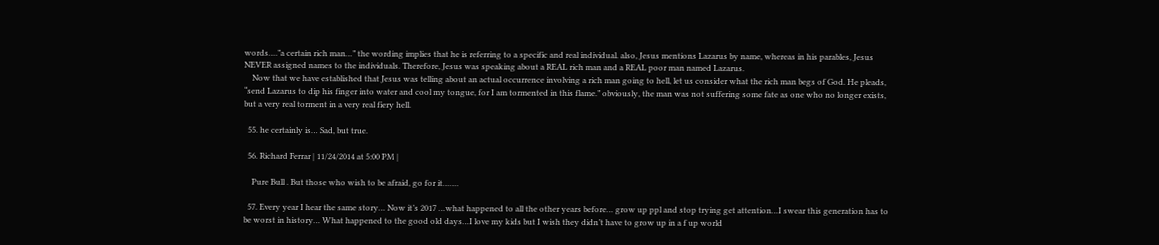words….”a certain rich man…” the wording implies that he is referring to a specific and real individual. also, Jesus mentions Lazarus by name, whereas in his parables, Jesus NEVER assigned names to the individuals. Therefore, Jesus was speaking about a REAL rich man and a REAL poor man named Lazarus.
    Now that we have established that Jesus was telling about an actual occurrence involving a rich man going to hell, let us consider what the rich man begs of God. He pleads, “send Lazarus to dip his finger into water and cool my tongue, for I am tormented in this flame.” obviously, the man was not suffering some fate as one who no longer exists, but a very real torment in a very real fiery hell.

  55. he certainly is… Sad, but true.

  56. Richard Ferrar | 11/24/2014 at 5:00 PM |

    Pure Bull . But those who wish to be afraid, go for it…….

  57. Every year I hear the same story… Now it’s 2017 …what happened to all the other years before… grow up ppl and stop trying get attention…I swear this generation has to be worst in history… What happened to the good old days…I love my kids but I wish they didn’t have to grow up in a f up world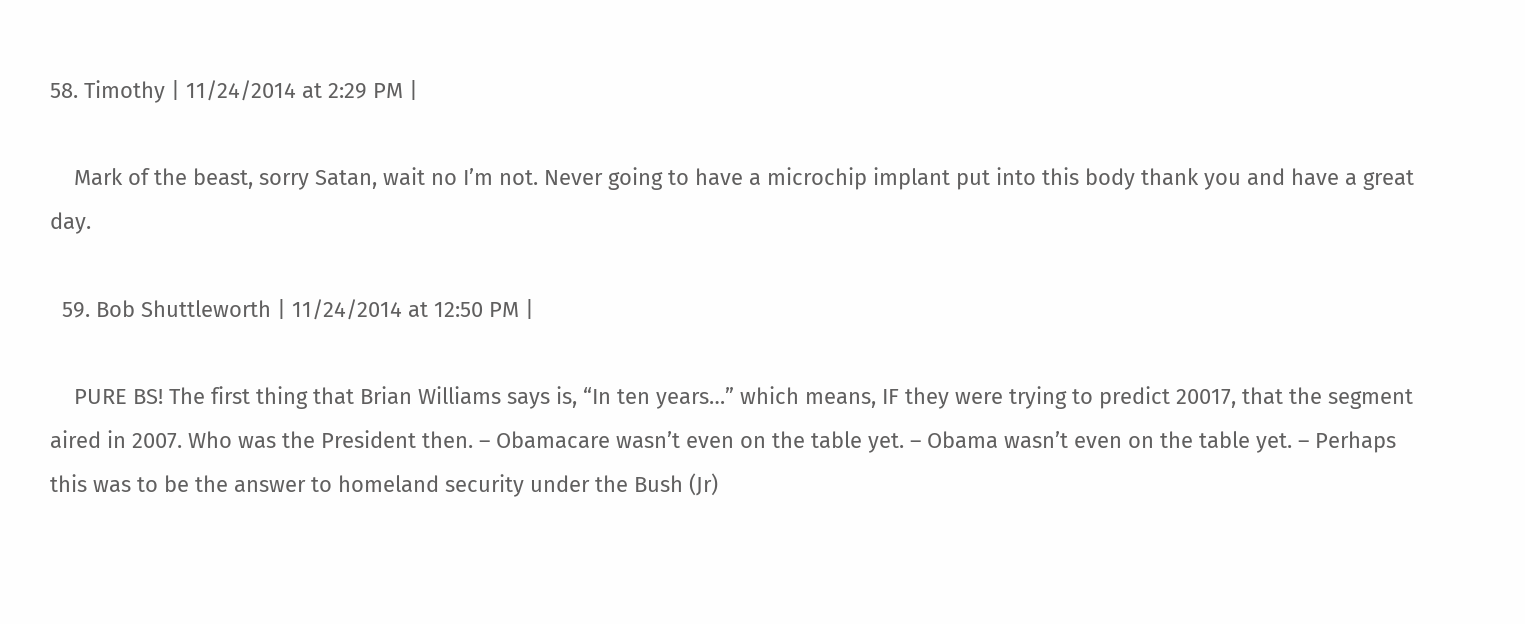58. Timothy | 11/24/2014 at 2:29 PM |

    Mark of the beast, sorry Satan, wait no I’m not. Never going to have a microchip implant put into this body thank you and have a great day.

  59. Bob Shuttleworth | 11/24/2014 at 12:50 PM |

    PURE BS! The first thing that Brian Williams says is, “In ten years…” which means, IF they were trying to predict 20017, that the segment aired in 2007. Who was the President then. – Obamacare wasn’t even on the table yet. – Obama wasn’t even on the table yet. – Perhaps this was to be the answer to homeland security under the Bush (Jr)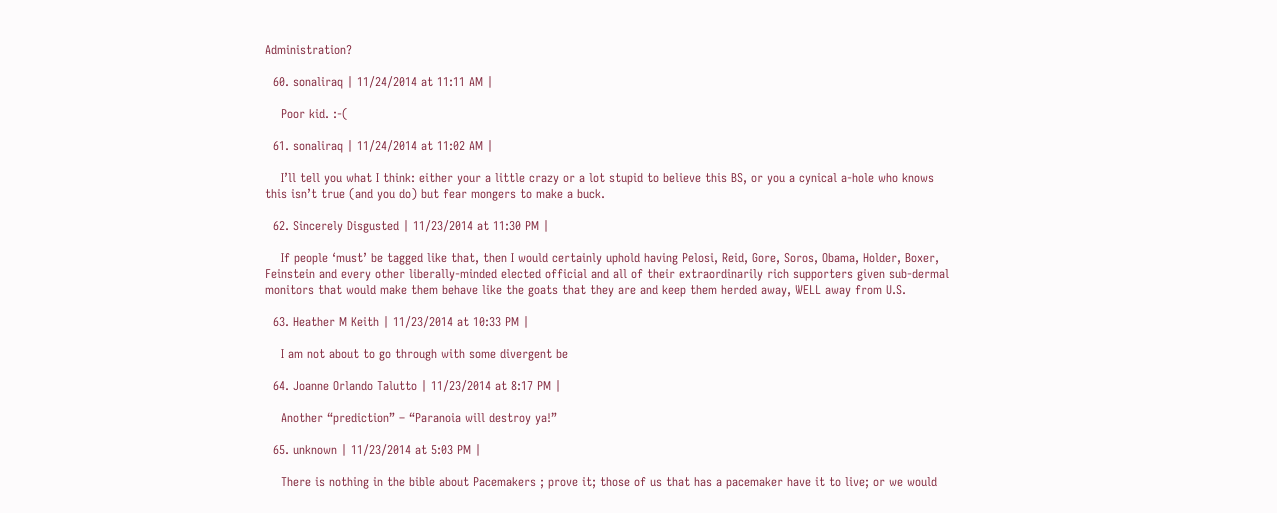Administration?

  60. sonaliraq | 11/24/2014 at 11:11 AM |

    Poor kid. :-(

  61. sonaliraq | 11/24/2014 at 11:02 AM |

    I’ll tell you what I think: either your a little crazy or a lot stupid to believe this BS, or you a cynical a-hole who knows this isn’t true (and you do) but fear mongers to make a buck.

  62. Sincerely Disgusted | 11/23/2014 at 11:30 PM |

    If people ‘must’ be tagged like that, then I would certainly uphold having Pelosi, Reid, Gore, Soros, Obama, Holder, Boxer, Feinstein and every other liberally-minded elected official and all of their extraordinarily rich supporters given sub-dermal monitors that would make them behave like the goats that they are and keep them herded away, WELL away from U.S.

  63. Heather M Keith | 11/23/2014 at 10:33 PM |

    I am not about to go through with some divergent be

  64. Joanne Orlando Talutto | 11/23/2014 at 8:17 PM |

    Another “prediction” – “Paranoia will destroy ya!”

  65. unknown | 11/23/2014 at 5:03 PM |

    There is nothing in the bible about Pacemakers ; prove it; those of us that has a pacemaker have it to live; or we would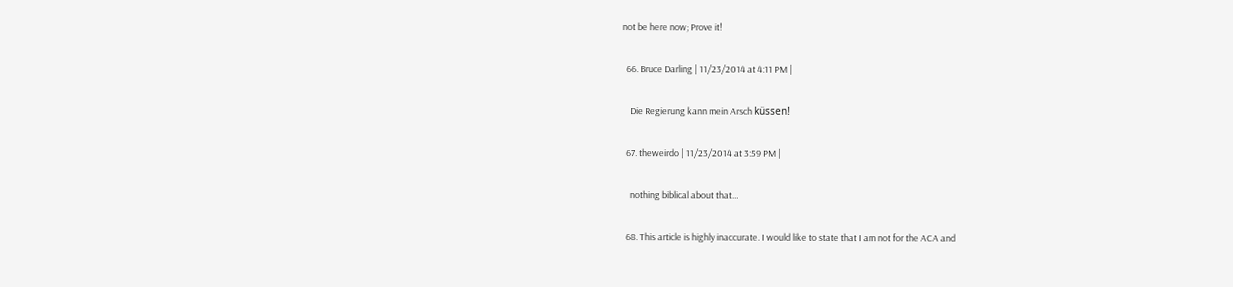not be here now; Prove it!

  66. Bruce Darling | 11/23/2014 at 4:11 PM |

    Die Regierung kann mein Arsch küssen!

  67. theweirdo | 11/23/2014 at 3:59 PM |

    nothing biblical about that…

  68. This article is highly inaccurate. I would like to state that I am not for the ACA and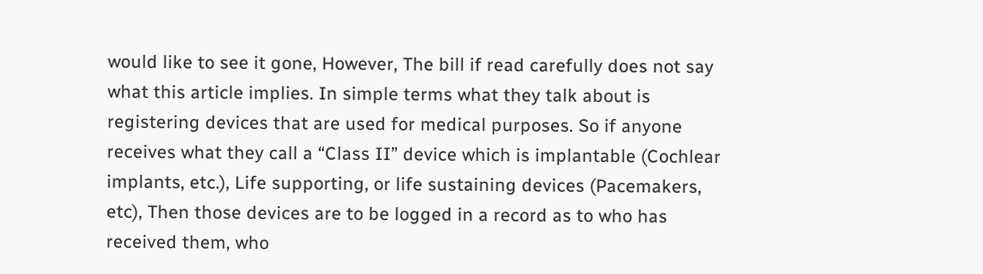would like to see it gone, However, The bill if read carefully does not say what this article implies. In simple terms what they talk about is registering devices that are used for medical purposes. So if anyone receives what they call a “Class II” device which is implantable (Cochlear implants, etc.), Life supporting, or life sustaining devices (Pacemakers, etc), Then those devices are to be logged in a record as to who has received them, who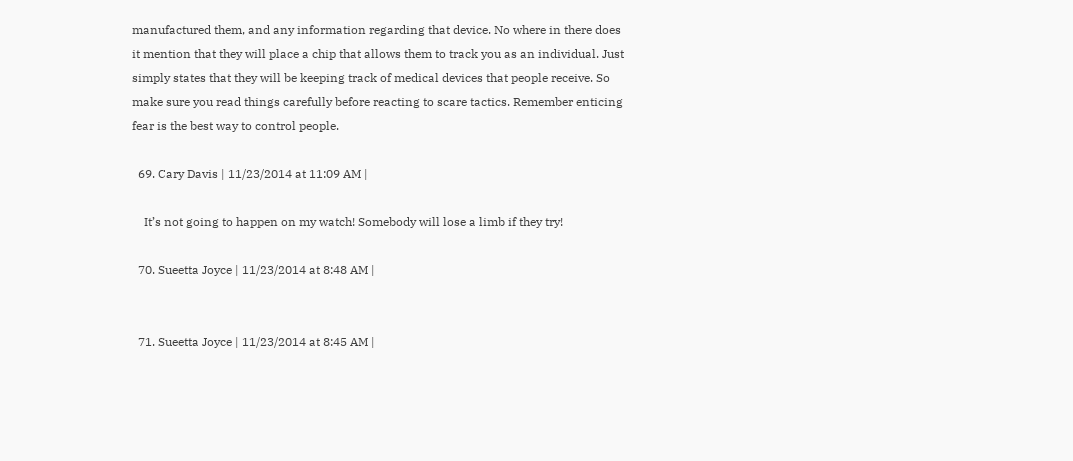manufactured them, and any information regarding that device. No where in there does it mention that they will place a chip that allows them to track you as an individual. Just simply states that they will be keeping track of medical devices that people receive. So make sure you read things carefully before reacting to scare tactics. Remember enticing fear is the best way to control people.

  69. Cary Davis | 11/23/2014 at 11:09 AM |

    It’s not going to happen on my watch! Somebody will lose a limb if they try!

  70. Sueetta Joyce | 11/23/2014 at 8:48 AM |


  71. Sueetta Joyce | 11/23/2014 at 8:45 AM |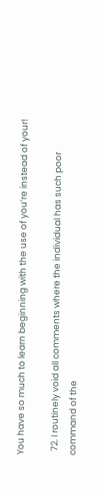You have so much to learn beginning with the use of you’re instead of your!

  72. I routinely void all comments where the individual has such poor command of the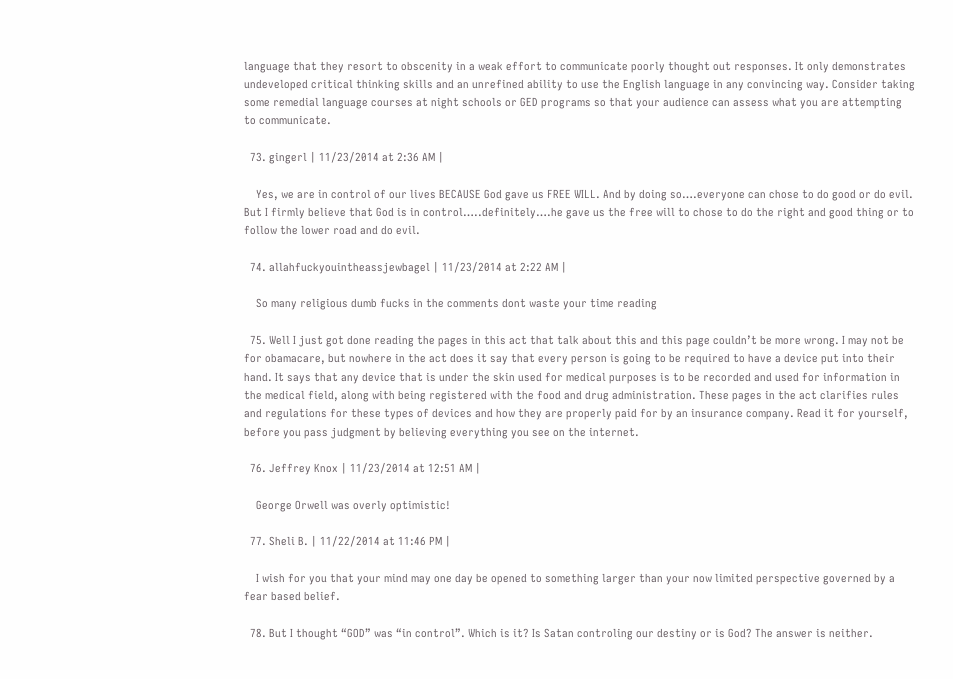language that they resort to obscenity in a weak effort to communicate poorly thought out responses. It only demonstrates undeveloped critical thinking skills and an unrefined ability to use the English language in any convincing way. Consider taking some remedial language courses at night schools or GED programs so that your audience can assess what you are attempting to communicate.

  73. gingerl | 11/23/2014 at 2:36 AM |

    Yes, we are in control of our lives BECAUSE God gave us FREE WILL. And by doing so….everyone can chose to do good or do evil. But I firmly believe that God is in control…..definitely….he gave us the free will to chose to do the right and good thing or to follow the lower road and do evil.

  74. allahfuckyouintheassjewbagel | 11/23/2014 at 2:22 AM |

    So many religious dumb fucks in the comments dont waste your time reading

  75. Well I just got done reading the pages in this act that talk about this and this page couldn’t be more wrong. I may not be for obamacare, but nowhere in the act does it say that every person is going to be required to have a device put into their hand. It says that any device that is under the skin used for medical purposes is to be recorded and used for information in the medical field, along with being registered with the food and drug administration. These pages in the act clarifies rules and regulations for these types of devices and how they are properly paid for by an insurance company. Read it for yourself, before you pass judgment by believing everything you see on the internet.

  76. Jeffrey Knox | 11/23/2014 at 12:51 AM |

    George Orwell was overly optimistic!

  77. Sheli B. | 11/22/2014 at 11:46 PM |

    I wish for you that your mind may one day be opened to something larger than your now limited perspective governed by a fear based belief.

  78. But I thought “GOD” was “in control”. Which is it? Is Satan controling our destiny or is God? The answer is neither.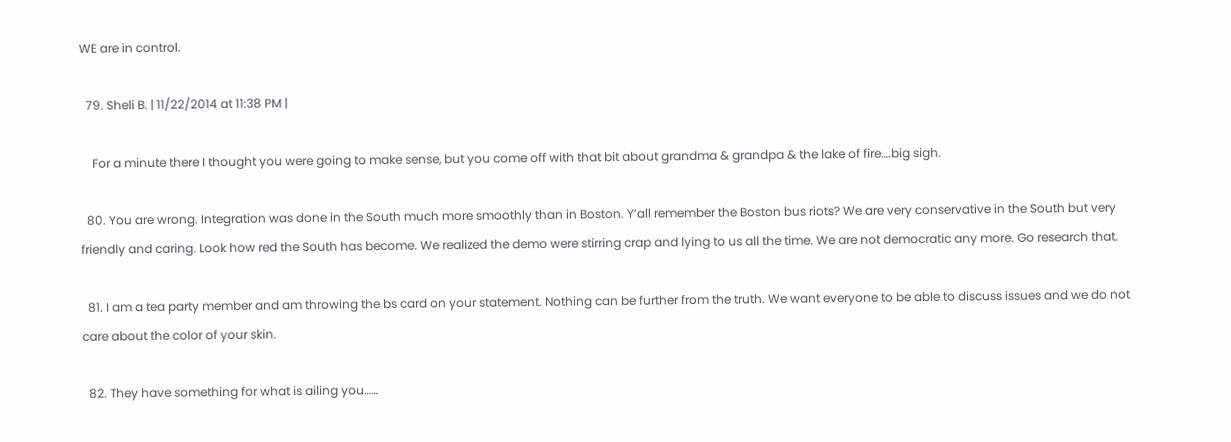WE are in control.

  79. Sheli B. | 11/22/2014 at 11:38 PM |

    For a minute there I thought you were going to make sense, but you come off with that bit about grandma & grandpa & the lake of fire….big sigh.

  80. You are wrong. Integration was done in the South much more smoothly than in Boston. Y’all remember the Boston bus riots? We are very conservative in the South but very friendly and caring. Look how red the South has become. We realized the demo were stirring crap and lying to us all the time. We are not democratic any more. Go research that.

  81. I am a tea party member and am throwing the bs card on your statement. Nothing can be further from the truth. We want everyone to be able to discuss issues and we do not care about the color of your skin.

  82. They have something for what is ailing you……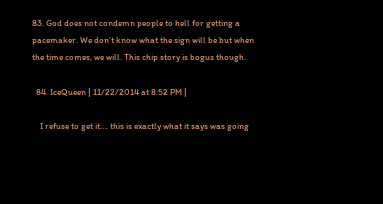83. God does not condemn people to hell for getting a pacemaker. We don’t know what the sign will be but when the time comes, we will. This chip story is bogus though.

  84. IceQueen | 11/22/2014 at 8:52 PM |

    I refuse to get it…. this is exactly what it says was going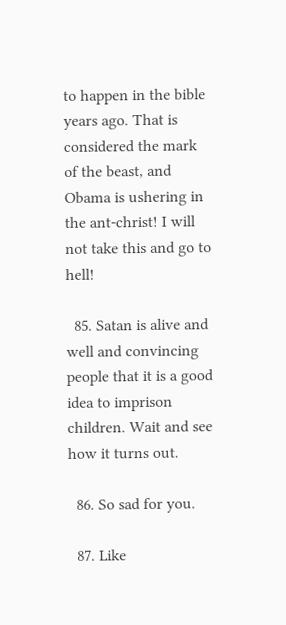to happen in the bible years ago. That is considered the mark of the beast, and Obama is ushering in the ant-christ! I will not take this and go to hell!

  85. Satan is alive and well and convincing people that it is a good idea to imprison children. Wait and see how it turns out.

  86. So sad for you.

  87. Like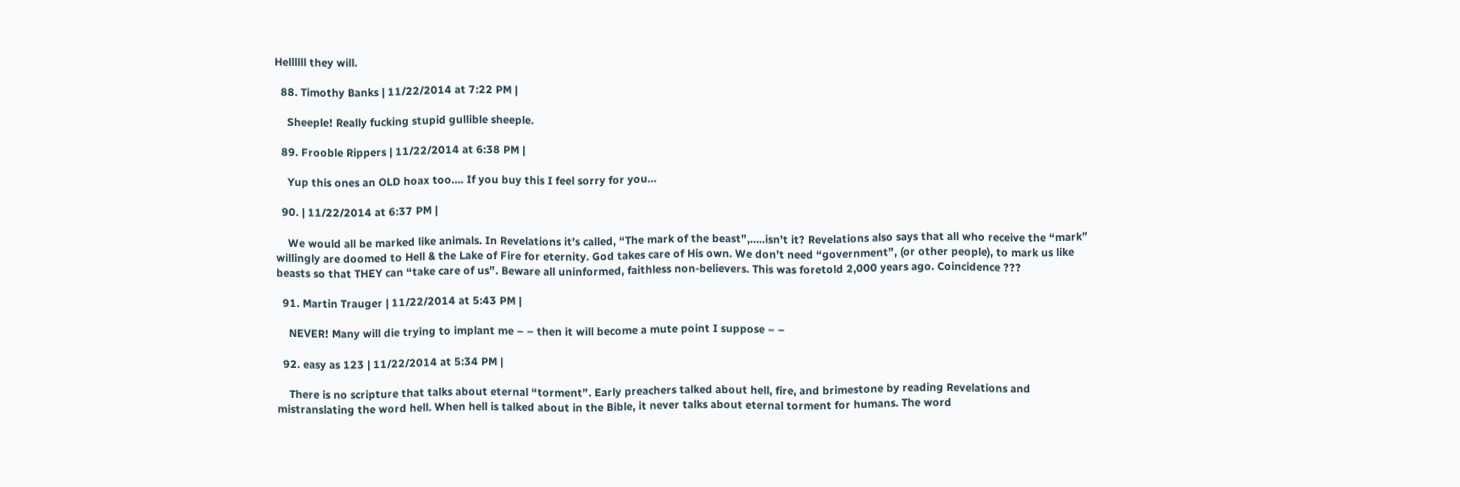Hellllll they will.

  88. Timothy Banks | 11/22/2014 at 7:22 PM |

    Sheeple! Really fucking stupid gullible sheeple.

  89. Frooble Rippers | 11/22/2014 at 6:38 PM |

    Yup this ones an OLD hoax too…. If you buy this I feel sorry for you…

  90. | 11/22/2014 at 6:37 PM |

    We would all be marked like animals. In Revelations it’s called, “The mark of the beast”,…..isn’t it? Revelations also says that all who receive the “mark” willingly are doomed to Hell & the Lake of Fire for eternity. God takes care of His own. We don’t need “government”, (or other people), to mark us like beasts so that THEY can “take care of us”. Beware all uninformed, faithless non-believers. This was foretold 2,000 years ago. Coincidence ???

  91. Martin Trauger | 11/22/2014 at 5:43 PM |

    NEVER! Many will die trying to implant me – – then it will become a mute point I suppose – –

  92. easy as 123 | 11/22/2014 at 5:34 PM |

    There is no scripture that talks about eternal “torment”. Early preachers talked about hell, fire, and brimestone by reading Revelations and mistranslating the word hell. When hell is talked about in the Bible, it never talks about eternal torment for humans. The word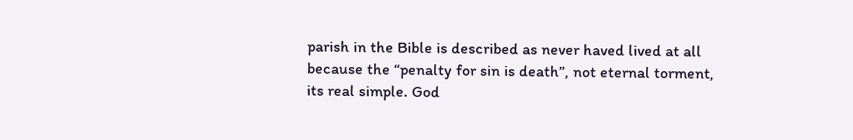parish in the Bible is described as never haved lived at all because the “penalty for sin is death”, not eternal torment, its real simple. God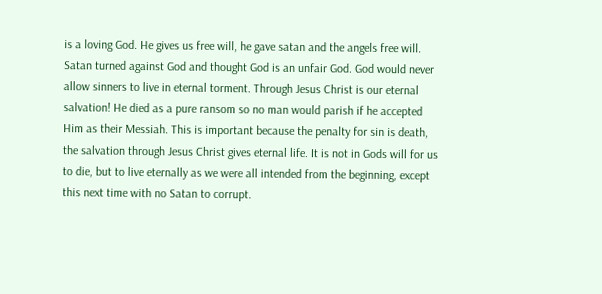is a loving God. He gives us free will, he gave satan and the angels free will. Satan turned against God and thought God is an unfair God. God would never allow sinners to live in eternal torment. Through Jesus Christ is our eternal salvation! He died as a pure ransom so no man would parish if he accepted Him as their Messiah. This is important because the penalty for sin is death, the salvation through Jesus Christ gives eternal life. It is not in Gods will for us to die, but to live eternally as we were all intended from the beginning, except this next time with no Satan to corrupt.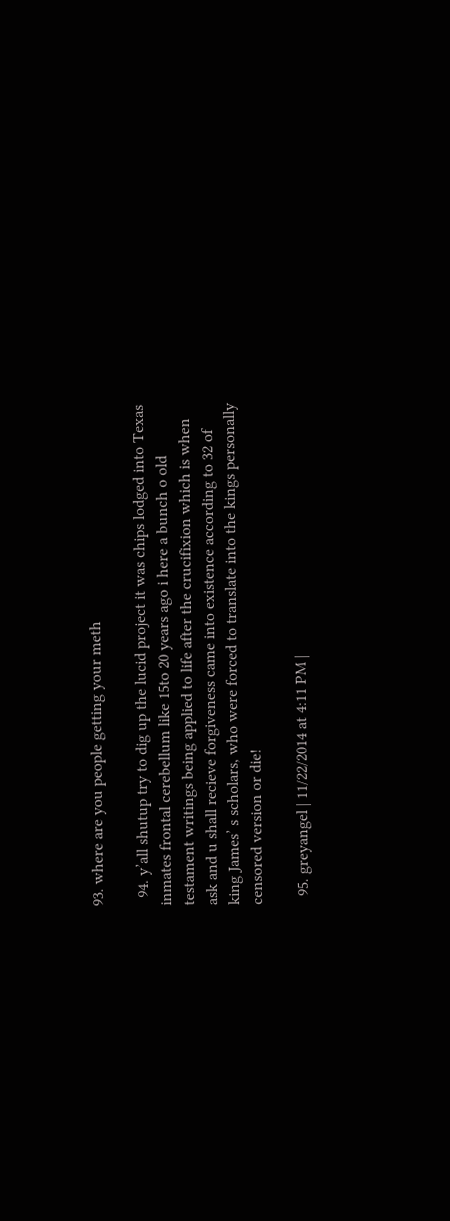93. where are you people getting your meth

  94. y’all shutup try to dig up the lucid project it was chips lodged into Texas inmates frontal cerebellum like 15to 20 years ago i here a bunch o old testament writings being applied to life after the crucifixion which is when ask and u shall recieve forgiveness came into existence according to 32 of king James’ s scholars, who were forced to translate into the kings personally censored version or die!

  95. greyangel | 11/22/2014 at 4:11 PM |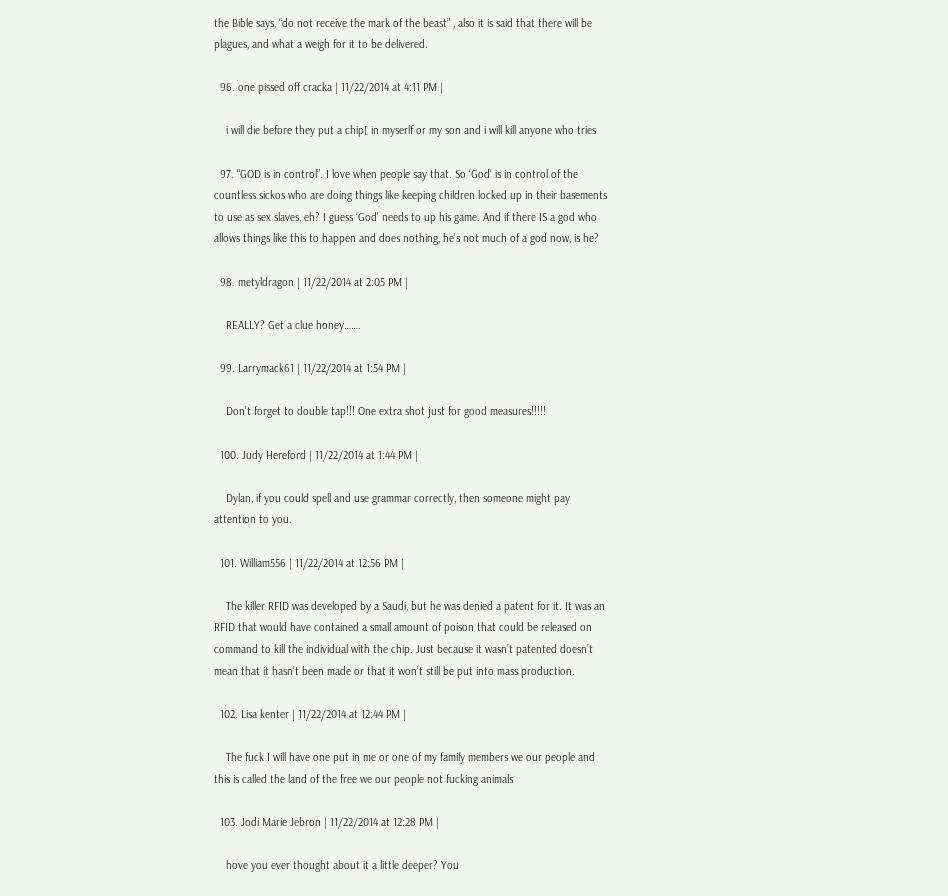the Bible says, “do not receive the mark of the beast” , also it is said that there will be plagues, and what a weigh for it to be delivered.

  96. one pissed off cracka | 11/22/2014 at 4:11 PM |

    i will die before they put a chip[ in myserlf or my son and i will kill anyone who tries

  97. “GOD is in control”. I love when people say that. So ‘God’ is in control of the countless sickos who are doing things like keeping children locked up in their basements to use as sex slaves, eh? I guess ‘God’ needs to up his game. And if there IS a god who allows things like this to happen and does nothing, he’s not much of a god now, is he?

  98. metyldragon | 11/22/2014 at 2:05 PM |

    REALLY? Get a clue honey…….

  99. Larrymack61 | 11/22/2014 at 1:54 PM |

    Don’t forget to double tap!!! One extra shot just for good measures!!!!!

  100. Judy Hereford | 11/22/2014 at 1:44 PM |

    Dylan, if you could spell and use grammar correctly, then someone might pay attention to you.

  101. William556 | 11/22/2014 at 12:56 PM |

    The killer RFID was developed by a Saudi, but he was denied a patent for it. It was an RFID that would have contained a small amount of poison that could be released on command to kill the individual with the chip. Just because it wasn’t patented doesn’t mean that it hasn’t been made or that it won’t still be put into mass production.

  102. Lisa kenter | 11/22/2014 at 12:44 PM |

    The fuck I will have one put in me or one of my family members we our people and this is called the land of the free we our people not fucking animals

  103. Jodi Marie Jebron | 11/22/2014 at 12:28 PM |

    hove you ever thought about it a little deeper? You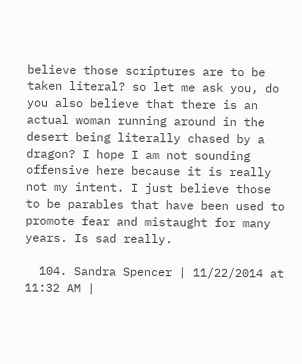believe those scriptures are to be taken literal? so let me ask you, do you also believe that there is an actual woman running around in the desert being literally chased by a dragon? I hope I am not sounding offensive here because it is really not my intent. I just believe those to be parables that have been used to promote fear and mistaught for many years. Is sad really.

  104. Sandra Spencer | 11/22/2014 at 11:32 AM |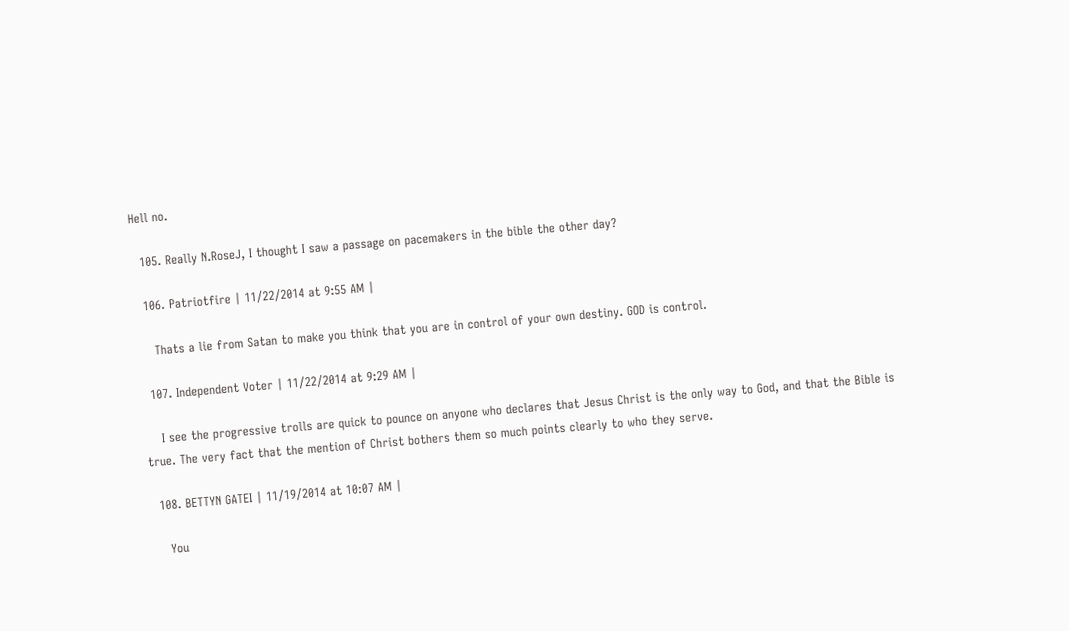Hell no.

  105. Really N.RoseJ, I thought I saw a passage on pacemakers in the bible the other day?

  106. Patriotfire | 11/22/2014 at 9:55 AM |

    Thats a lie from Satan to make you think that you are in control of your own destiny. GOD is control.

  107. Independent Voter | 11/22/2014 at 9:29 AM |

    I see the progressive trolls are quick to pounce on anyone who declares that Jesus Christ is the only way to God, and that the Bible is true. The very fact that the mention of Christ bothers them so much points clearly to who they serve.

  108. BETTYN GATEI | 11/19/2014 at 10:07 AM |

    You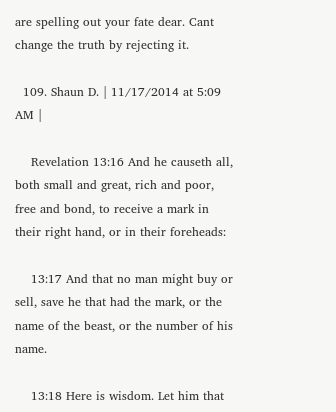are spelling out your fate dear. Cant change the truth by rejecting it.

  109. Shaun D. | 11/17/2014 at 5:09 AM |

    Revelation 13:16 And he causeth all, both small and great, rich and poor, free and bond, to receive a mark in their right hand, or in their foreheads:

    13:17 And that no man might buy or sell, save he that had the mark, or the name of the beast, or the number of his name.

    13:18 Here is wisdom. Let him that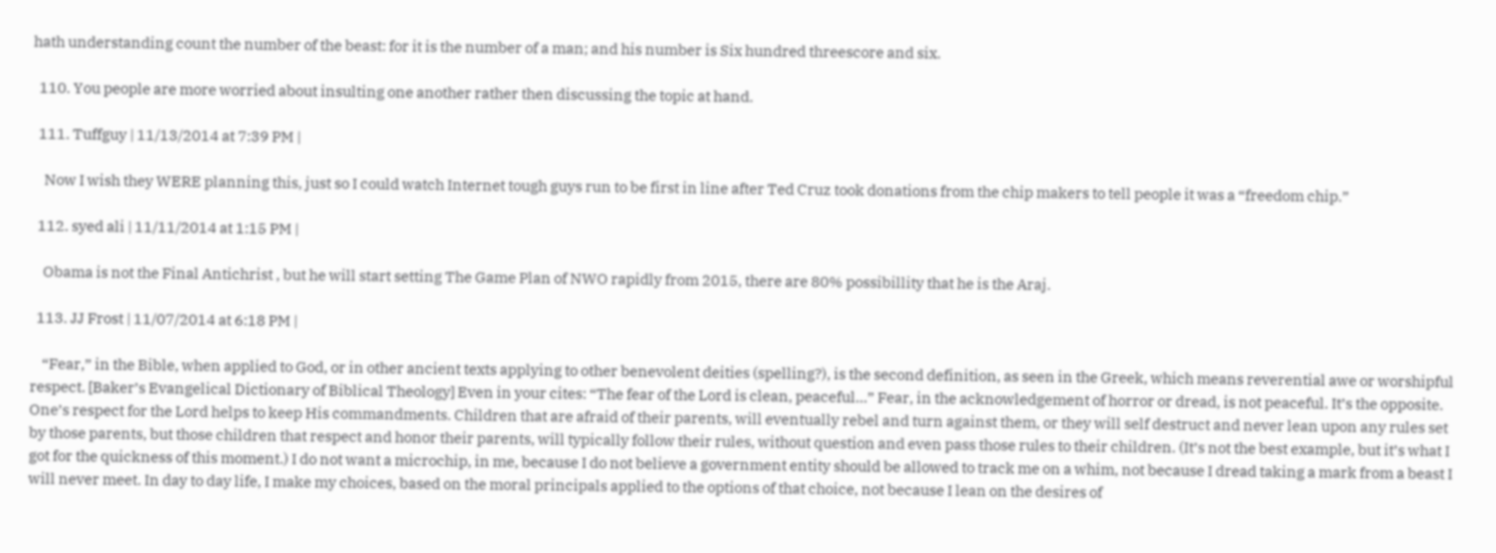hath understanding count the number of the beast: for it is the number of a man; and his number is Six hundred threescore and six.

  110. You people are more worried about insulting one another rather then discussing the topic at hand.

  111. Tuffguy | 11/13/2014 at 7:39 PM |

    Now I wish they WERE planning this, just so I could watch Internet tough guys run to be first in line after Ted Cruz took donations from the chip makers to tell people it was a “freedom chip.”

  112. syed ali | 11/11/2014 at 1:15 PM |

    Obama is not the Final Antichrist , but he will start setting The Game Plan of NWO rapidly from 2015, there are 80% possibillity that he is the Araj.

  113. JJ Frost | 11/07/2014 at 6:18 PM |

    “Fear,” in the Bible, when applied to God, or in other ancient texts applying to other benevolent deities (spelling?), is the second definition, as seen in the Greek, which means reverential awe or worshipful respect. [Baker’s Evangelical Dictionary of Biblical Theology] Even in your cites: “The fear of the Lord is clean, peaceful…” Fear, in the acknowledgement of horror or dread, is not peaceful. It’s the opposite. One’s respect for the Lord helps to keep His commandments. Children that are afraid of their parents, will eventually rebel and turn against them, or they will self destruct and never lean upon any rules set by those parents, but those children that respect and honor their parents, will typically follow their rules, without question and even pass those rules to their children. (It’s not the best example, but it’s what I got for the quickness of this moment.) I do not want a microchip, in me, because I do not believe a government entity should be allowed to track me on a whim, not because I dread taking a mark from a beast I will never meet. In day to day life, I make my choices, based on the moral principals applied to the options of that choice, not because I lean on the desires of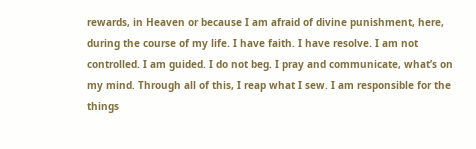rewards, in Heaven or because I am afraid of divine punishment, here, during the course of my life. I have faith. I have resolve. I am not controlled. I am guided. I do not beg. I pray and communicate, what’s on my mind. Through all of this, I reap what I sew. I am responsible for the things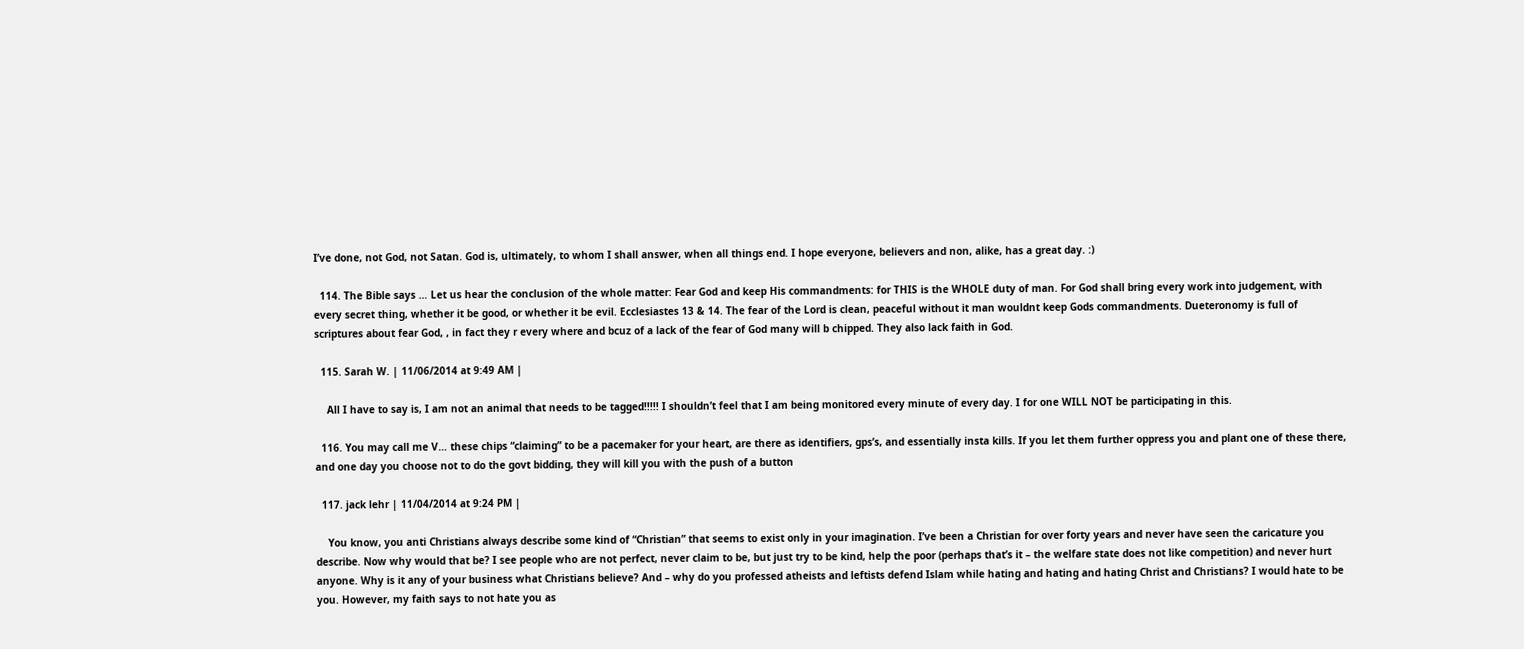I’ve done, not God, not Satan. God is, ultimately, to whom I shall answer, when all things end. I hope everyone, believers and non, alike, has a great day. :)

  114. The Bible says … Let us hear the conclusion of the whole matter: Fear God and keep His commandments: for THIS is the WHOLE duty of man. For God shall bring every work into judgement, with every secret thing, whether it be good, or whether it be evil. Ecclesiastes 13 & 14. The fear of the Lord is clean, peaceful without it man wouldnt keep Gods commandments. Dueteronomy is full of scriptures about fear God, , in fact they r every where and bcuz of a lack of the fear of God many will b chipped. They also lack faith in God.

  115. Sarah W. | 11/06/2014 at 9:49 AM |

    All I have to say is, I am not an animal that needs to be tagged!!!!! I shouldn’t feel that I am being monitored every minute of every day. I for one WILL NOT be participating in this.

  116. You may call me V… these chips “claiming” to be a pacemaker for your heart, are there as identifiers, gps’s, and essentially insta kills. If you let them further oppress you and plant one of these there, and one day you choose not to do the govt bidding, they will kill you with the push of a button

  117. jack lehr | 11/04/2014 at 9:24 PM |

    You know, you anti Christians always describe some kind of “Christian” that seems to exist only in your imagination. I’ve been a Christian for over forty years and never have seen the caricature you describe. Now why would that be? I see people who are not perfect, never claim to be, but just try to be kind, help the poor (perhaps that’s it – the welfare state does not like competition) and never hurt anyone. Why is it any of your business what Christians believe? And – why do you professed atheists and leftists defend Islam while hating and hating and hating Christ and Christians? I would hate to be you. However, my faith says to not hate you as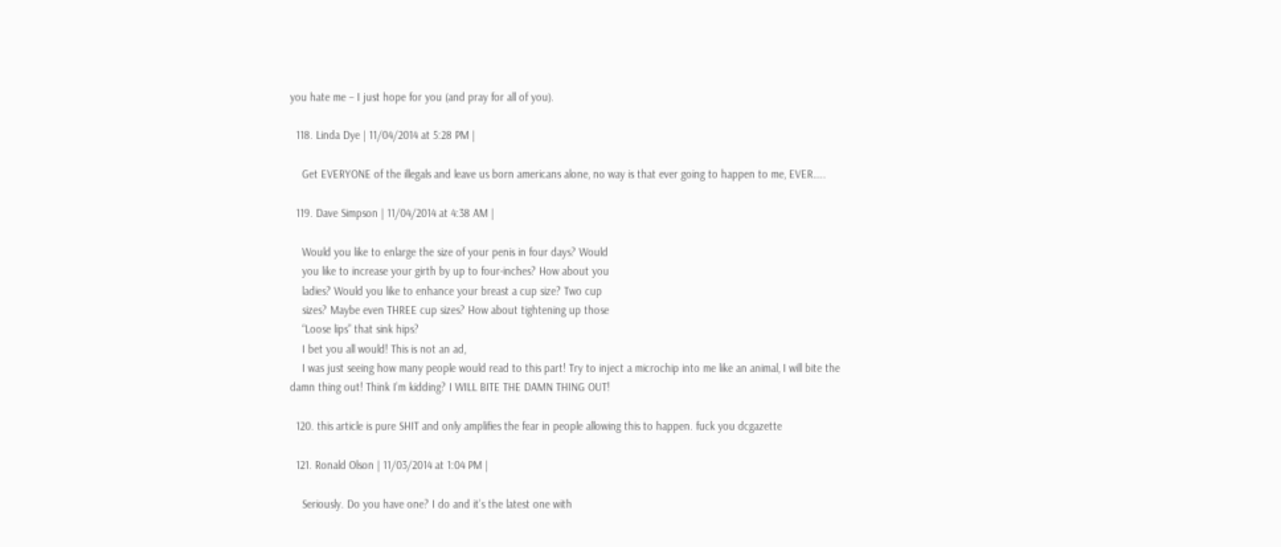you hate me – I just hope for you (and pray for all of you).

  118. Linda Dye | 11/04/2014 at 5:28 PM |

    Get EVERYONE of the illegals and leave us born americans alone, no way is that ever going to happen to me, EVER…..

  119. Dave Simpson | 11/04/2014 at 4:38 AM |

    Would you like to enlarge the size of your penis in four days? Would
    you like to increase your girth by up to four-inches? How about you
    ladies? Would you like to enhance your breast a cup size? Two cup
    sizes? Maybe even THREE cup sizes? How about tightening up those
    “Loose lips” that sink hips?
    I bet you all would! This is not an ad,
    I was just seeing how many people would read to this part! Try to inject a microchip into me like an animal, I will bite the damn thing out! Think I’m kidding? I WILL BITE THE DAMN THING OUT!

  120. this article is pure SHIT and only amplifies the fear in people allowing this to happen. fuck you dcgazette

  121. Ronald Olson | 11/03/2014 at 1:04 PM |

    Seriously. Do you have one? I do and it’s the latest one with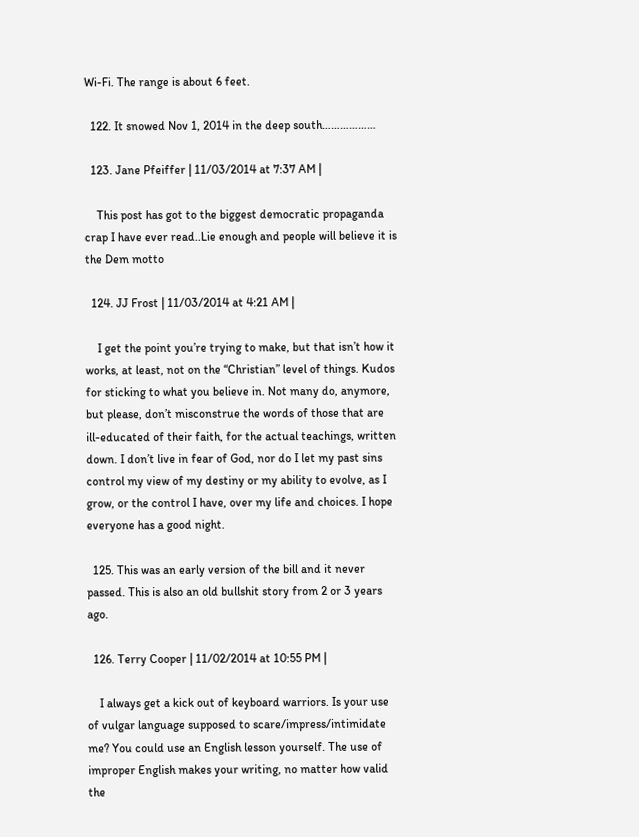Wi-Fi. The range is about 6 feet.

  122. It snowed Nov 1, 2014 in the deep south………………

  123. Jane Pfeiffer | 11/03/2014 at 7:37 AM |

    This post has got to the biggest democratic propaganda crap I have ever read..Lie enough and people will believe it is the Dem motto

  124. JJ Frost | 11/03/2014 at 4:21 AM |

    I get the point you’re trying to make, but that isn’t how it works, at least, not on the “Christian” level of things. Kudos for sticking to what you believe in. Not many do, anymore, but please, don’t misconstrue the words of those that are ill-educated of their faith, for the actual teachings, written down. I don’t live in fear of God, nor do I let my past sins control my view of my destiny or my ability to evolve, as I grow, or the control I have, over my life and choices. I hope everyone has a good night.

  125. This was an early version of the bill and it never passed. This is also an old bullshit story from 2 or 3 years ago.

  126. Terry Cooper | 11/02/2014 at 10:55 PM |

    I always get a kick out of keyboard warriors. Is your use of vulgar language supposed to scare/impress/intimidate me? You could use an English lesson yourself. The use of improper English makes your writing, no matter how valid the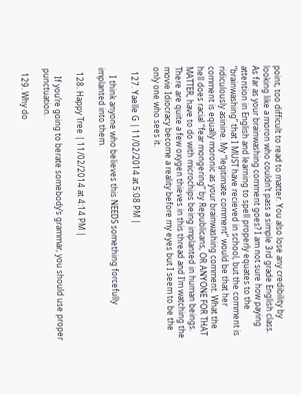point, too difficult to read to matter. You also lose any credibility by looking like a moron who couldn’t pass a simple 3rd grade English class. As far as your brainwashing comment goes? I am not sure how paying attention in English and learning to spell properly equates to the “brainwashing” that I MUST have recieved in school, but the comment is ridiculously asinine. My “legitimate comment” would be that her comment is equally moronic as your brainwashing comment. What the hell does racial “fear mongering” by Republicans, OR ANYONE FOR THAT MATTER, have to do with microchips being implanted in human beings. There are quite a few oxygen thieves in this thread and I’m watching the movie Idiocracy become a reality before my eyes but I seem to be the only one who sees it.

  127. Yaelle G | 11/02/2014 at 5:08 PM |

    I think anyone who believes this NEEDS something forcefully implanted into them.

  128. Happy Tree | 11/02/2014 at 4:14 PM |

    If you’re going to berate somebody’s grammar, you should use proper punctuation.

  129. Why do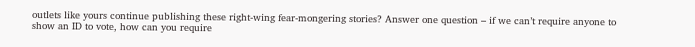outlets like yours continue publishing these right-wing fear-mongering stories? Answer one question – if we can’t require anyone to show an ID to vote, how can you require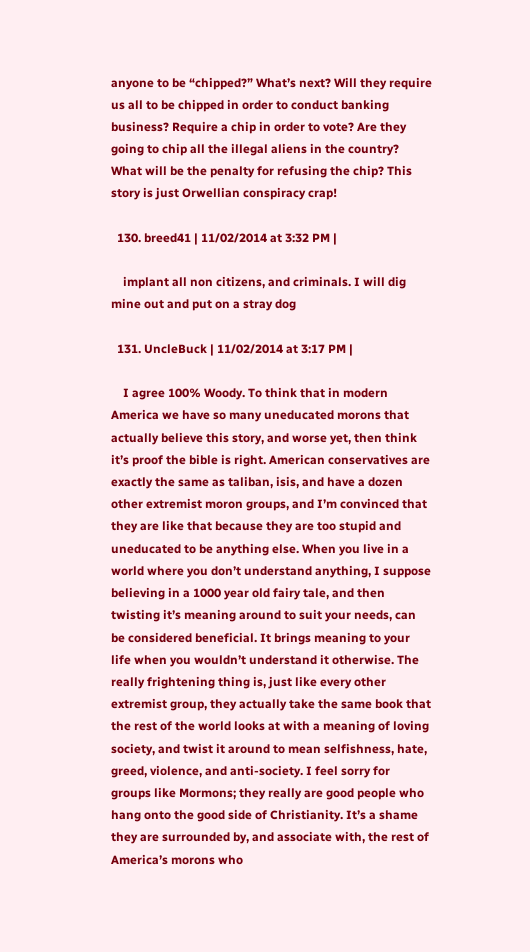anyone to be “chipped?” What’s next? Will they require us all to be chipped in order to conduct banking business? Require a chip in order to vote? Are they going to chip all the illegal aliens in the country? What will be the penalty for refusing the chip? This story is just Orwellian conspiracy crap!

  130. breed41 | 11/02/2014 at 3:32 PM |

    implant all non citizens, and criminals. I will dig mine out and put on a stray dog

  131. UncleBuck | 11/02/2014 at 3:17 PM |

    I agree 100% Woody. To think that in modern America we have so many uneducated morons that actually believe this story, and worse yet, then think it’s proof the bible is right. American conservatives are exactly the same as taliban, isis, and have a dozen other extremist moron groups, and I’m convinced that they are like that because they are too stupid and uneducated to be anything else. When you live in a world where you don’t understand anything, I suppose believing in a 1000 year old fairy tale, and then twisting it’s meaning around to suit your needs, can be considered beneficial. It brings meaning to your life when you wouldn’t understand it otherwise. The really frightening thing is, just like every other extremist group, they actually take the same book that the rest of the world looks at with a meaning of loving society, and twist it around to mean selfishness, hate, greed, violence, and anti-society. I feel sorry for groups like Mormons; they really are good people who hang onto the good side of Christianity. It’s a shame they are surrounded by, and associate with, the rest of America’s morons who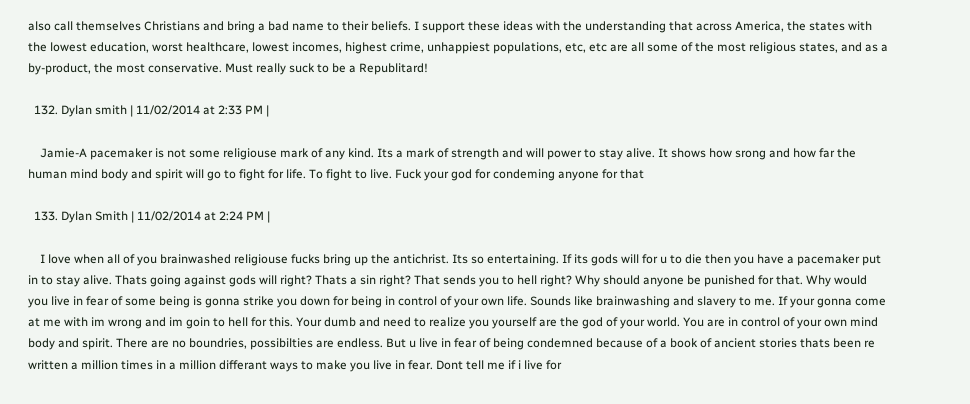also call themselves Christians and bring a bad name to their beliefs. I support these ideas with the understanding that across America, the states with the lowest education, worst healthcare, lowest incomes, highest crime, unhappiest populations, etc, etc are all some of the most religious states, and as a by-product, the most conservative. Must really suck to be a Republitard!

  132. Dylan smith | 11/02/2014 at 2:33 PM |

    Jamie-A pacemaker is not some religiouse mark of any kind. Its a mark of strength and will power to stay alive. It shows how srong and how far the human mind body and spirit will go to fight for life. To fight to live. Fuck your god for condeming anyone for that

  133. Dylan Smith | 11/02/2014 at 2:24 PM |

    I love when all of you brainwashed religiouse fucks bring up the antichrist. Its so entertaining. If its gods will for u to die then you have a pacemaker put in to stay alive. Thats going against gods will right? Thats a sin right? That sends you to hell right? Why should anyone be punished for that. Why would you live in fear of some being is gonna strike you down for being in control of your own life. Sounds like brainwashing and slavery to me. If your gonna come at me with im wrong and im goin to hell for this. Your dumb and need to realize you yourself are the god of your world. You are in control of your own mind body and spirit. There are no boundries, possibilties are endless. But u live in fear of being condemned because of a book of ancient stories thats been re written a million times in a million differant ways to make you live in fear. Dont tell me if i live for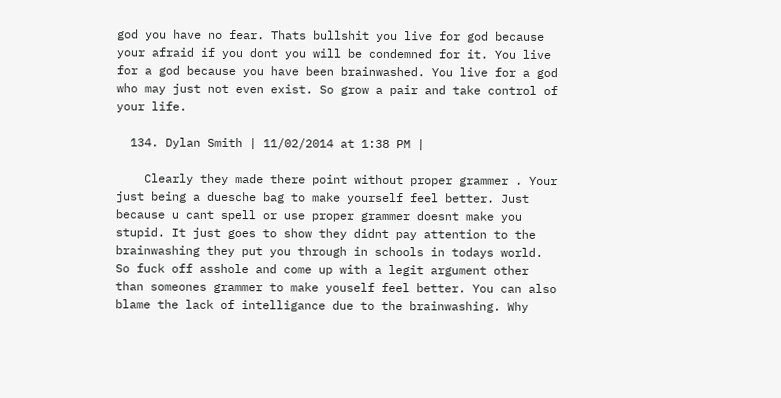god you have no fear. Thats bullshit you live for god because your afraid if you dont you will be condemned for it. You live for a god because you have been brainwashed. You live for a god who may just not even exist. So grow a pair and take control of your life.

  134. Dylan Smith | 11/02/2014 at 1:38 PM |

    Clearly they made there point without proper grammer . Your just being a duesche bag to make yourself feel better. Just because u cant spell or use proper grammer doesnt make you stupid. It just goes to show they didnt pay attention to the brainwashing they put you through in schools in todays world. So fuck off asshole and come up with a legit argument other than someones grammer to make youself feel better. You can also blame the lack of intelligance due to the brainwashing. Why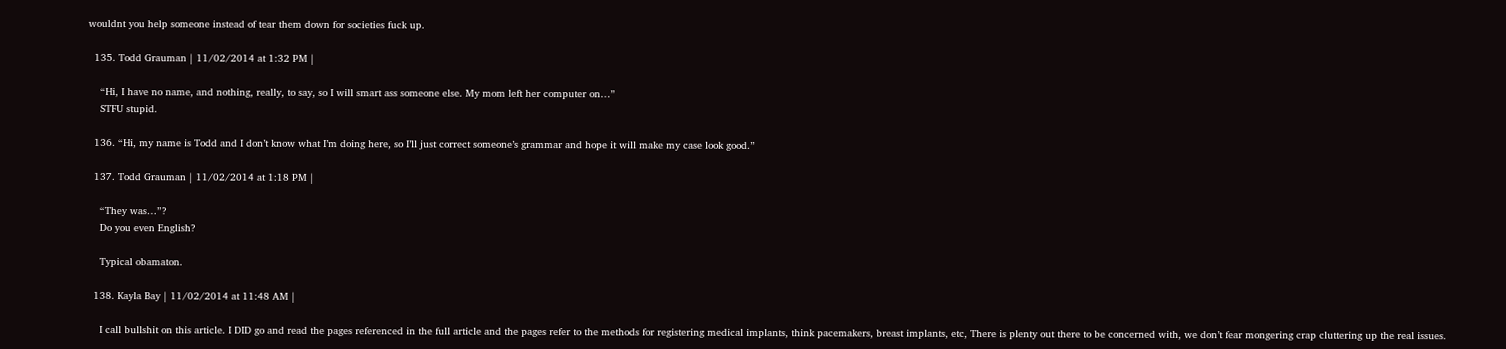wouldnt you help someone instead of tear them down for societies fuck up.

  135. Todd Grauman | 11/02/2014 at 1:32 PM |

    “Hi, I have no name, and nothing, really, to say, so I will smart ass someone else. My mom left her computer on…”
    STFU stupid.

  136. “Hi, my name is Todd and I don’t know what I’m doing here, so I’ll just correct someone’s grammar and hope it will make my case look good.”

  137. Todd Grauman | 11/02/2014 at 1:18 PM |

    “They was…”?
    Do you even English?

    Typical obamaton.

  138. Kayla Bay | 11/02/2014 at 11:48 AM |

    I call bullshit on this article. I DID go and read the pages referenced in the full article and the pages refer to the methods for registering medical implants, think pacemakers, breast implants, etc, There is plenty out there to be concerned with, we don’t fear mongering crap cluttering up the real issues.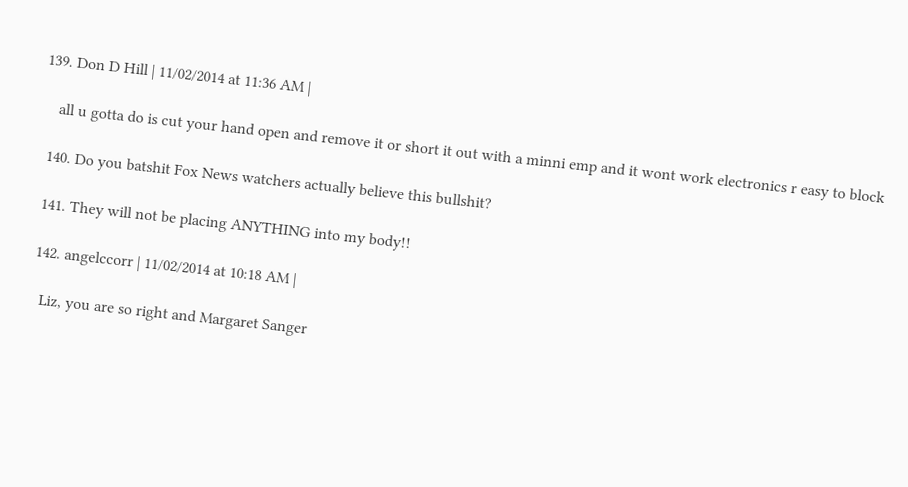139. Don D Hill | 11/02/2014 at 11:36 AM |

    all u gotta do is cut your hand open and remove it or short it out with a minni emp and it wont work electronics r easy to block

  140. Do you batshit Fox News watchers actually believe this bullshit?

  141. They will not be placing ANYTHING into my body!!

  142. angelccorr | 11/02/2014 at 10:18 AM |

    Liz, you are so right and Margaret Sanger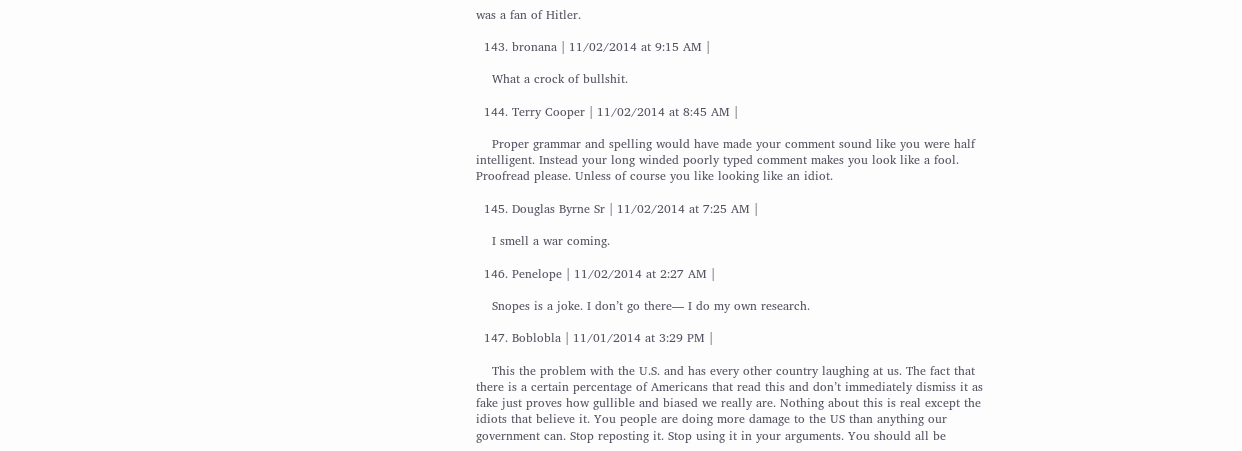was a fan of Hitler.

  143. bronana | 11/02/2014 at 9:15 AM |

    What a crock of bullshit.

  144. Terry Cooper | 11/02/2014 at 8:45 AM |

    Proper grammar and spelling would have made your comment sound like you were half intelligent. Instead your long winded poorly typed comment makes you look like a fool. Proofread please. Unless of course you like looking like an idiot.

  145. Douglas Byrne Sr | 11/02/2014 at 7:25 AM |

    I smell a war coming.

  146. Penelope | 11/02/2014 at 2:27 AM |

    Snopes is a joke. I don’t go there— I do my own research.

  147. Boblobla | 11/01/2014 at 3:29 PM |

    This the problem with the U.S. and has every other country laughing at us. The fact that there is a certain percentage of Americans that read this and don’t immediately dismiss it as fake just proves how gullible and biased we really are. Nothing about this is real except the idiots that believe it. You people are doing more damage to the US than anything our government can. Stop reposting it. Stop using it in your arguments. You should all be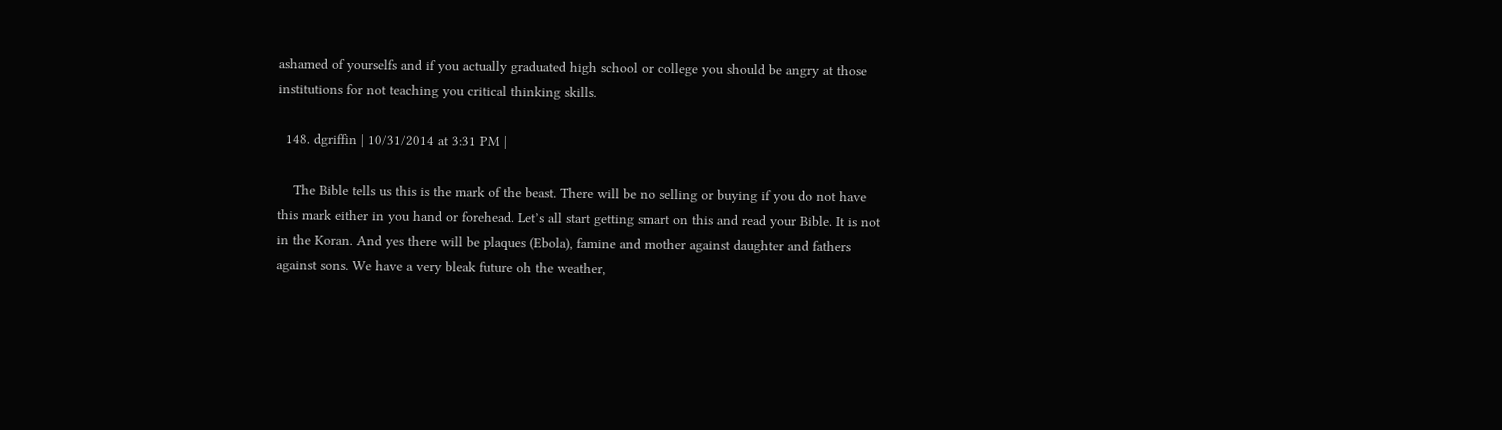ashamed of yourselfs and if you actually graduated high school or college you should be angry at those institutions for not teaching you critical thinking skills.

  148. dgriffin | 10/31/2014 at 3:31 PM |

    The Bible tells us this is the mark of the beast. There will be no selling or buying if you do not have this mark either in you hand or forehead. Let’s all start getting smart on this and read your Bible. It is not in the Koran. And yes there will be plaques (Ebola), famine and mother against daughter and fathers against sons. We have a very bleak future oh the weather,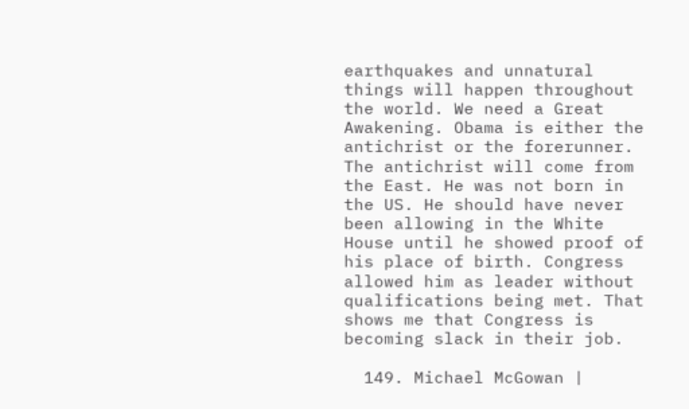earthquakes and unnatural things will happen throughout the world. We need a Great Awakening. Obama is either the antichrist or the forerunner. The antichrist will come from the East. He was not born in the US. He should have never been allowing in the White House until he showed proof of his place of birth. Congress allowed him as leader without qualifications being met. That shows me that Congress is becoming slack in their job.

  149. Michael McGowan |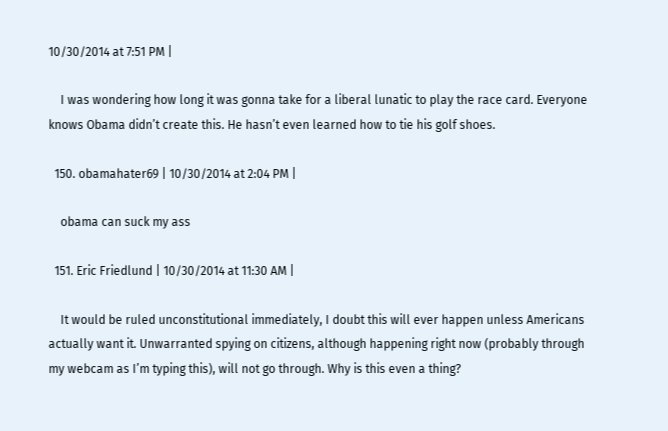10/30/2014 at 7:51 PM |

    I was wondering how long it was gonna take for a liberal lunatic to play the race card. Everyone knows Obama didn’t create this. He hasn’t even learned how to tie his golf shoes.

  150. obamahater69 | 10/30/2014 at 2:04 PM |

    obama can suck my ass

  151. Eric Friedlund | 10/30/2014 at 11:30 AM |

    It would be ruled unconstitutional immediately, I doubt this will ever happen unless Americans actually want it. Unwarranted spying on citizens, although happening right now (probably through my webcam as I’m typing this), will not go through. Why is this even a thing?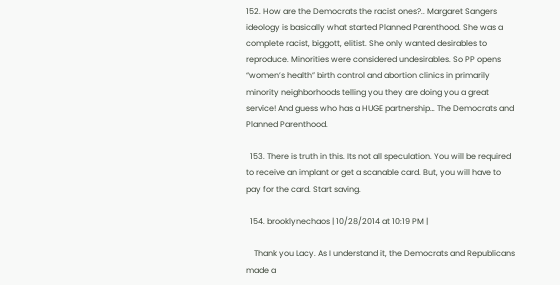152. How are the Democrats the racist ones?.. Margaret Sangers ideology is basically what started Planned Parenthood. She was a complete racist, biggott, elitist. She only wanted desirables to reproduce. Minorities were considered undesirables. So PP opens “women’s health” birth control and abortion clinics in primarily minority neighborhoods telling you they are doing you a great service! And guess who has a HUGE partnership… The Democrats and Planned Parenthood.

  153. There is truth in this. Its not all speculation. You will be required to receive an implant or get a scanable card. But, you will have to pay for the card. Start saving.

  154. brooklynechaos | 10/28/2014 at 10:19 PM |

    Thank you Lacy. As I understand it, the Democrats and Republicans made a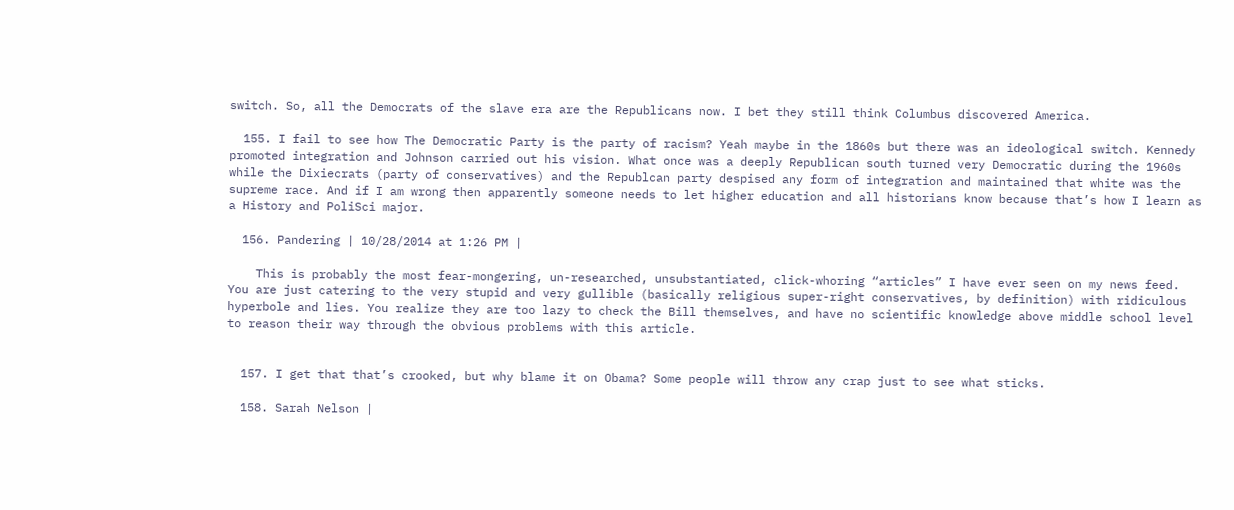switch. So, all the Democrats of the slave era are the Republicans now. I bet they still think Columbus discovered America.

  155. I fail to see how The Democratic Party is the party of racism? Yeah maybe in the 1860s but there was an ideological switch. Kennedy promoted integration and Johnson carried out his vision. What once was a deeply Republican south turned very Democratic during the 1960s while the Dixiecrats (party of conservatives) and the Republcan party despised any form of integration and maintained that white was the supreme race. And if I am wrong then apparently someone needs to let higher education and all historians know because that’s how I learn as a History and PoliSci major.

  156. Pandering | 10/28/2014 at 1:26 PM |

    This is probably the most fear-mongering, un-researched, unsubstantiated, click-whoring “articles” I have ever seen on my news feed. You are just catering to the very stupid and very gullible (basically religious super-right conservatives, by definition) with ridiculous hyperbole and lies. You realize they are too lazy to check the Bill themselves, and have no scientific knowledge above middle school level to reason their way through the obvious problems with this article.


  157. I get that that’s crooked, but why blame it on Obama? Some people will throw any crap just to see what sticks.

  158. Sarah Nelson |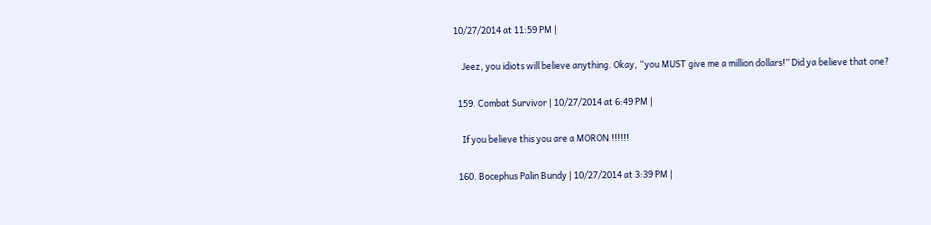10/27/2014 at 11:59 PM |

    Jeez, you idiots will believe anything. Okay, “you MUST give me a million dollars!” Did ya believe that one?

  159. Combat Survivor | 10/27/2014 at 6:49 PM |

    If you believe this you are a MORON !!!!!!

  160. Bocephus Palin Bundy | 10/27/2014 at 3:39 PM |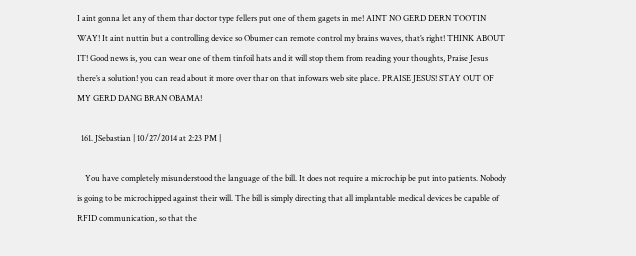I aint gonna let any of them thar doctor type fellers put one of them gagets in me! AINT NO GERD DERN TOOTIN WAY! It aint nuttin but a controlling device so Obumer can remote control my brains waves, that’s right! THINK ABOUT IT! Good news is, you can wear one of them tinfoil hats and it will stop them from reading your thoughts, Praise Jesus there’s a solution! you can read about it more over thar on that infowars web site place. PRAISE JESUS! STAY OUT OF MY GERD DANG BRAN OBAMA!

  161. JSebastian | 10/27/2014 at 2:23 PM |

    You have completely misunderstood the language of the bill. It does not require a microchip be put into patients. Nobody is going to be microchipped against their will. The bill is simply directing that all implantable medical devices be capable of RFID communication, so that the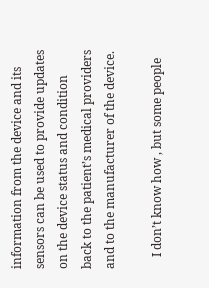information from the device and its sensors can be used to provide updates on the device status and condition back to the patient’s medical providers and to the manufacturer of the device.

    I don’t know how , but some people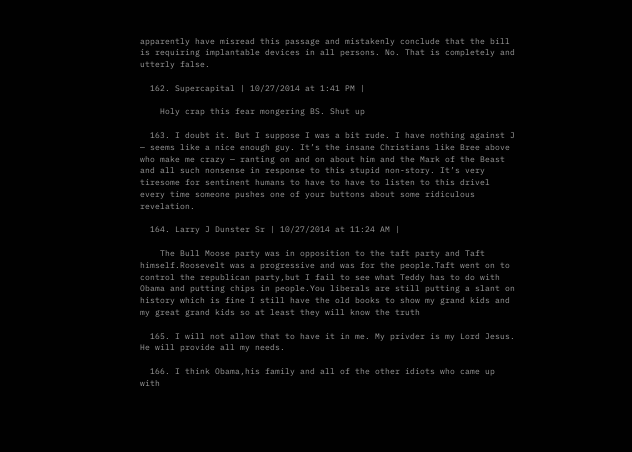apparently have misread this passage and mistakenly conclude that the bill is requiring implantable devices in all persons. No. That is completely and utterly false.

  162. Supercapital | 10/27/2014 at 1:41 PM |

    Holy crap this fear mongering BS. Shut up

  163. I doubt it. But I suppose I was a bit rude. I have nothing against J — seems like a nice enough guy. It’s the insane Christians like Bree above who make me crazy — ranting on and on about him and the Mark of the Beast and all such nonsense in response to this stupid non-story. It’s very tiresome for sentinent humans to have to have to listen to this drivel every time someone pushes one of your buttons about some ridiculous revelation.

  164. Larry J Dunster Sr | 10/27/2014 at 11:24 AM |

    The Bull Moose party was in opposition to the taft party and Taft himself.Roosevelt was a progressive and was for the people.Taft went on to control the republican party,but I fail to see what Teddy has to do with Obama and putting chips in people.You liberals are still putting a slant on history which is fine I still have the old books to show my grand kids and my great grand kids so at least they will know the truth

  165. I will not allow that to have it in me. My privder is my Lord Jesus. He will provide all my needs.

  166. I think Obama,his family and all of the other idiots who came up with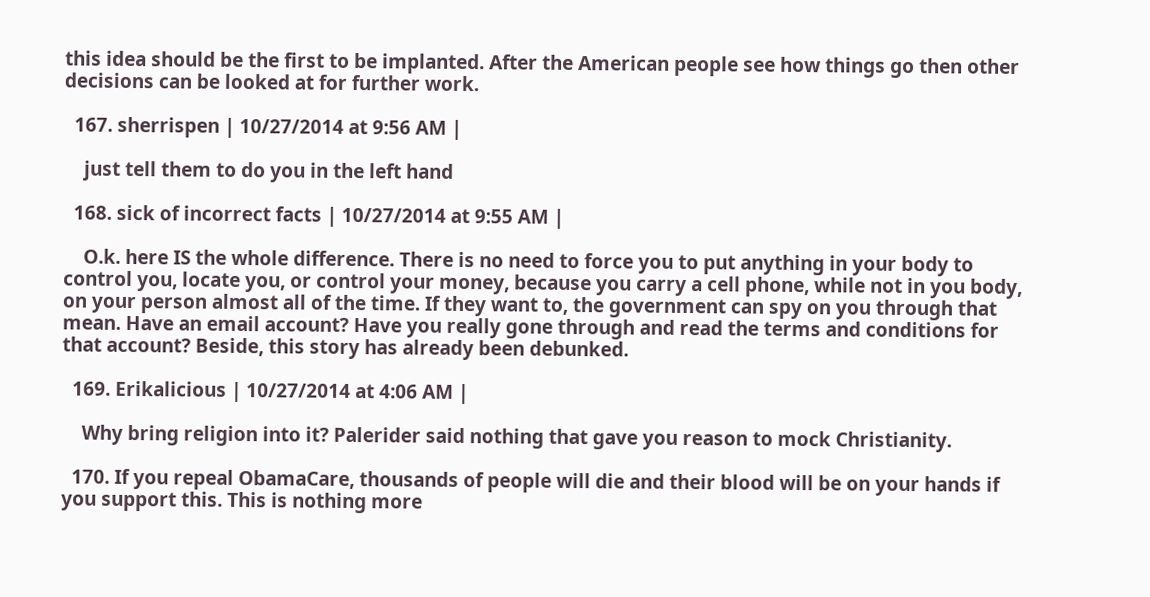this idea should be the first to be implanted. After the American people see how things go then other decisions can be looked at for further work.

  167. sherrispen | 10/27/2014 at 9:56 AM |

    just tell them to do you in the left hand

  168. sick of incorrect facts | 10/27/2014 at 9:55 AM |

    O.k. here IS the whole difference. There is no need to force you to put anything in your body to control you, locate you, or control your money, because you carry a cell phone, while not in you body, on your person almost all of the time. If they want to, the government can spy on you through that mean. Have an email account? Have you really gone through and read the terms and conditions for that account? Beside, this story has already been debunked.

  169. Erikalicious | 10/27/2014 at 4:06 AM |

    Why bring religion into it? Palerider said nothing that gave you reason to mock Christianity.

  170. If you repeal ObamaCare, thousands of people will die and their blood will be on your hands if you support this. This is nothing more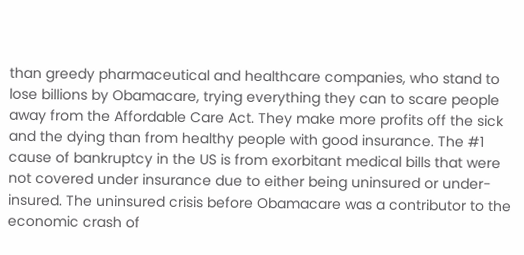than greedy pharmaceutical and healthcare companies, who stand to lose billions by Obamacare, trying everything they can to scare people away from the Affordable Care Act. They make more profits off the sick and the dying than from healthy people with good insurance. The #1 cause of bankruptcy in the US is from exorbitant medical bills that were not covered under insurance due to either being uninsured or under-insured. The uninsured crisis before Obamacare was a contributor to the economic crash of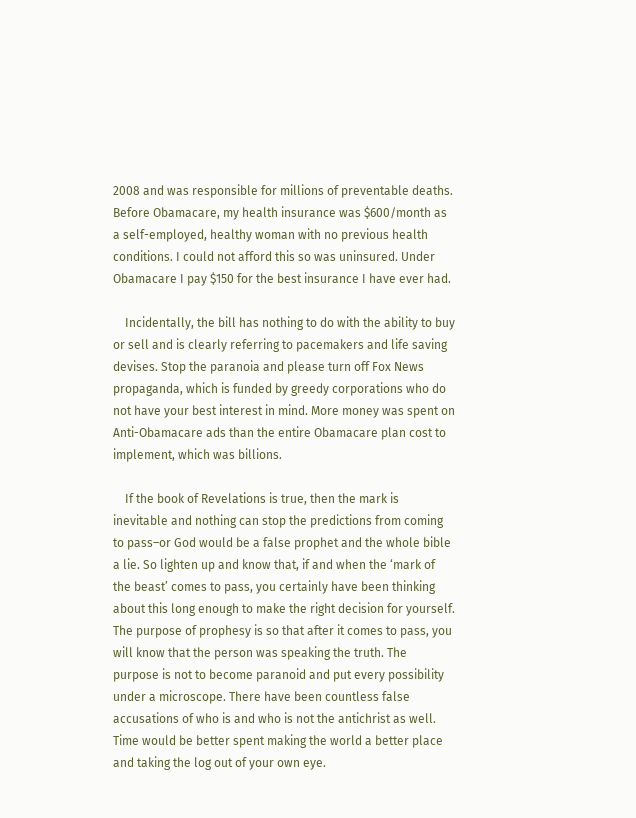2008 and was responsible for millions of preventable deaths. Before Obamacare, my health insurance was $600/month as a self-employed, healthy woman with no previous health conditions. I could not afford this so was uninsured. Under Obamacare I pay $150 for the best insurance I have ever had.

    Incidentally, the bill has nothing to do with the ability to buy or sell and is clearly referring to pacemakers and life saving devises. Stop the paranoia and please turn off Fox News propaganda, which is funded by greedy corporations who do not have your best interest in mind. More money was spent on Anti-Obamacare ads than the entire Obamacare plan cost to implement, which was billions.

    If the book of Revelations is true, then the mark is inevitable and nothing can stop the predictions from coming to pass–or God would be a false prophet and the whole bible a lie. So lighten up and know that, if and when the ‘mark of the beast’ comes to pass, you certainly have been thinking about this long enough to make the right decision for yourself. The purpose of prophesy is so that after it comes to pass, you will know that the person was speaking the truth. The purpose is not to become paranoid and put every possibility under a microscope. There have been countless false accusations of who is and who is not the antichrist as well. Time would be better spent making the world a better place and taking the log out of your own eye.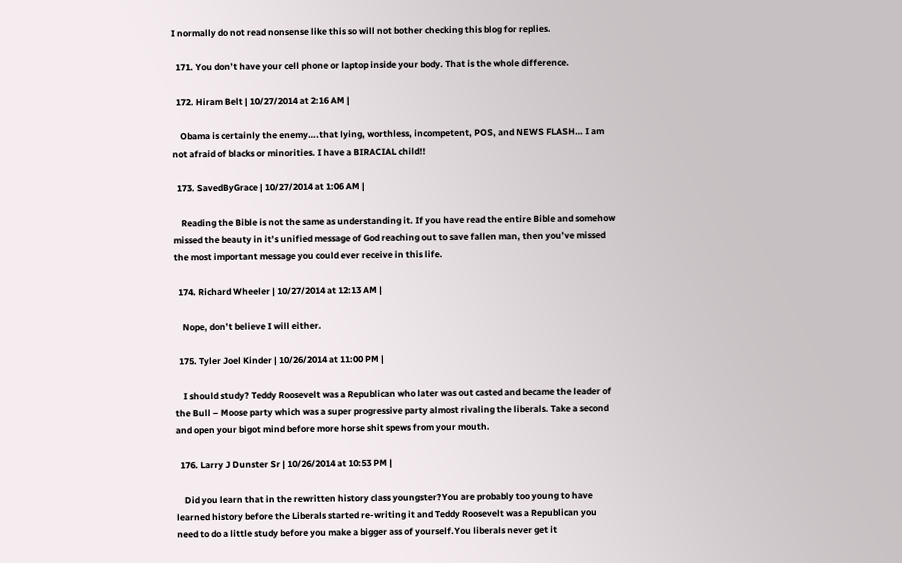I normally do not read nonsense like this so will not bother checking this blog for replies.

  171. You don’t have your cell phone or laptop inside your body. That is the whole difference.

  172. Hiram Belt | 10/27/2014 at 2:16 AM |

    Obama is certainly the enemy….that lying, worthless, incompetent, POS, and NEWS FLASH… I am not afraid of blacks or minorities. I have a BIRACIAL child!!

  173. SavedByGrace | 10/27/2014 at 1:06 AM |

    Reading the Bible is not the same as understanding it. If you have read the entire Bible and somehow missed the beauty in it’s unified message of God reaching out to save fallen man, then you’ve missed the most important message you could ever receive in this life.

  174. Richard Wheeler | 10/27/2014 at 12:13 AM |

    Nope, don’t believe I will either.

  175. Tyler Joel Kinder | 10/26/2014 at 11:00 PM |

    I should study? Teddy Roosevelt was a Republican who later was out casted and became the leader of the Bull – Moose party which was a super progressive party almost rivaling the liberals. Take a second and open your bigot mind before more horse shit spews from your mouth.

  176. Larry J Dunster Sr | 10/26/2014 at 10:53 PM |

    Did you learn that in the rewritten history class youngster?You are probably too young to have learned history before the Liberals started re-writing it and Teddy Roosevelt was a Republican you need to do a little study before you make a bigger ass of yourself.You liberals never get it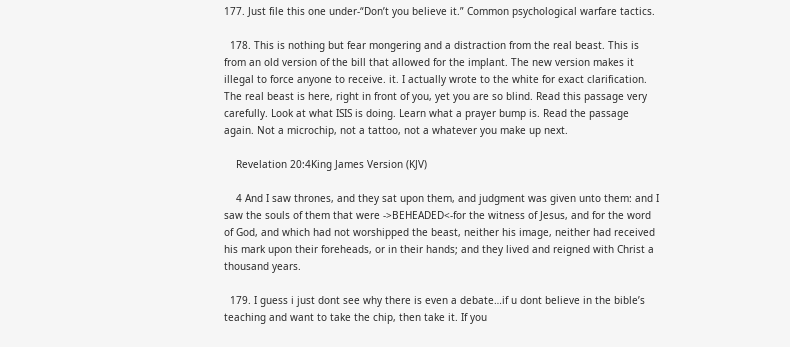177. Just file this one under-“Don’t you believe it.” Common psychological warfare tactics.

  178. This is nothing but fear mongering and a distraction from the real beast. This is from an old version of the bill that allowed for the implant. The new version makes it illegal to force anyone to receive. it. I actually wrote to the white for exact clarification. The real beast is here, right in front of you, yet you are so blind. Read this passage very carefully. Look at what ISIS is doing. Learn what a prayer bump is. Read the passage again. Not a microchip, not a tattoo, not a whatever you make up next.

    Revelation 20:4King James Version (KJV)

    4 And I saw thrones, and they sat upon them, and judgment was given unto them: and I saw the souls of them that were ->BEHEADED<-for the witness of Jesus, and for the word of God, and which had not worshipped the beast, neither his image, neither had received his mark upon their foreheads, or in their hands; and they lived and reigned with Christ a thousand years.

  179. I guess i just dont see why there is even a debate…if u dont believe in the bible’s teaching and want to take the chip, then take it. If you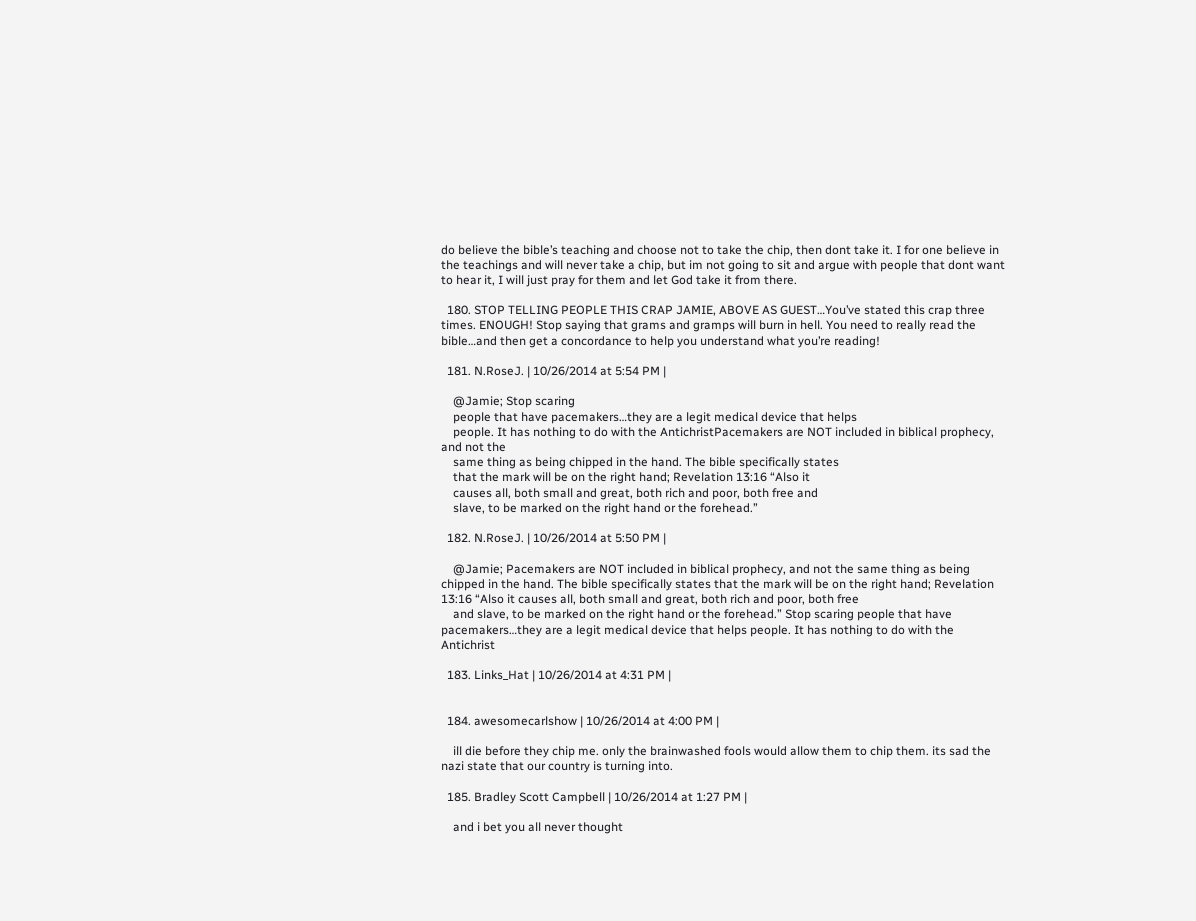do believe the bible’s teaching and choose not to take the chip, then dont take it. I for one believe in the teachings and will never take a chip, but im not going to sit and argue with people that dont want to hear it, I will just pray for them and let God take it from there.

  180. STOP TELLING PEOPLE THIS CRAP JAMIE, ABOVE AS GUEST…You’ve stated this crap three times. ENOUGH! Stop saying that grams and gramps will burn in hell. You need to really read the bible…and then get a concordance to help you understand what you’re reading!

  181. N.RoseJ. | 10/26/2014 at 5:54 PM |

    @Jamie; Stop scaring
    people that have pacemakers…they are a legit medical device that helps
    people. It has nothing to do with the AntichristPacemakers are NOT included in biblical prophecy, and not the
    same thing as being chipped in the hand. The bible specifically states
    that the mark will be on the right hand; Revelation 13:16 “Also it
    causes all, both small and great, both rich and poor, both free and
    slave, to be marked on the right hand or the forehead.”

  182. N.RoseJ. | 10/26/2014 at 5:50 PM |

    @Jamie; Pacemakers are NOT included in biblical prophecy, and not the same thing as being chipped in the hand. The bible specifically states that the mark will be on the right hand; Revelation 13:16 “Also it causes all, both small and great, both rich and poor, both free
    and slave, to be marked on the right hand or the forehead.” Stop scaring people that have pacemakers…they are a legit medical device that helps people. It has nothing to do with the Antichrist

  183. Links_Hat | 10/26/2014 at 4:31 PM |


  184. awesomecarlshow | 10/26/2014 at 4:00 PM |

    ill die before they chip me. only the brainwashed fools would allow them to chip them. its sad the nazi state that our country is turning into.

  185. Bradley Scott Campbell | 10/26/2014 at 1:27 PM |

    and i bet you all never thought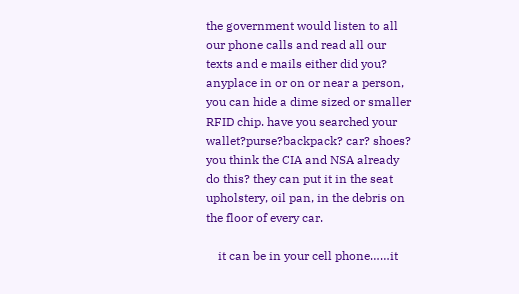the government would listen to all our phone calls and read all our texts and e mails either did you? anyplace in or on or near a person, you can hide a dime sized or smaller RFID chip. have you searched your wallet?purse?backpack? car? shoes? you think the CIA and NSA already do this? they can put it in the seat upholstery, oil pan, in the debris on the floor of every car.

    it can be in your cell phone……it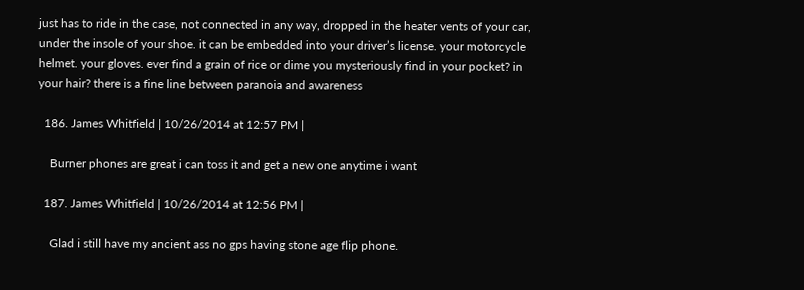just has to ride in the case, not connected in any way, dropped in the heater vents of your car, under the insole of your shoe. it can be embedded into your driver’s license. your motorcycle helmet. your gloves. ever find a grain of rice or dime you mysteriously find in your pocket? in your hair? there is a fine line between paranoia and awareness

  186. James Whitfield | 10/26/2014 at 12:57 PM |

    Burner phones are great i can toss it and get a new one anytime i want

  187. James Whitfield | 10/26/2014 at 12:56 PM |

    Glad i still have my ancient ass no gps having stone age flip phone.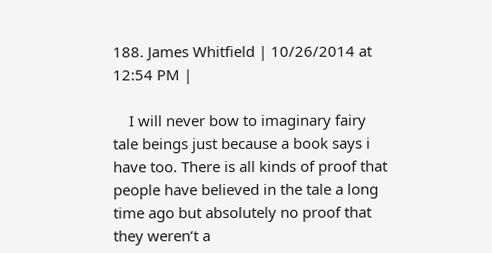188. James Whitfield | 10/26/2014 at 12:54 PM |

    I will never bow to imaginary fairy tale beings just because a book says i have too. There is all kinds of proof that people have believed in the tale a long time ago but absolutely no proof that they weren’t a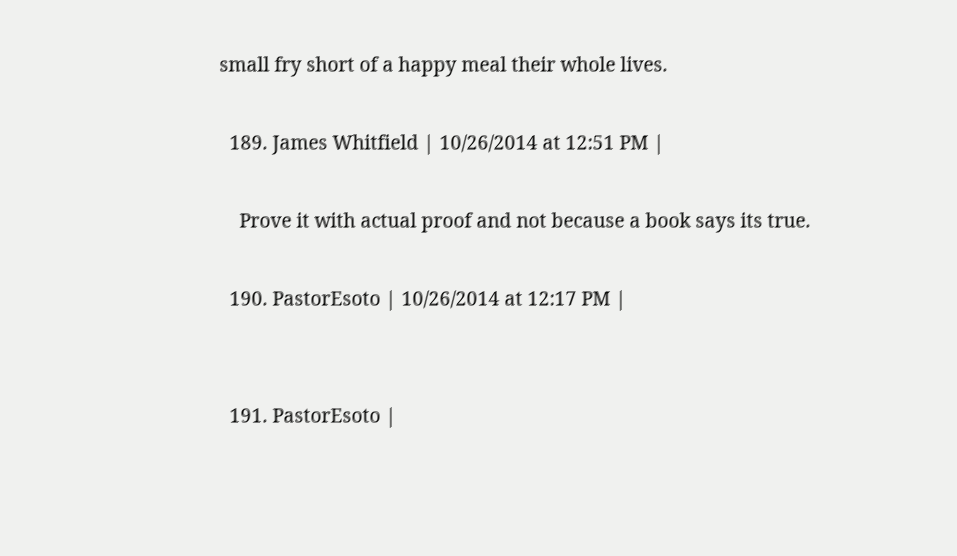small fry short of a happy meal their whole lives.

  189. James Whitfield | 10/26/2014 at 12:51 PM |

    Prove it with actual proof and not because a book says its true.

  190. PastorEsoto | 10/26/2014 at 12:17 PM |


  191. PastorEsoto |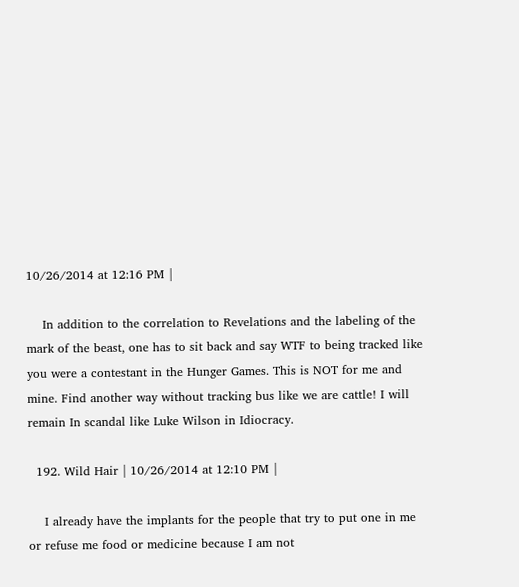10/26/2014 at 12:16 PM |

    In addition to the correlation to Revelations and the labeling of the mark of the beast, one has to sit back and say WTF to being tracked like you were a contestant in the Hunger Games. This is NOT for me and mine. Find another way without tracking bus like we are cattle! I will remain In scandal like Luke Wilson in Idiocracy.

  192. Wild Hair | 10/26/2014 at 12:10 PM |

    I already have the implants for the people that try to put one in me or refuse me food or medicine because I am not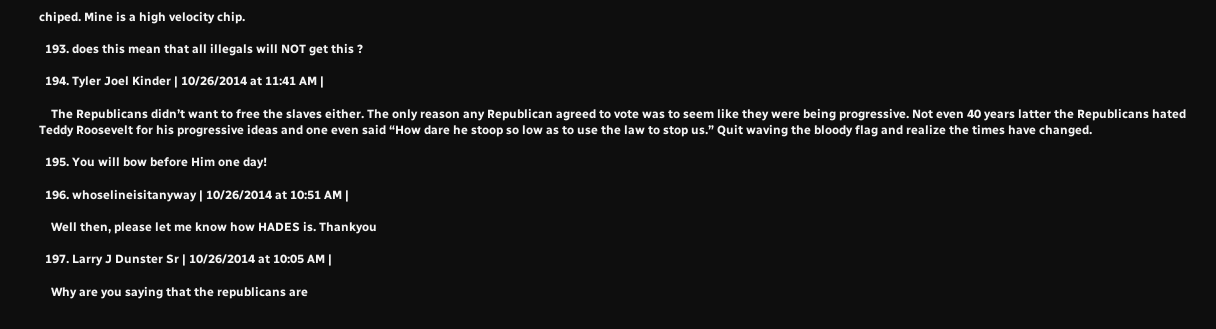chiped. Mine is a high velocity chip.

  193. does this mean that all illegals will NOT get this ?

  194. Tyler Joel Kinder | 10/26/2014 at 11:41 AM |

    The Republicans didn’t want to free the slaves either. The only reason any Republican agreed to vote was to seem like they were being progressive. Not even 40 years latter the Republicans hated Teddy Roosevelt for his progressive ideas and one even said “How dare he stoop so low as to use the law to stop us.” Quit waving the bloody flag and realize the times have changed.

  195. You will bow before Him one day!

  196. whoselineisitanyway | 10/26/2014 at 10:51 AM |

    Well then, please let me know how HADES is. Thankyou

  197. Larry J Dunster Sr | 10/26/2014 at 10:05 AM |

    Why are you saying that the republicans are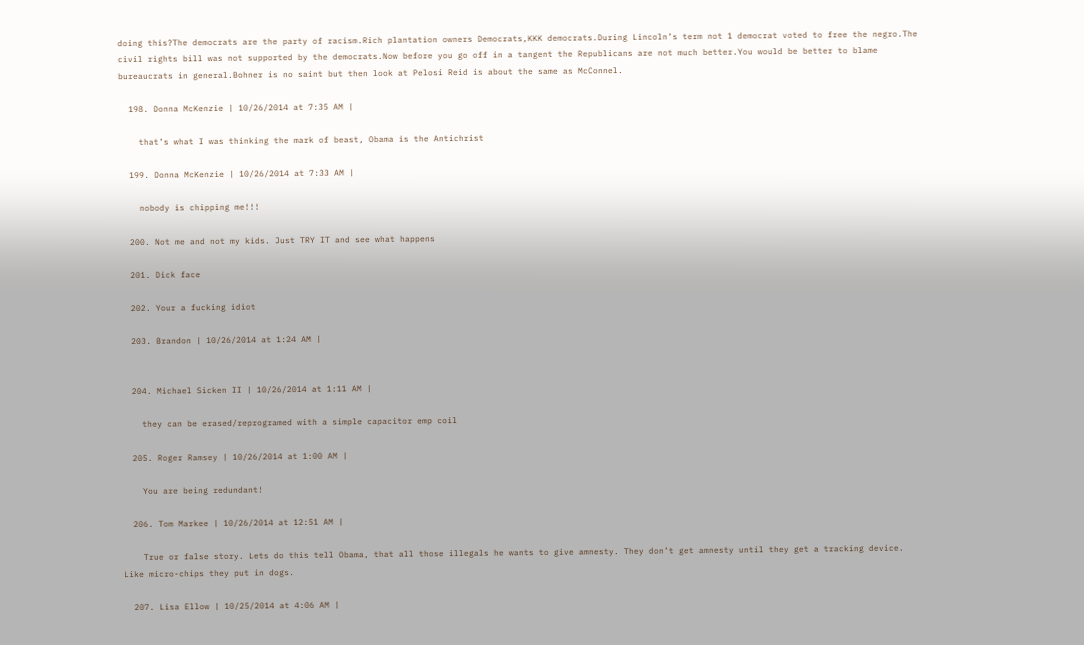doing this?The democrats are the party of racism.Rich plantation owners Democrats,KKK democrats.During Lincoln’s term not 1 democrat voted to free the negro.The civil rights bill was not supported by the democrats.Now before you go off in a tangent the Republicans are not much better.You would be better to blame bureaucrats in general.Bohner is no saint but then look at Pelosi Reid is about the same as McConnel.

  198. Donna McKenzie | 10/26/2014 at 7:35 AM |

    that’s what I was thinking the mark of beast, Obama is the Antichrist

  199. Donna McKenzie | 10/26/2014 at 7:33 AM |

    nobody is chipping me!!!

  200. Not me and not my kids. Just TRY IT and see what happens

  201. Dick face

  202. Your a fucking idiot

  203. Brandon | 10/26/2014 at 1:24 AM |


  204. Michael Sicken II | 10/26/2014 at 1:11 AM |

    they can be erased/reprogramed with a simple capacitor emp coil

  205. Roger Ramsey | 10/26/2014 at 1:00 AM |

    You are being redundant!

  206. Tom Markee | 10/26/2014 at 12:51 AM |

    True or false story. Lets do this tell Obama, that all those illegals he wants to give amnesty. They don’t get amnesty until they get a tracking device. Like micro-chips they put in dogs.

  207. Lisa Ellow | 10/25/2014 at 4:06 AM |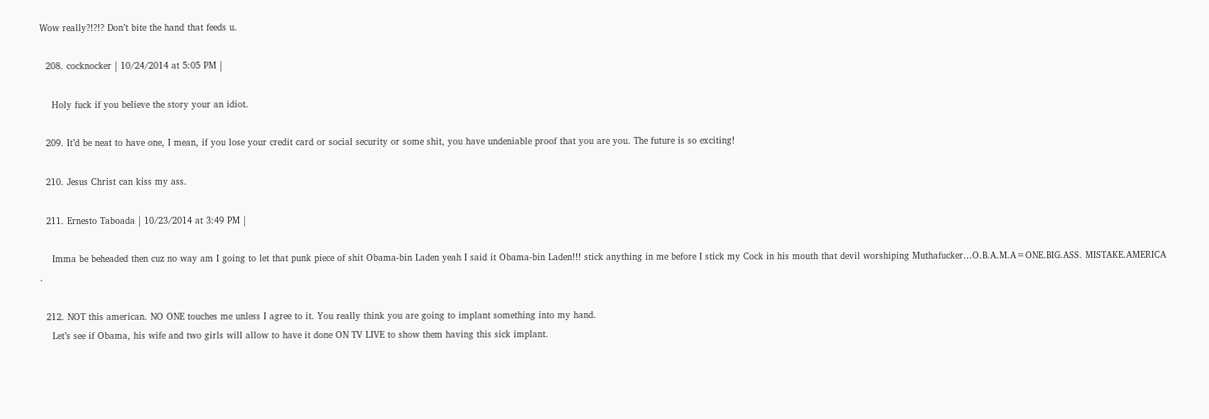Wow really?!?!? Don’t bite the hand that feeds u.

  208. cocknocker | 10/24/2014 at 5:05 PM |

    Holy fuck if you believe the story your an idiot.

  209. It’d be neat to have one, I mean, if you lose your credit card or social security or some shit, you have undeniable proof that you are you. The future is so exciting!

  210. Jesus Christ can kiss my ass.

  211. Ernesto Taboada | 10/23/2014 at 3:49 PM |

    Imma be beheaded then cuz no way am I going to let that punk piece of shit Obama-bin Laden yeah I said it Obama-bin Laden!!! stick anything in me before I stick my Cock in his mouth that devil worshiping Muthafucker…O.B.A.M.A=ONE.BIG.ASS. MISTAKE.AMERICA .

  212. NOT this american. NO ONE touches me unless I agree to it. You really think you are going to implant something into my hand.
    Let’s see if Obama, his wife and two girls will allow to have it done ON TV LIVE to show them having this sick implant.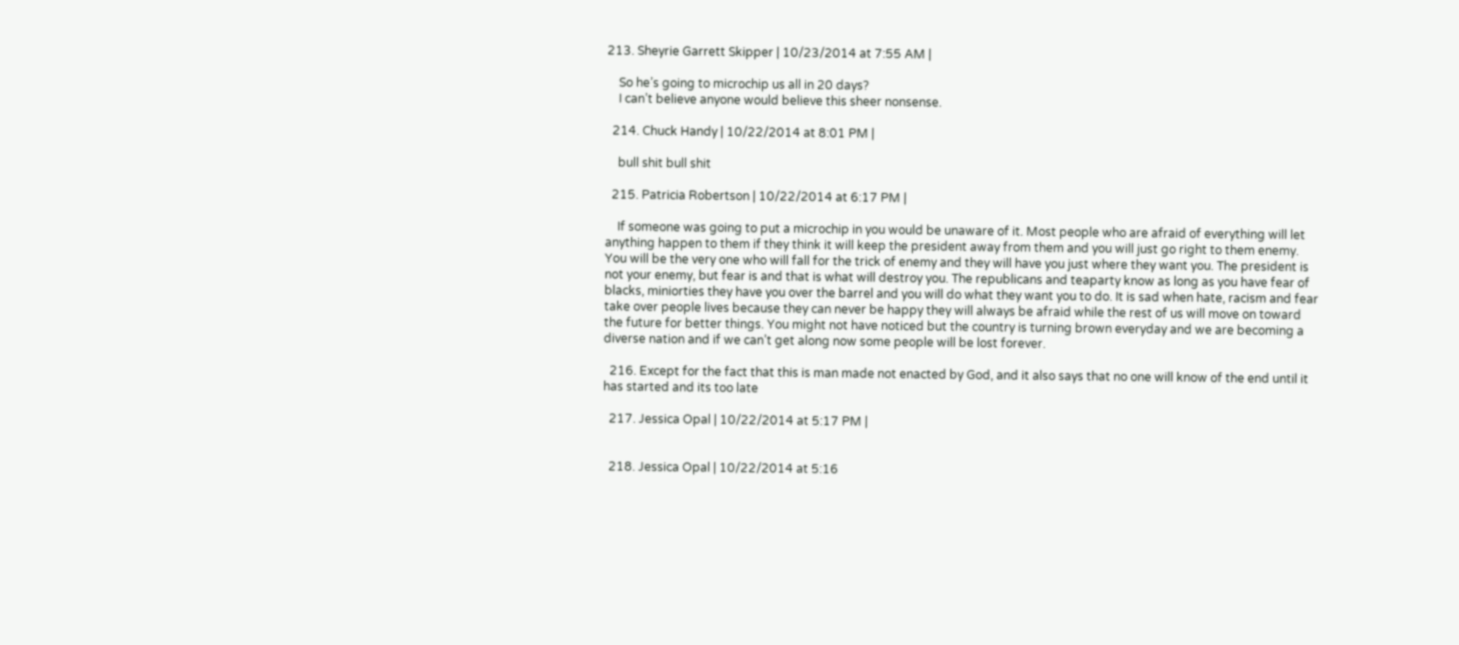213. Sheyrie Garrett Skipper | 10/23/2014 at 7:55 AM |

    So he’s going to microchip us all in 20 days?
    I can’t believe anyone would believe this sheer nonsense.

  214. Chuck Handy | 10/22/2014 at 8:01 PM |

    bull shit bull shit

  215. Patricia Robertson | 10/22/2014 at 6:17 PM |

    If someone was going to put a microchip in you would be unaware of it. Most people who are afraid of everything will let anything happen to them if they think it will keep the president away from them and you will just go right to them enemy. You will be the very one who will fall for the trick of enemy and they will have you just where they want you. The president is not your enemy, but fear is and that is what will destroy you. The republicans and teaparty know as long as you have fear of blacks, miniorties they have you over the barrel and you will do what they want you to do. It is sad when hate, racism and fear take over people lives because they can never be happy they will always be afraid while the rest of us will move on toward the future for better things. You might not have noticed but the country is turning brown everyday and we are becoming a diverse nation and if we can’t get along now some people will be lost forever.

  216. Except for the fact that this is man made not enacted by God, and it also says that no one will know of the end until it has started and its too late

  217. Jessica Opal | 10/22/2014 at 5:17 PM |


  218. Jessica Opal | 10/22/2014 at 5:16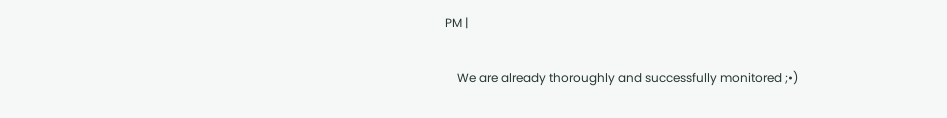PM |

    We are already thoroughly and successfully monitored ;•)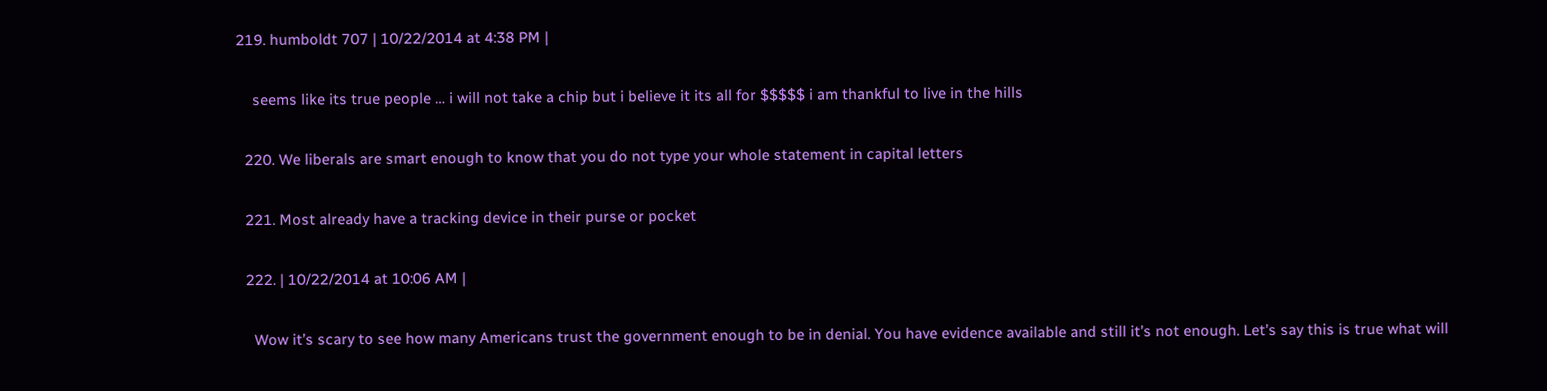219. humboldt 707 | 10/22/2014 at 4:38 PM |

    seems like its true people … i will not take a chip but i believe it its all for $$$$$ i am thankful to live in the hills

  220. We liberals are smart enough to know that you do not type your whole statement in capital letters

  221. Most already have a tracking device in their purse or pocket

  222. | 10/22/2014 at 10:06 AM |

    Wow it’s scary to see how many Americans trust the government enough to be in denial. You have evidence available and still it’s not enough. Let’s say this is true what will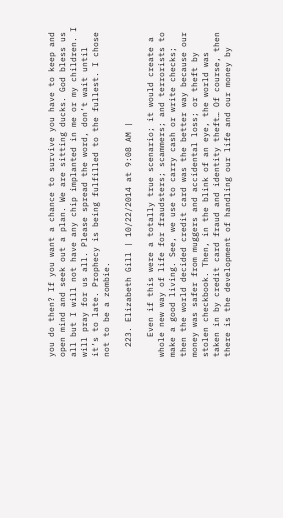you do then? If you want a chance to survive you have to keep and open mind and seek out a plan. We are sitting ducks. God bless us all but I will not have any chip implanted in me or my children. I will pray for us all. Please spread the word, don’t wait until it’s to late. Prophecy is being fulfilled to the fullest. I chose not to be a zombie.

  223. Elizabeth Gill | 10/22/2014 at 9:08 AM |

    Even if this were a totally true scenario; it would create a whole new way of life for fraudsters; scammers; and terrorists to make a good living. See, we use to carry cash or write checks; then the world decided credit card was the better way because our money was safer from muggers and accidental loss; or theft by stolen checkbook. Then, in the blink of an eye, the world was taken in by credit card fraud and identity theft… Of course, then there is the development of handling our life and our money by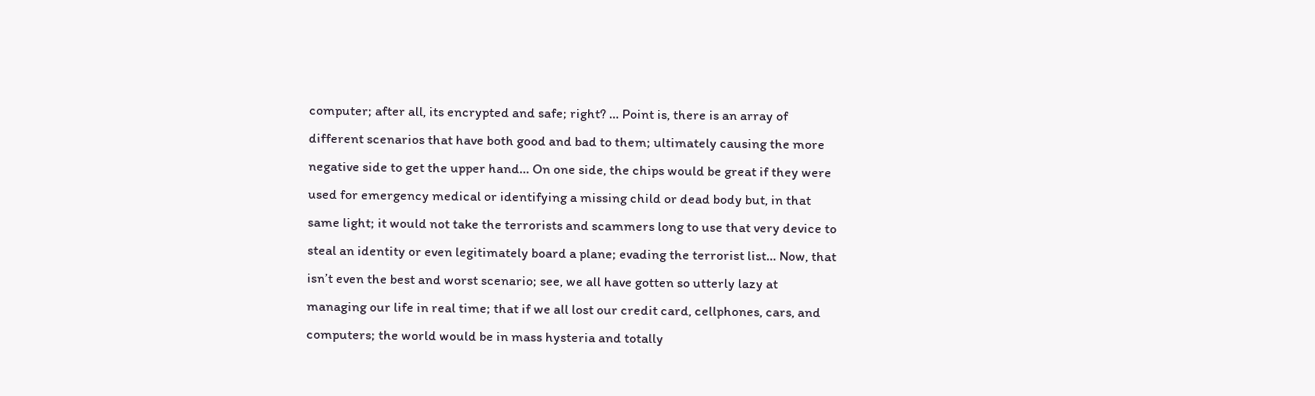computer; after all, its encrypted and safe; right? … Point is, there is an array of different scenarios that have both good and bad to them; ultimately causing the more negative side to get the upper hand… On one side, the chips would be great if they were used for emergency medical or identifying a missing child or dead body but, in that same light; it would not take the terrorists and scammers long to use that very device to steal an identity or even legitimately board a plane; evading the terrorist list… Now, that isn’t even the best and worst scenario; see, we all have gotten so utterly lazy at managing our life in real time; that if we all lost our credit card, cellphones, cars, and computers; the world would be in mass hysteria and totally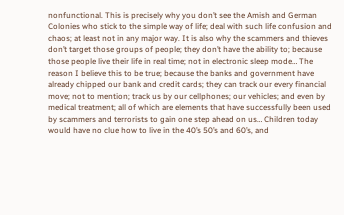nonfunctional. This is precisely why you don’t see the Amish and German Colonies who stick to the simple way of life; deal with such life confusion and chaos; at least not in any major way. It is also why the scammers and thieves don’t target those groups of people; they don’t have the ability to; because those people live their life in real time; not in electronic sleep mode… The reason I believe this to be true; because the banks and government have already chipped our bank and credit cards; they can track our every financial move; not to mention; track us by our cellphones; our vehicles; and even by medical treatment; all of which are elements that have successfully been used by scammers and terrorists to gain one step ahead on us… Children today would have no clue how to live in the 40’s 50’s and 60’s, and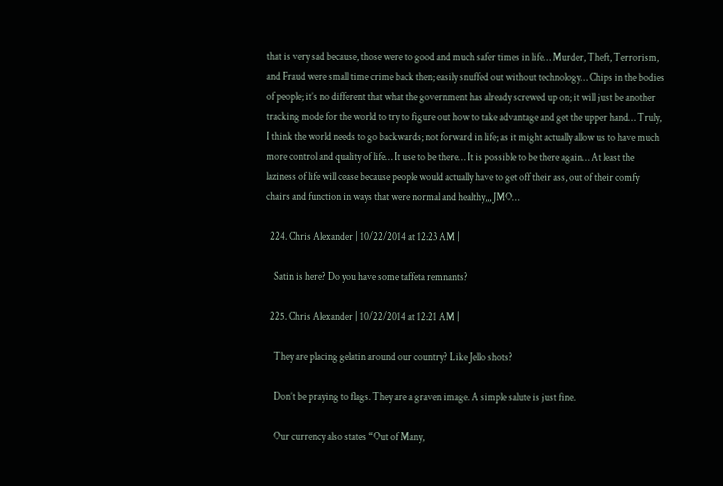that is very sad because, those were to good and much safer times in life… Murder, Theft, Terrorism, and Fraud were small time crime back then; easily snuffed out without technology… Chips in the bodies of people; it’s no different that what the government has already screwed up on; it will just be another tracking mode for the world to try to figure out how to take advantage and get the upper hand… Truly, I think the world needs to go backwards; not forward in life; as it might actually allow us to have much more control and quality of life… It use to be there… It is possible to be there again… At least the laziness of life will cease because people would actually have to get off their ass, out of their comfy chairs and function in ways that were normal and healthy,,, JMO…

  224. Chris Alexander | 10/22/2014 at 12:23 AM |

    Satin is here? Do you have some taffeta remnants?

  225. Chris Alexander | 10/22/2014 at 12:21 AM |

    They are placing gelatin around our country? Like Jello shots?

    Don’t be praying to flags. They are a graven image. A simple salute is just fine.

    Our currency also states “Out of Many,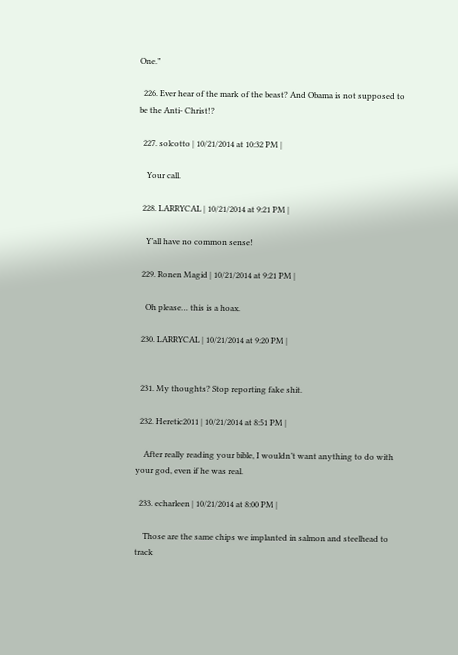One.”

  226. Ever hear of the mark of the beast? And Obama is not supposed to be the Anti- Christ!?

  227. solcotto | 10/21/2014 at 10:32 PM |

    Your call.

  228. LARRYCAL | 10/21/2014 at 9:21 PM |

    Y’all have no common sense!

  229. Ronen Magid | 10/21/2014 at 9:21 PM |

    Oh please… this is a hoax.

  230. LARRYCAL | 10/21/2014 at 9:20 PM |


  231. My thoughts? Stop reporting fake shit.

  232. Heretic2011 | 10/21/2014 at 8:51 PM |

    After really reading your bible, I wouldn’t want anything to do with your god, even if he was real.

  233. echarleen | 10/21/2014 at 8:00 PM |

    Those are the same chips we implanted in salmon and steelhead to track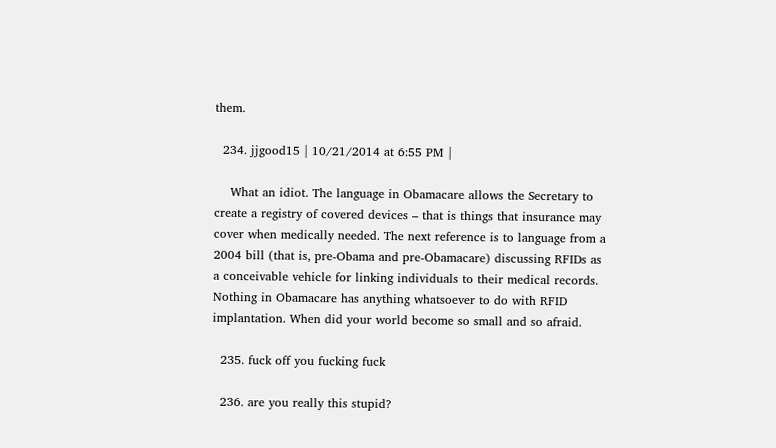them.

  234. jjgood15 | 10/21/2014 at 6:55 PM |

    What an idiot. The language in Obamacare allows the Secretary to create a registry of covered devices – that is things that insurance may cover when medically needed. The next reference is to language from a 2004 bill (that is, pre-Obama and pre-Obamacare) discussing RFIDs as a conceivable vehicle for linking individuals to their medical records. Nothing in Obamacare has anything whatsoever to do with RFID implantation. When did your world become so small and so afraid.

  235. fuck off you fucking fuck

  236. are you really this stupid?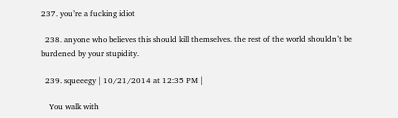237. you’re a fucking idiot

  238. anyone who believes this should kill themselves. the rest of the world shouldn’t be burdened by your stupidity.

  239. squeeegy | 10/21/2014 at 12:35 PM |

    You walk with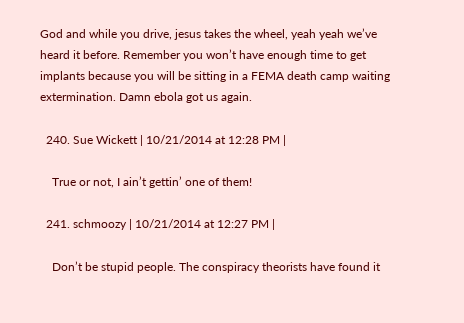God and while you drive, jesus takes the wheel, yeah yeah we’ve heard it before. Remember you won’t have enough time to get implants because you will be sitting in a FEMA death camp waiting extermination. Damn ebola got us again.

  240. Sue Wickett | 10/21/2014 at 12:28 PM |

    True or not, I ain’t gettin’ one of them!

  241. schmoozy | 10/21/2014 at 12:27 PM |

    Don’t be stupid people. The conspiracy theorists have found it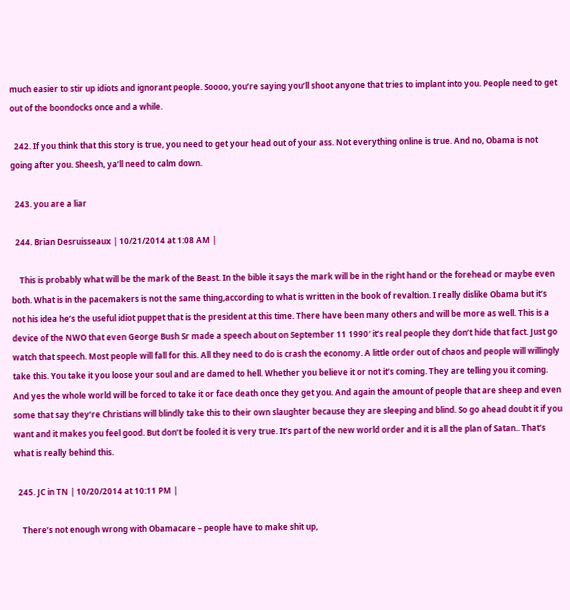much easier to stir up idiots and ignorant people. Soooo, you’re saying you’ll shoot anyone that tries to implant into you. People need to get out of the boondocks once and a while.

  242. If you think that this story is true, you need to get your head out of your ass. Not everything online is true. And no, Obama is not going after you. Sheesh, ya’ll need to calm down.

  243. you are a liar

  244. Brian Desruisseaux | 10/21/2014 at 1:08 AM |

    This is probably what will be the mark of the Beast. In the bible it says the mark will be in the right hand or the forehead or maybe even both. What is in the pacemakers is not the same thing,according to what is written in the book of revaltion. I really dislike Obama but it’s not his idea he’s the useful idiot puppet that is the president at this time. There have been many others and will be more as well. This is a device of the NWO that even George Bush Sr made a speech about on September 11 1990′ it’s real people they don’t hide that fact. Just go watch that speech. Most people will fall for this. All they need to do is crash the economy. A little order out of chaos and people will willingly take this. You take it you loose your soul and are damed to hell. Whether you believe it or not it’s coming. They are telling you it coming. And yes the whole world will be forced to take it or face death once they get you. And again the amount of people that are sheep and even some that say they’re Christians will blindly take this to their own slaughter because they are sleeping and blind. So go ahead doubt it if you want and it makes you feel good. But don’t be fooled it is very true. It’s part of the new world order and it is all the plan of Satan.. That’s what is really behind this.

  245. JC in TN | 10/20/2014 at 10:11 PM |

    There’s not enough wrong with Obamacare – people have to make shit up,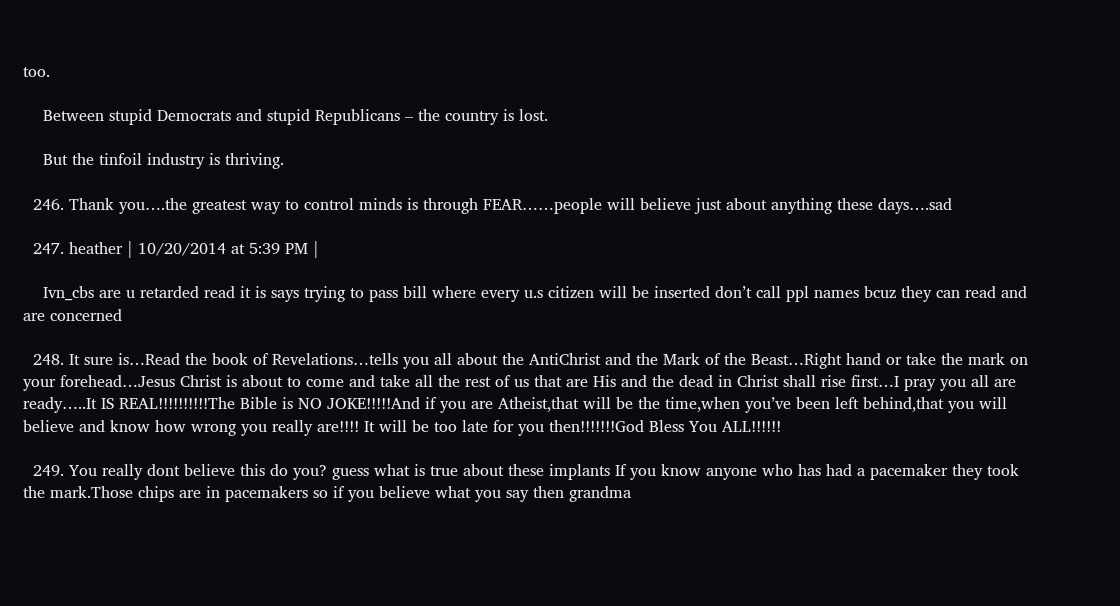too.

    Between stupid Democrats and stupid Republicans – the country is lost.

    But the tinfoil industry is thriving.

  246. Thank you….the greatest way to control minds is through FEAR……people will believe just about anything these days….sad

  247. heather | 10/20/2014 at 5:39 PM |

    Ivn_cbs are u retarded read it is says trying to pass bill where every u.s citizen will be inserted don’t call ppl names bcuz they can read and are concerned

  248. It sure is…Read the book of Revelations…tells you all about the AntiChrist and the Mark of the Beast…Right hand or take the mark on your forehead…Jesus Christ is about to come and take all the rest of us that are His and the dead in Christ shall rise first…I pray you all are ready…..It IS REAL!!!!!!!!!!The Bible is NO JOKE!!!!!And if you are Atheist,that will be the time,when you’ve been left behind,that you will believe and know how wrong you really are!!!! It will be too late for you then!!!!!!!God Bless You ALL!!!!!!

  249. You really dont believe this do you? guess what is true about these implants If you know anyone who has had a pacemaker they took the mark.Those chips are in pacemakers so if you believe what you say then grandma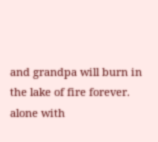and grandpa will burn in the lake of fire forever. alone with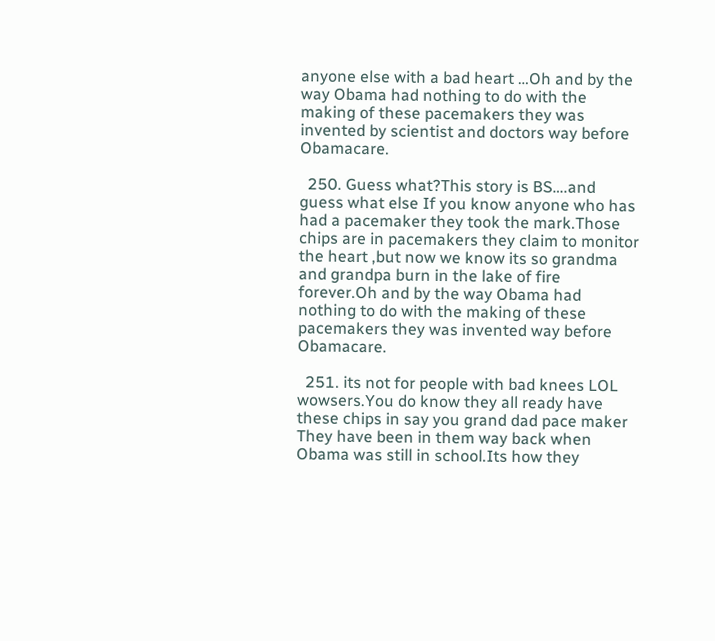anyone else with a bad heart …Oh and by the way Obama had nothing to do with the making of these pacemakers they was invented by scientist and doctors way before Obamacare.

  250. Guess what?This story is BS….and guess what else If you know anyone who has had a pacemaker they took the mark.Those chips are in pacemakers they claim to monitor the heart ,but now we know its so grandma and grandpa burn in the lake of fire forever.Oh and by the way Obama had nothing to do with the making of these pacemakers they was invented way before Obamacare.

  251. its not for people with bad knees LOL wowsers.You do know they all ready have these chips in say you grand dad pace maker They have been in them way back when Obama was still in school.Its how they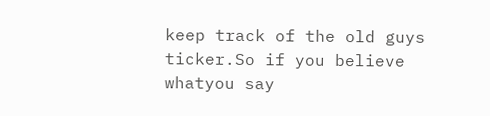keep track of the old guys ticker.So if you believe whatyou say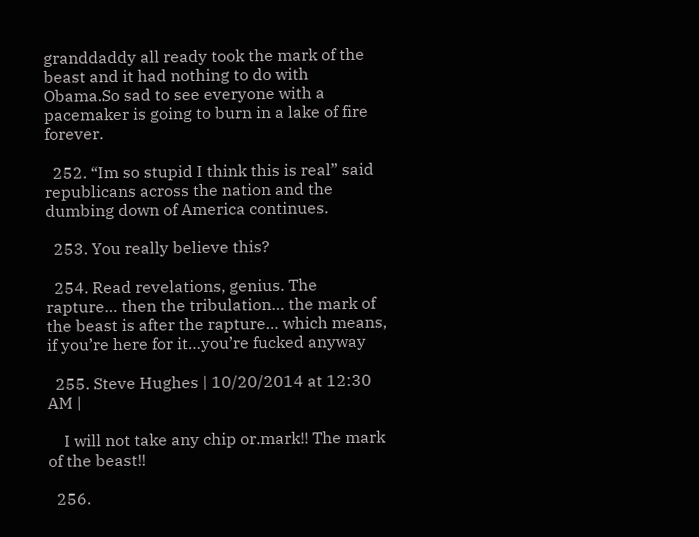granddaddy all ready took the mark of the beast and it had nothing to do with Obama.So sad to see everyone with a pacemaker is going to burn in a lake of fire forever.

  252. “Im so stupid I think this is real” said republicans across the nation and the dumbing down of America continues.

  253. You really believe this?

  254. Read revelations, genius. The rapture… then the tribulation… the mark of the beast is after the rapture… which means, if you’re here for it…you’re fucked anyway

  255. Steve Hughes | 10/20/2014 at 12:30 AM |

    I will not take any chip or.mark!! The mark of the beast!!

  256.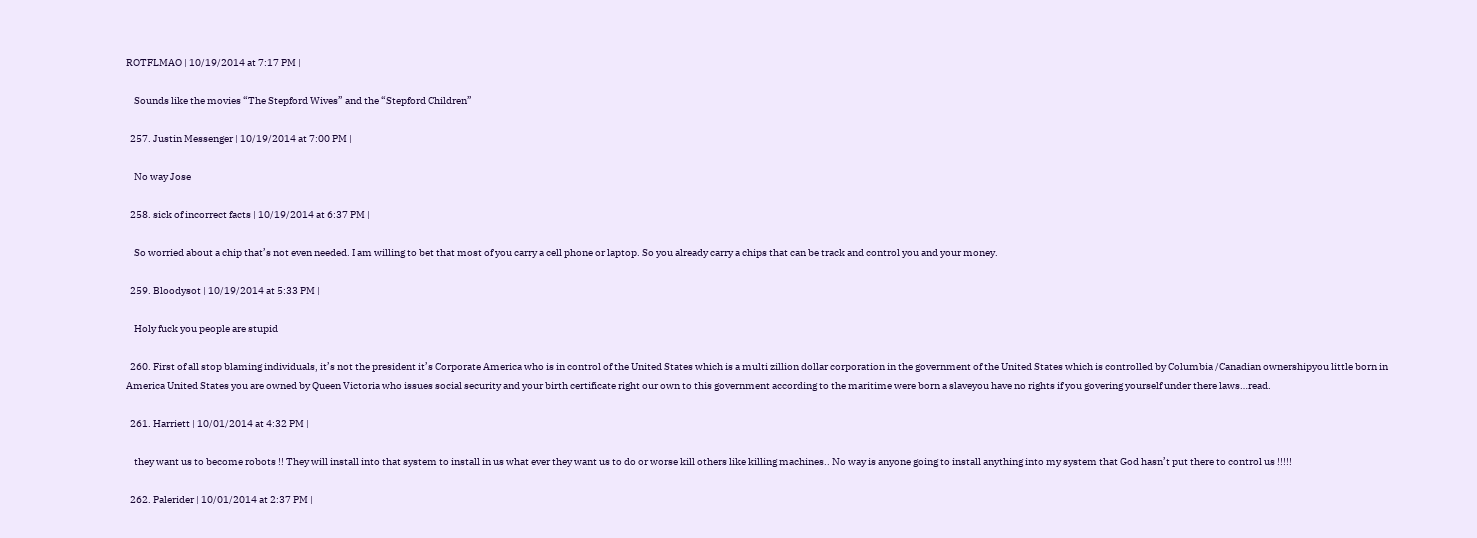ROTFLMAO | 10/19/2014 at 7:17 PM |

    Sounds like the movies “The Stepford Wives” and the “Stepford Children”

  257. Justin Messenger | 10/19/2014 at 7:00 PM |

    No way Jose

  258. sick of incorrect facts | 10/19/2014 at 6:37 PM |

    So worried about a chip that’s not even needed. I am willing to bet that most of you carry a cell phone or laptop. So you already carry a chips that can be track and control you and your money.

  259. Bloodysot | 10/19/2014 at 5:33 PM |

    Holy fuck you people are stupid

  260. First of all stop blaming individuals, it’s not the president it’s Corporate America who is in control of the United States which is a multi zillion dollar corporation in the government of the United States which is controlled by Columbia /Canadian ownershipyou little born in America United States you are owned by Queen Victoria who issues social security and your birth certificate right our own to this government according to the maritime were born a slaveyou have no rights if you govering yourself under there laws…read.

  261. Harriett | 10/01/2014 at 4:32 PM |

    they want us to become robots !! They will install into that system to install in us what ever they want us to do or worse kill others like killing machines.. No way is anyone going to install anything into my system that God hasn’t put there to control us !!!!!

  262. Palerider | 10/01/2014 at 2:37 PM |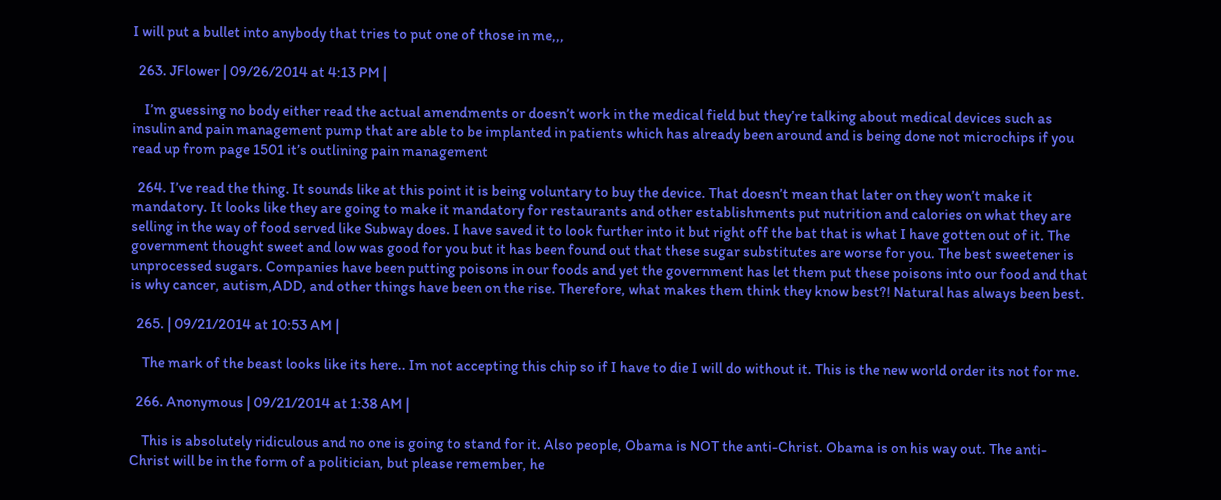I will put a bullet into anybody that tries to put one of those in me,,,

  263. JFlower | 09/26/2014 at 4:13 PM |

    I’m guessing no body either read the actual amendments or doesn’t work in the medical field but they’re talking about medical devices such as insulin and pain management pump that are able to be implanted in patients which has already been around and is being done not microchips if you read up from page 1501 it’s outlining pain management

  264. I’ve read the thing. It sounds like at this point it is being voluntary to buy the device. That doesn’t mean that later on they won’t make it mandatory. It looks like they are going to make it mandatory for restaurants and other establishments put nutrition and calories on what they are selling in the way of food served like Subway does. I have saved it to look further into it but right off the bat that is what I have gotten out of it. The government thought sweet and low was good for you but it has been found out that these sugar substitutes are worse for you. The best sweetener is unprocessed sugars. Companies have been putting poisons in our foods and yet the government has let them put these poisons into our food and that is why cancer, autism,ADD, and other things have been on the rise. Therefore, what makes them think they know best?! Natural has always been best.

  265. | 09/21/2014 at 10:53 AM |

    The mark of the beast looks like its here.. Im not accepting this chip so if I have to die I will do without it. This is the new world order its not for me.

  266. Anonymous | 09/21/2014 at 1:38 AM |

    This is absolutely ridiculous and no one is going to stand for it. Also people, Obama is NOT the anti-Christ. Obama is on his way out. The anti-Christ will be in the form of a politician, but please remember, he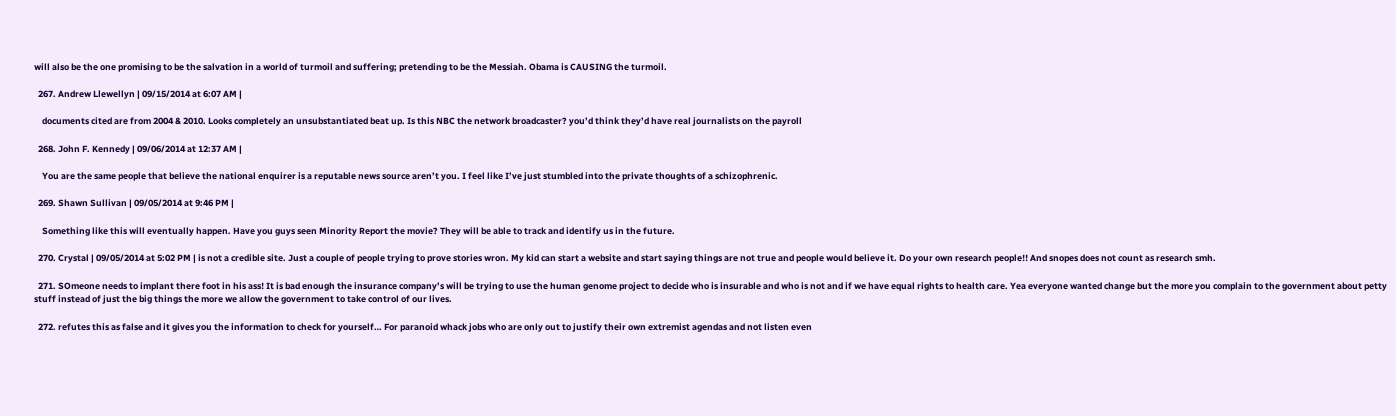will also be the one promising to be the salvation in a world of turmoil and suffering; pretending to be the Messiah. Obama is CAUSING the turmoil.

  267. Andrew Llewellyn | 09/15/2014 at 6:07 AM |

    documents cited are from 2004 & 2010. Looks completely an unsubstantiated beat up. Is this NBC the network broadcaster? you’d think they’d have real journalists on the payroll

  268. John F. Kennedy | 09/06/2014 at 12:37 AM |

    You are the same people that believe the national enquirer is a reputable news source aren’t you. I feel like I’ve just stumbled into the private thoughts of a schizophrenic.

  269. Shawn Sullivan | 09/05/2014 at 9:46 PM |

    Something like this will eventually happen. Have you guys seen Minority Report the movie? They will be able to track and identify us in the future.

  270. Crystal | 09/05/2014 at 5:02 PM | is not a credible site. Just a couple of people trying to prove stories wron. My kid can start a website and start saying things are not true and people would believe it. Do your own research people!! And snopes does not count as research smh.

  271. SOmeone needs to implant there foot in his ass! It is bad enough the insurance company’s will be trying to use the human genome project to decide who is insurable and who is not and if we have equal rights to health care. Yea everyone wanted change but the more you complain to the government about petty stuff instead of just the big things the more we allow the government to take control of our lives.

  272. refutes this as false and it gives you the information to check for yourself… For paranoid whack jobs who are only out to justify their own extremist agendas and not listen even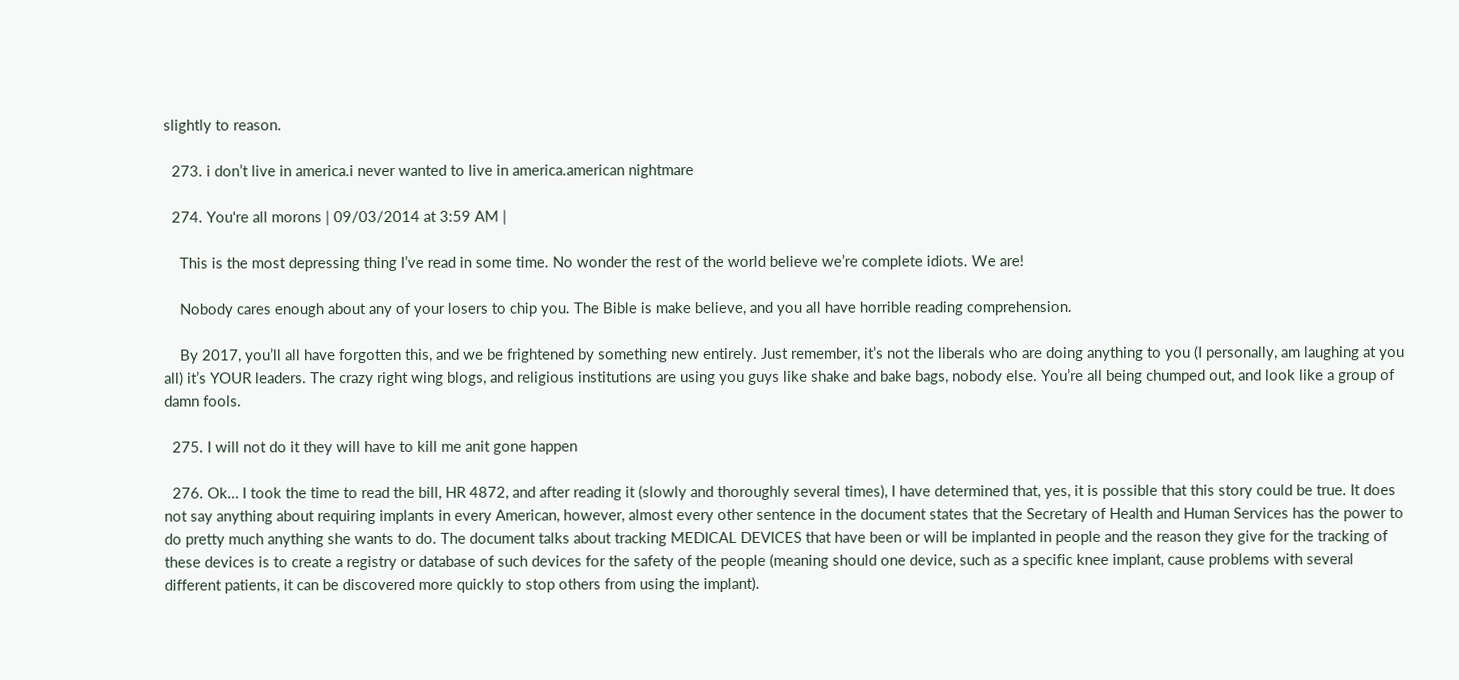slightly to reason.

  273. i don’t live in america.i never wanted to live in america.american nightmare

  274. You're all morons | 09/03/2014 at 3:59 AM |

    This is the most depressing thing I’ve read in some time. No wonder the rest of the world believe we’re complete idiots. We are!

    Nobody cares enough about any of your losers to chip you. The Bible is make believe, and you all have horrible reading comprehension.

    By 2017, you’ll all have forgotten this, and we be frightened by something new entirely. Just remember, it’s not the liberals who are doing anything to you (I personally, am laughing at you all) it’s YOUR leaders. The crazy right wing blogs, and religious institutions are using you guys like shake and bake bags, nobody else. You’re all being chumped out, and look like a group of damn fools.

  275. I will not do it they will have to kill me anit gone happen

  276. Ok… I took the time to read the bill, HR 4872, and after reading it (slowly and thoroughly several times), I have determined that, yes, it is possible that this story could be true. It does not say anything about requiring implants in every American, however, almost every other sentence in the document states that the Secretary of Health and Human Services has the power to do pretty much anything she wants to do. The document talks about tracking MEDICAL DEVICES that have been or will be implanted in people and the reason they give for the tracking of these devices is to create a registry or database of such devices for the safety of the people (meaning should one device, such as a specific knee implant, cause problems with several different patients, it can be discovered more quickly to stop others from using the implant).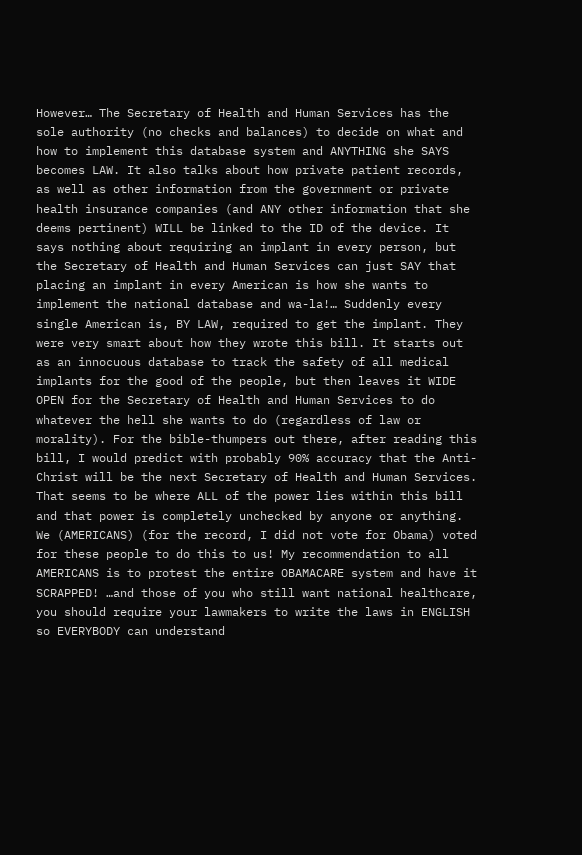However… The Secretary of Health and Human Services has the sole authority (no checks and balances) to decide on what and how to implement this database system and ANYTHING she SAYS becomes LAW. It also talks about how private patient records, as well as other information from the government or private health insurance companies (and ANY other information that she deems pertinent) WILL be linked to the ID of the device. It says nothing about requiring an implant in every person, but the Secretary of Health and Human Services can just SAY that placing an implant in every American is how she wants to implement the national database and wa-la!… Suddenly every single American is, BY LAW, required to get the implant. They were very smart about how they wrote this bill. It starts out as an innocuous database to track the safety of all medical implants for the good of the people, but then leaves it WIDE OPEN for the Secretary of Health and Human Services to do whatever the hell she wants to do (regardless of law or morality). For the bible-thumpers out there, after reading this bill, I would predict with probably 90% accuracy that the Anti-Christ will be the next Secretary of Health and Human Services. That seems to be where ALL of the power lies within this bill and that power is completely unchecked by anyone or anything. We (AMERICANS) (for the record, I did not vote for Obama) voted for these people to do this to us! My recommendation to all AMERICANS is to protest the entire OBAMACARE system and have it SCRAPPED! …and those of you who still want national healthcare, you should require your lawmakers to write the laws in ENGLISH so EVERYBODY can understand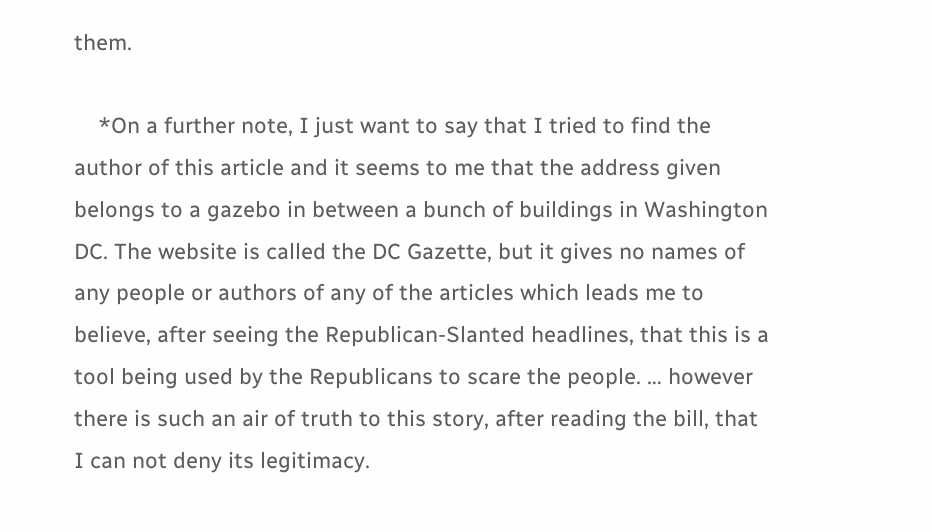them.

    *On a further note, I just want to say that I tried to find the author of this article and it seems to me that the address given belongs to a gazebo in between a bunch of buildings in Washington DC. The website is called the DC Gazette, but it gives no names of any people or authors of any of the articles which leads me to believe, after seeing the Republican-Slanted headlines, that this is a tool being used by the Republicans to scare the people. … however there is such an air of truth to this story, after reading the bill, that I can not deny its legitimacy.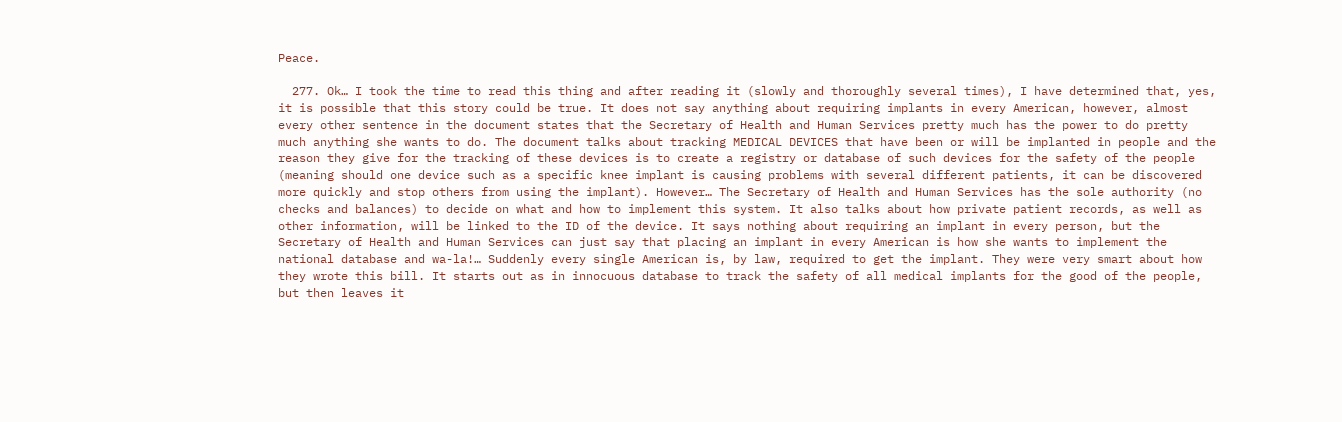Peace.

  277. Ok… I took the time to read this thing and after reading it (slowly and thoroughly several times), I have determined that, yes, it is possible that this story could be true. It does not say anything about requiring implants in every American, however, almost every other sentence in the document states that the Secretary of Health and Human Services pretty much has the power to do pretty much anything she wants to do. The document talks about tracking MEDICAL DEVICES that have been or will be implanted in people and the reason they give for the tracking of these devices is to create a registry or database of such devices for the safety of the people (meaning should one device such as a specific knee implant is causing problems with several different patients, it can be discovered more quickly and stop others from using the implant). However… The Secretary of Health and Human Services has the sole authority (no checks and balances) to decide on what and how to implement this system. It also talks about how private patient records, as well as other information, will be linked to the ID of the device. It says nothing about requiring an implant in every person, but the Secretary of Health and Human Services can just say that placing an implant in every American is how she wants to implement the national database and wa-la!… Suddenly every single American is, by law, required to get the implant. They were very smart about how they wrote this bill. It starts out as in innocuous database to track the safety of all medical implants for the good of the people, but then leaves it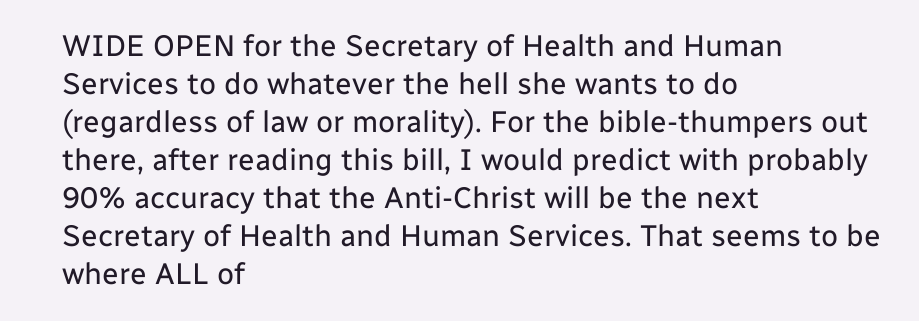WIDE OPEN for the Secretary of Health and Human Services to do whatever the hell she wants to do (regardless of law or morality). For the bible-thumpers out there, after reading this bill, I would predict with probably 90% accuracy that the Anti-Christ will be the next Secretary of Health and Human Services. That seems to be where ALL of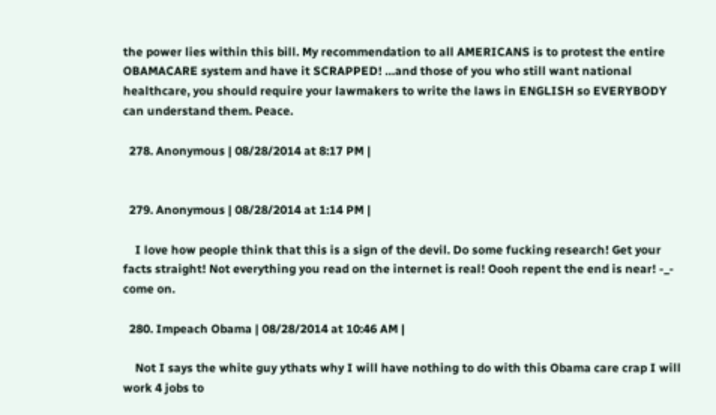the power lies within this bill. My recommendation to all AMERICANS is to protest the entire OBAMACARE system and have it SCRAPPED! …and those of you who still want national healthcare, you should require your lawmakers to write the laws in ENGLISH so EVERYBODY can understand them. Peace.

  278. Anonymous | 08/28/2014 at 8:17 PM |


  279. Anonymous | 08/28/2014 at 1:14 PM |

    I love how people think that this is a sign of the devil. Do some fucking research! Get your facts straight! Not everything you read on the internet is real! Oooh repent the end is near! -_- come on.

  280. Impeach Obama | 08/28/2014 at 10:46 AM |

    Not I says the white guy ythats why I will have nothing to do with this Obama care crap I will work 4 jobs to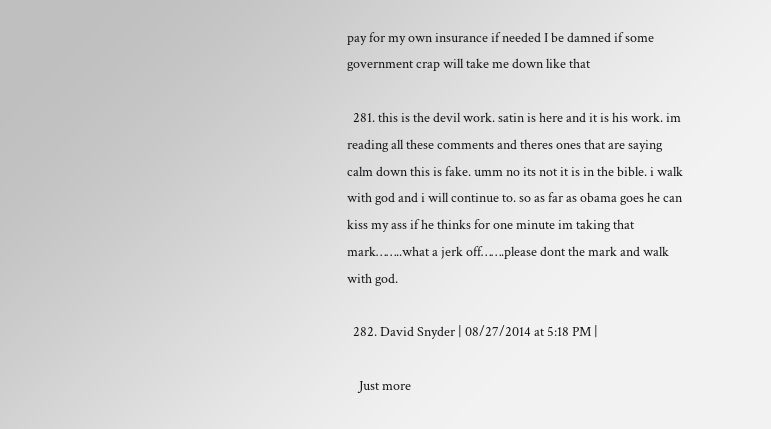pay for my own insurance if needed I be damned if some government crap will take me down like that

  281. this is the devil work. satin is here and it is his work. im reading all these comments and theres ones that are saying calm down this is fake. umm no its not it is in the bible. i walk with god and i will continue to. so as far as obama goes he can kiss my ass if he thinks for one minute im taking that mark……..what a jerk off…….please dont the mark and walk with god.

  282. David Snyder | 08/27/2014 at 5:18 PM |

    Just more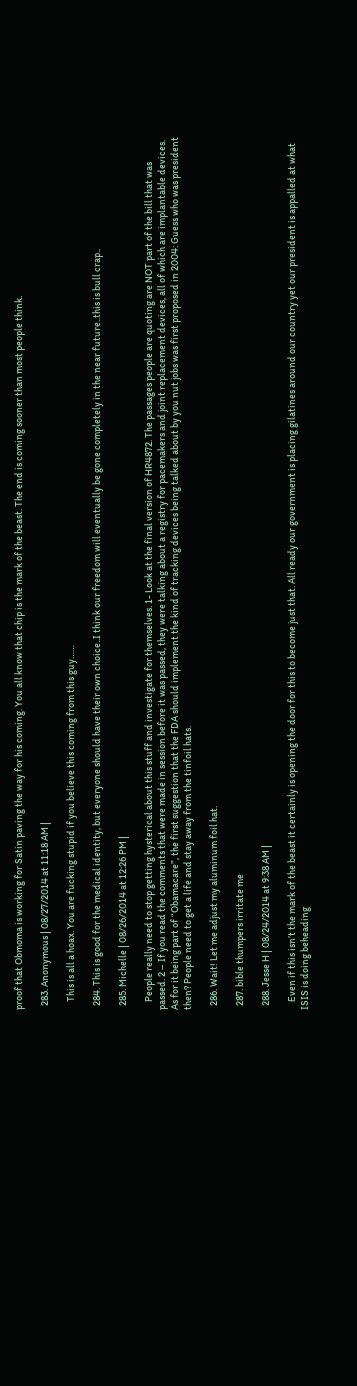proof that Obmoma is working for Satin paving the way for his coming. You all know that chip is the mark of the beast. The end is coming sooner than most people think.

  283. Anonymous | 08/27/2014 at 11:18 AM |

    This is all a hoax. You are fucking stupid if you believe this coming from this guy……

  284. This is good for the medical identity, but everyone should have their own choice..I think our freedom will eventually be gone completely in the near future..this is bull crap..

  285. Michelle | 08/26/2014 at 12:26 PM |

    People really need to stop getting hysterical about this stuff and investigate for themselves. 1- Look at the final version of HR4872. The passages people are quoting are NOT part of the bill that was passed. 2 – If you read the comments that were made in session before it was passed, they were talking about a registry for pacemakers and joint replacement devices, all of which are implantable devices. As for it being part of “Obamacare”, the first suggestion that the FDA should implement the kind of tracking devices being talked about by you nut jobs was first proposed in 2004: Guess who was president then? People need to get a life and stay away from the tinfoil hats.

  286. Wait! Let me adjust my aluminum foil hat.

  287. bible thumpers irritate me

  288. Jesse H | 08/24/2014 at 9:38 AM |

    Even if this isn’t the mark of the beast it certainly is opening the door for this to become just that. All ready our government is placing gilatines around our country yet our president is appalled at what ISIS is doing beheading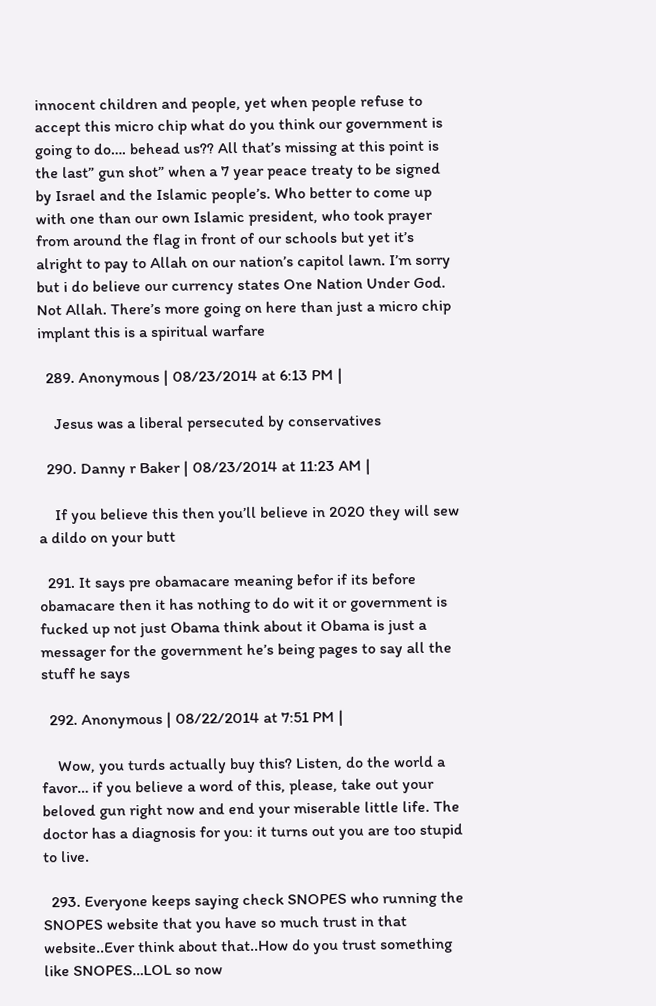innocent children and people, yet when people refuse to accept this micro chip what do you think our government is going to do…. behead us?? All that’s missing at this point is the last” gun shot” when a 7 year peace treaty to be signed by Israel and the Islamic people’s. Who better to come up with one than our own Islamic president, who took prayer from around the flag in front of our schools but yet it’s alright to pay to Allah on our nation’s capitol lawn. I’m sorry but i do believe our currency states One Nation Under God. Not Allah. There’s more going on here than just a micro chip implant this is a spiritual warfare

  289. Anonymous | 08/23/2014 at 6:13 PM |

    Jesus was a liberal persecuted by conservatives

  290. Danny r Baker | 08/23/2014 at 11:23 AM |

    If you believe this then you’ll believe in 2020 they will sew a dildo on your butt

  291. It says pre obamacare meaning befor if its before obamacare then it has nothing to do wit it or government is fucked up not just Obama think about it Obama is just a messager for the government he’s being pages to say all the stuff he says

  292. Anonymous | 08/22/2014 at 7:51 PM |

    Wow, you turds actually buy this? Listen, do the world a favor… if you believe a word of this, please, take out your beloved gun right now and end your miserable little life. The doctor has a diagnosis for you: it turns out you are too stupid to live.

  293. Everyone keeps saying check SNOPES who running the SNOPES website that you have so much trust in that website..Ever think about that..How do you trust something like SNOPES…LOL so now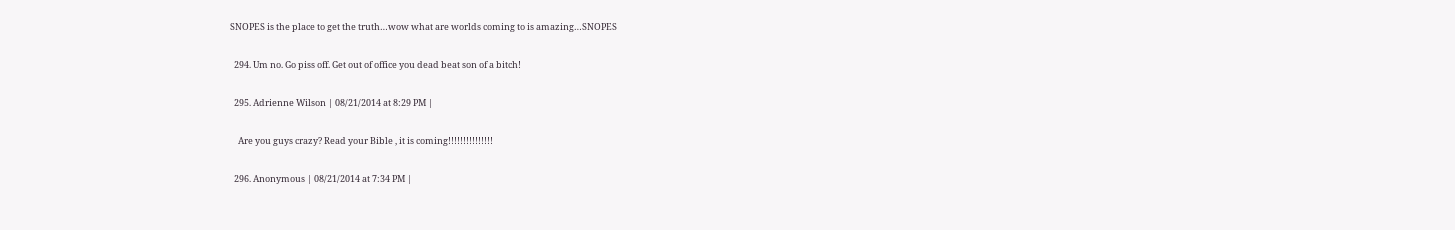SNOPES is the place to get the truth…wow what are worlds coming to is amazing…SNOPES

  294. Um no. Go piss off. Get out of office you dead beat son of a bitch!

  295. Adrienne Wilson | 08/21/2014 at 8:29 PM |

    Are you guys crazy? Read your Bible , it is coming!!!!!!!!!!!!!!!

  296. Anonymous | 08/21/2014 at 7:34 PM |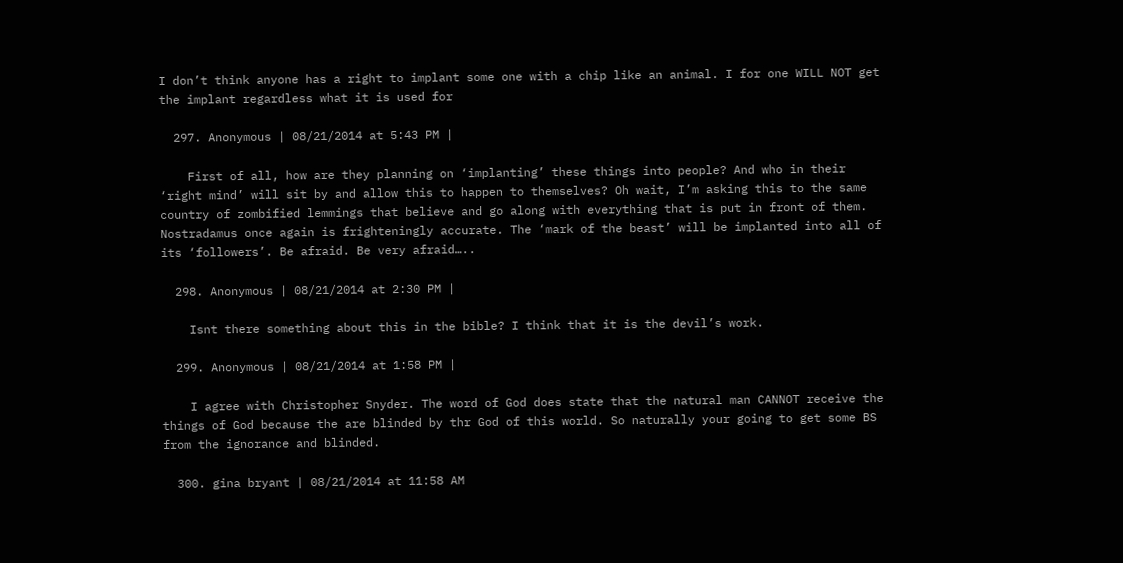I don’t think anyone has a right to implant some one with a chip like an animal. I for one WILL NOT get the implant regardless what it is used for

  297. Anonymous | 08/21/2014 at 5:43 PM |

    First of all, how are they planning on ‘implanting’ these things into people? And who in their ‘right mind’ will sit by and allow this to happen to themselves? Oh wait, I’m asking this to the same country of zombified lemmings that believe and go along with everything that is put in front of them. Nostradamus once again is frighteningly accurate. The ‘mark of the beast’ will be implanted into all of its ‘followers’. Be afraid. Be very afraid…..

  298. Anonymous | 08/21/2014 at 2:30 PM |

    Isnt there something about this in the bible? I think that it is the devil’s work.

  299. Anonymous | 08/21/2014 at 1:58 PM |

    I agree with Christopher Snyder. The word of God does state that the natural man CANNOT receive the things of God because the are blinded by thr God of this world. So naturally your going to get some BS from the ignorance and blinded.

  300. gina bryant | 08/21/2014 at 11:58 AM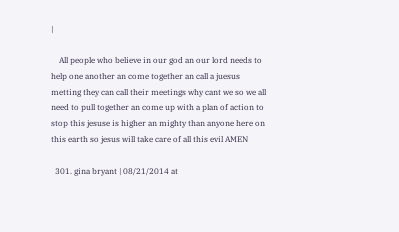|

    All people who believe in our god an our lord needs to help one another an come together an call a juesus metting they can call their meetings why cant we so we all need to pull together an come up with a plan of action to stop this jesuse is higher an mighty than anyone here on this earth so jesus will take care of all this evil AMEN

  301. gina bryant | 08/21/2014 at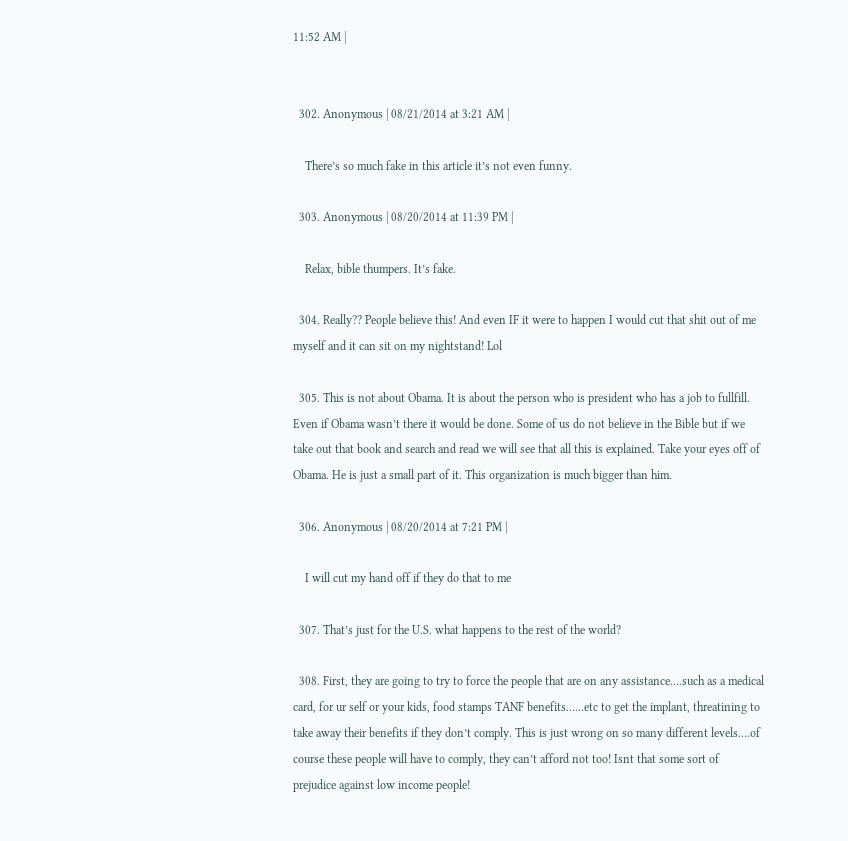11:52 AM |


  302. Anonymous | 08/21/2014 at 3:21 AM |

    There’s so much fake in this article it’s not even funny.

  303. Anonymous | 08/20/2014 at 11:39 PM |

    Relax, bible thumpers. It’s fake.

  304. Really?? People believe this! And even IF it were to happen I would cut that shit out of me myself and it can sit on my nightstand! Lol

  305. This is not about Obama. It is about the person who is president who has a job to fullfill. Even if Obama wasn’t there it would be done. Some of us do not believe in the Bible but if we take out that book and search and read we will see that all this is explained. Take your eyes off of Obama. He is just a small part of it. This organization is much bigger than him.

  306. Anonymous | 08/20/2014 at 7:21 PM |

    I will cut my hand off if they do that to me

  307. That’s just for the U.S. what happens to the rest of the world?

  308. First, they are going to try to force the people that are on any assistance….such as a medical card, for ur self or your kids, food stamps TANF benefits……etc to get the implant, threatining to take away their benefits if they don’t comply. This is just wrong on so many different levels….of course these people will have to comply, they can’t afford not too! Isnt that some sort of prejudice against low income people!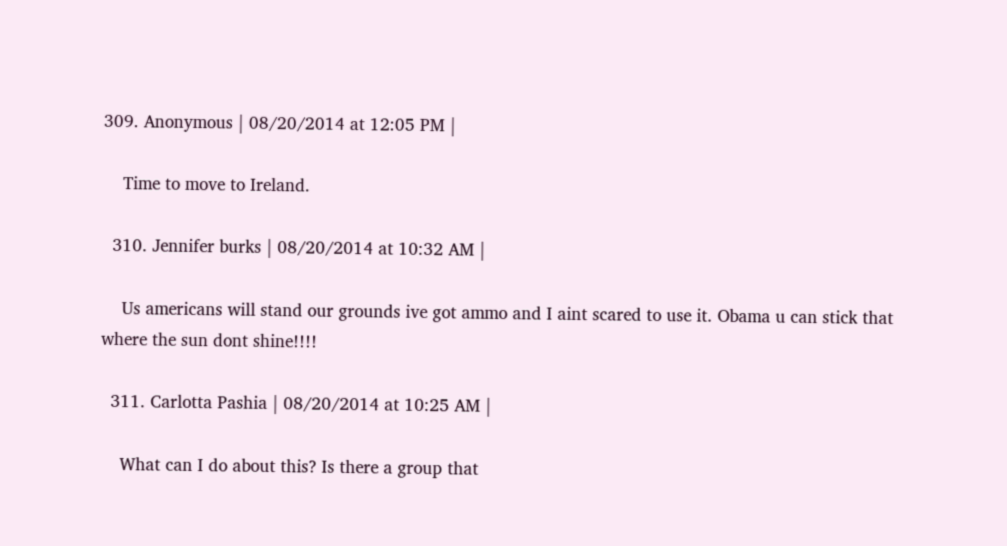309. Anonymous | 08/20/2014 at 12:05 PM |

    Time to move to Ireland.

  310. Jennifer burks | 08/20/2014 at 10:32 AM |

    Us americans will stand our grounds ive got ammo and I aint scared to use it. Obama u can stick that where the sun dont shine!!!!

  311. Carlotta Pashia | 08/20/2014 at 10:25 AM |

    What can I do about this? Is there a group that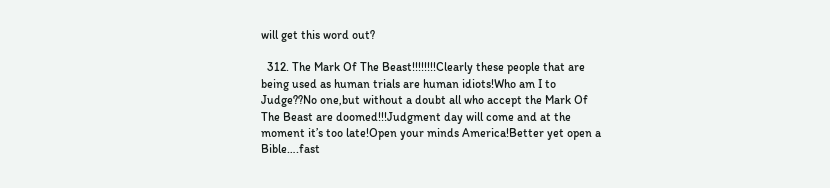will get this word out?

  312. The Mark Of The Beast!!!!!!!!Clearly these people that are being used as human trials are human idiots!Who am I to Judge??No one,but without a doubt all who accept the Mark Of The Beast are doomed!!!Judgment day will come and at the moment it’s too late!Open your minds America!Better yet open a Bible….fast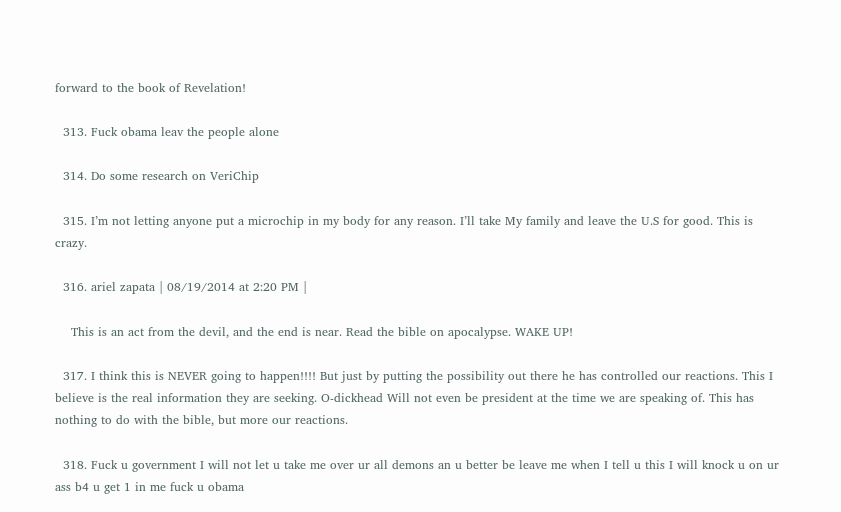forward to the book of Revelation!

  313. Fuck obama leav the people alone

  314. Do some research on VeriChip

  315. I’m not letting anyone put a microchip in my body for any reason. I’ll take My family and leave the U.S for good. This is crazy.

  316. ariel zapata | 08/19/2014 at 2:20 PM |

    This is an act from the devil, and the end is near. Read the bible on apocalypse. WAKE UP!

  317. I think this is NEVER going to happen!!!! But just by putting the possibility out there he has controlled our reactions. This I believe is the real information they are seeking. O-dickhead Will not even be president at the time we are speaking of. This has nothing to do with the bible, but more our reactions.

  318. Fuck u government I will not let u take me over ur all demons an u better be leave me when I tell u this I will knock u on ur ass b4 u get 1 in me fuck u obama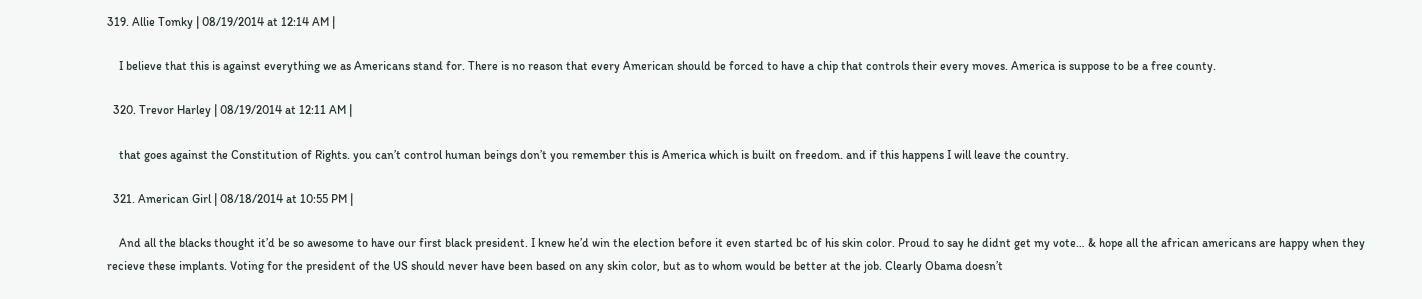319. Allie Tomky | 08/19/2014 at 12:14 AM |

    I believe that this is against everything we as Americans stand for. There is no reason that every American should be forced to have a chip that controls their every moves. America is suppose to be a free county.

  320. Trevor Harley | 08/19/2014 at 12:11 AM |

    that goes against the Constitution of Rights. you can’t control human beings don’t you remember this is America which is built on freedom. and if this happens I will leave the country.

  321. American Girl | 08/18/2014 at 10:55 PM |

    And all the blacks thought it’d be so awesome to have our first black president. I knew he’d win the election before it even started bc of his skin color. Proud to say he didnt get my vote… & hope all the african americans are happy when they recieve these implants. Voting for the president of the US should never have been based on any skin color, but as to whom would be better at the job. Clearly Obama doesn’t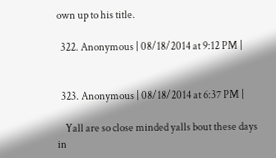own up to his title.

  322. Anonymous | 08/18/2014 at 9:12 PM |


  323. Anonymous | 08/18/2014 at 6:37 PM |

    Yall are so close minded yalls bout these days in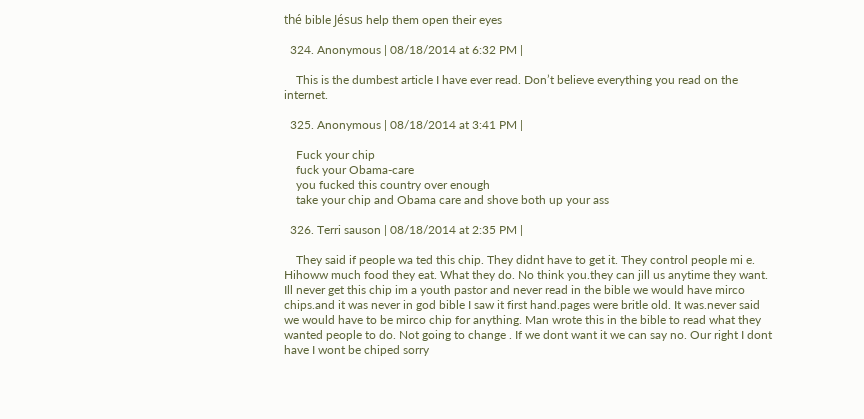thé bible Jésus help them open their eyes

  324. Anonymous | 08/18/2014 at 6:32 PM |

    This is the dumbest article I have ever read. Don’t believe everything you read on the internet.

  325. Anonymous | 08/18/2014 at 3:41 PM |

    Fuck your chip
    fuck your Obama-care
    you fucked this country over enough
    take your chip and Obama care and shove both up your ass

  326. Terri sauson | 08/18/2014 at 2:35 PM |

    They said if people wa ted this chip. They didnt have to get it. They control people mi e. Hihoww much food they eat. What they do. No think you.they can jill us anytime they want. Ill never get this chip im a youth pastor and never read in the bible we would have mirco chips.and it was never in god bible I saw it first hand.pages were britle old. It was.never said we would have to be mirco chip for anything. Man wrote this in the bible to read what they wanted people to do. Not going to change . If we dont want it we can say no. Our right I dont have I wont be chiped sorry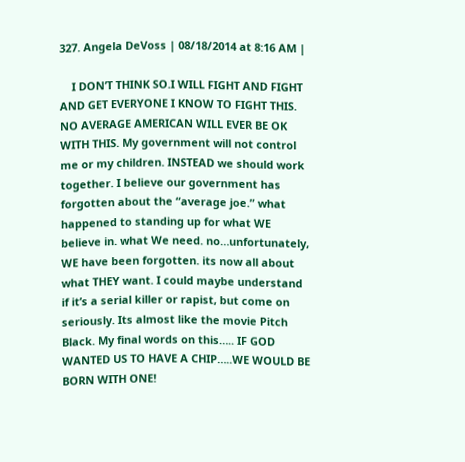327. Angela DeVoss | 08/18/2014 at 8:16 AM |

    I DON’T THINK SO.I WILL FIGHT AND FIGHT AND GET EVERYONE I KNOW TO FIGHT THIS. NO AVERAGE AMERICAN WILL EVER BE OK WITH THIS. My government will not control me or my children. INSTEAD we should work together. I believe our government has forgotten about the “average joe.” what happened to standing up for what WE believe in. what We need. no…unfortunately, WE have been forgotten. its now all about what THEY want. I could maybe understand if it’s a serial killer or rapist, but come on seriously. Its almost like the movie Pitch Black. My final words on this….. IF GOD WANTED US TO HAVE A CHIP…..WE WOULD BE BORN WITH ONE!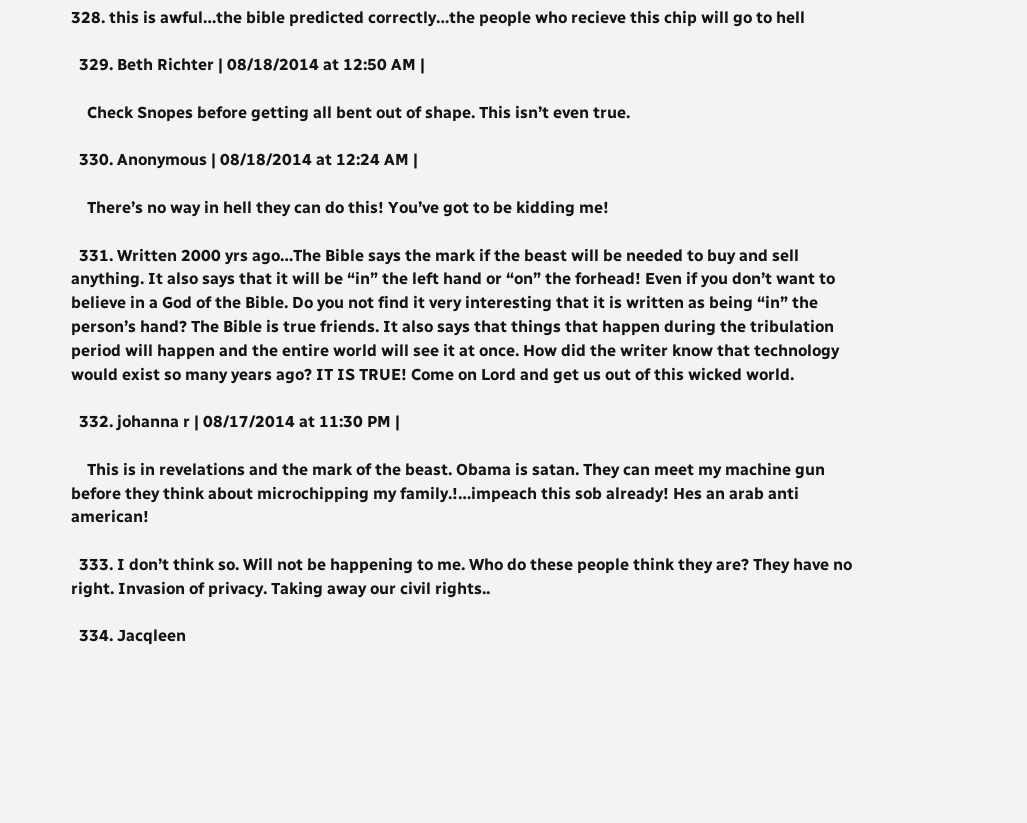328. this is awful…the bible predicted correctly…the people who recieve this chip will go to hell

  329. Beth Richter | 08/18/2014 at 12:50 AM |

    Check Snopes before getting all bent out of shape. This isn’t even true.

  330. Anonymous | 08/18/2014 at 12:24 AM |

    There’s no way in hell they can do this! You’ve got to be kidding me!

  331. Written 2000 yrs ago…The Bible says the mark if the beast will be needed to buy and sell anything. It also says that it will be “in” the left hand or “on” the forhead! Even if you don’t want to believe in a God of the Bible. Do you not find it very interesting that it is written as being “in” the person’s hand? The Bible is true friends. It also says that things that happen during the tribulation period will happen and the entire world will see it at once. How did the writer know that technology would exist so many years ago? IT IS TRUE! Come on Lord and get us out of this wicked world.

  332. johanna r | 08/17/2014 at 11:30 PM |

    This is in revelations and the mark of the beast. Obama is satan. They can meet my machine gun before they think about microchipping my family.!…impeach this sob already! Hes an arab anti american!

  333. I don’t think so. Will not be happening to me. Who do these people think they are? They have no right. Invasion of privacy. Taking away our civil rights..

  334. Jacqleen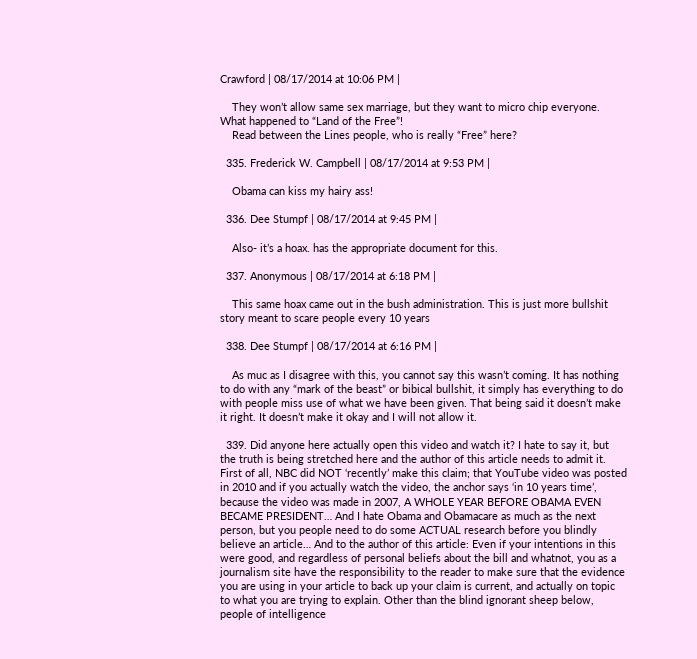Crawford | 08/17/2014 at 10:06 PM |

    They won’t allow same sex marriage, but they want to micro chip everyone. What happened to “Land of the Free”!
    Read between the Lines people, who is really “Free” here?

  335. Frederick W. Campbell | 08/17/2014 at 9:53 PM |

    Obama can kiss my hairy ass!

  336. Dee Stumpf | 08/17/2014 at 9:45 PM |

    Also- it’s a hoax. has the appropriate document for this.

  337. Anonymous | 08/17/2014 at 6:18 PM |

    This same hoax came out in the bush administration. This is just more bullshit story meant to scare people every 10 years

  338. Dee Stumpf | 08/17/2014 at 6:16 PM |

    As muc as I disagree with this, you cannot say this wasn’t coming. It has nothing to do with any “mark of the beast” or bibical bullshit, it simply has everything to do with people miss use of what we have been given. That being said it doesn’t make it right. It doesn’t make it okay and I will not allow it.

  339. Did anyone here actually open this video and watch it? I hate to say it, but the truth is being stretched here and the author of this article needs to admit it. First of all, NBC did NOT ‘recently’ make this claim; that YouTube video was posted in 2010 and if you actually watch the video, the anchor says ‘in 10 years time’, because the video was made in 2007, A WHOLE YEAR BEFORE OBAMA EVEN BECAME PRESIDENT… And I hate Obama and Obamacare as much as the next person, but you people need to do some ACTUAL research before you blindly believe an article… And to the author of this article: Even if your intentions in this were good, and regardless of personal beliefs about the bill and whatnot, you as a journalism site have the responsibility to the reader to make sure that the evidence you are using in your article to back up your claim is current, and actually on topic to what you are trying to explain. Other than the blind ignorant sheep below, people of intelligence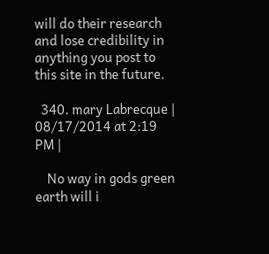will do their research and lose credibility in anything you post to this site in the future.

  340. mary Labrecque | 08/17/2014 at 2:19 PM |

    No way in gods green earth will i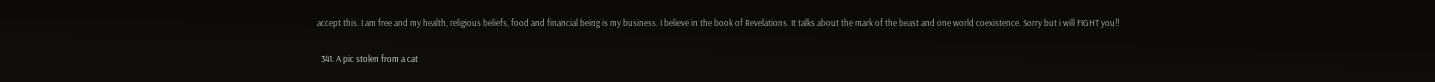accept this. I am free and my health, religious beliefs, food and financial being is my business. I believe in the book of Revelations. It talks about the mark of the beast and one world coexistence. Sorry but i will FIGHT you!!

  341. A pic stolen from a cat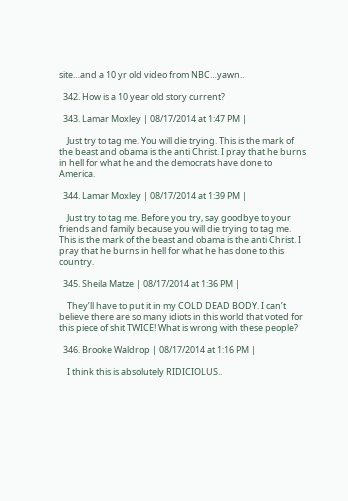site…and a 10 yr old video from NBC…yawn..

  342. How is a 10 year old story current?

  343. Lamar Moxley | 08/17/2014 at 1:47 PM |

    Just try to tag me. You will die trying. This is the mark of the beast and obama is the anti Christ. I pray that he burns in hell for what he and the democrats have done to America.

  344. Lamar Moxley | 08/17/2014 at 1:39 PM |

    Just try to tag me. Before you try, say goodbye to your friends and family because you will die trying to tag me. This is the mark of the beast and obama is the anti Christ. I pray that he burns in hell for what he has done to this country.

  345. Sheila Matze | 08/17/2014 at 1:36 PM |

    They’ll have to put it in my COLD DEAD BODY. I can’t believe there are so many idiots in this world that voted for this piece of shit TWICE! What is wrong with these people?

  346. Brooke Waldrop | 08/17/2014 at 1:16 PM |

    I think this is absolutely RIDICIOLUS..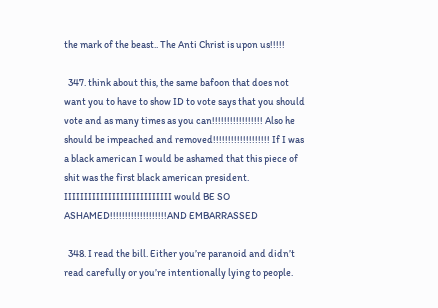the mark of the beast.. The Anti Christ is upon us!!!!!

  347. think about this, the same bafoon that does not want you to have to show ID to vote says that you should vote and as many times as you can!!!!!!!!!!!!!!!!! Also he should be impeached and removed!!!!!!!!!!!!!!!!!!! If I was a black american I would be ashamed that this piece of shit was the first black american president. IIIIIIIIIIIIIIIIIIIIIIIIIII would BE SO ASHAMED!!!!!!!!!!!!!!!!!!!AND EMBARRASSED

  348. I read the bill. Either you’re paranoid and didn’t read carefully or you’re intentionally lying to people.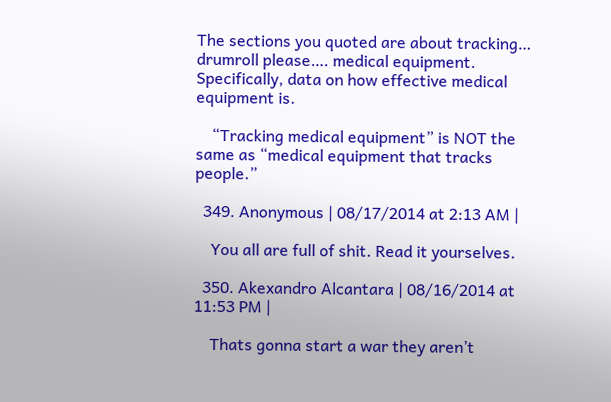The sections you quoted are about tracking… drumroll please…. medical equipment. Specifically, data on how effective medical equipment is.

    “Tracking medical equipment” is NOT the same as “medical equipment that tracks people.”

  349. Anonymous | 08/17/2014 at 2:13 AM |

    You all are full of shit. Read it yourselves.

  350. Akexandro Alcantara | 08/16/2014 at 11:53 PM |

    Thats gonna start a war they aren’t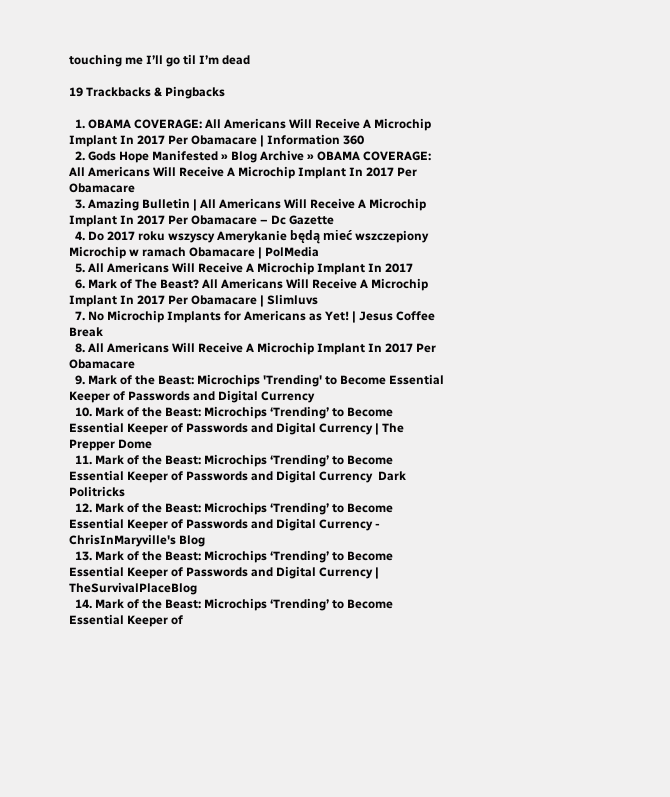touching me I’ll go til I’m dead

19 Trackbacks & Pingbacks

  1. OBAMA COVERAGE: All Americans Will Receive A Microchip Implant In 2017 Per Obamacare | Information 360
  2. Gods Hope Manifested » Blog Archive » OBAMA COVERAGE: All Americans Will Receive A Microchip Implant In 2017 Per Obamacare
  3. Amazing Bulletin | All Americans Will Receive A Microchip Implant In 2017 Per Obamacare – Dc Gazette
  4. Do 2017 roku wszyscy Amerykanie będą mieć wszczepiony Microchip w ramach Obamacare | PolMedia
  5. All Americans Will Receive A Microchip Implant In 2017
  6. Mark of The Beast? All Americans Will Receive A Microchip Implant In 2017 Per Obamacare | Slimluvs
  7. No Microchip Implants for Americans as Yet! | Jesus Coffee Break
  8. All Americans Will Receive A Microchip Implant In 2017 Per Obamacare
  9. Mark of the Beast: Microchips 'Trending' to Become Essential Keeper of Passwords and Digital Currency
  10. Mark of the Beast: Microchips ‘Trending’ to Become Essential Keeper of Passwords and Digital Currency | The Prepper Dome
  11. Mark of the Beast: Microchips ‘Trending’ to Become Essential Keeper of Passwords and Digital Currency  Dark Politricks
  12. Mark of the Beast: Microchips ‘Trending’ to Become Essential Keeper of Passwords and Digital Currency - ChrisInMaryville's Blog
  13. Mark of the Beast: Microchips ‘Trending’ to Become Essential Keeper of Passwords and Digital Currency | TheSurvivalPlaceBlog
  14. Mark of the Beast: Microchips ‘Trending’ to Become Essential Keeper of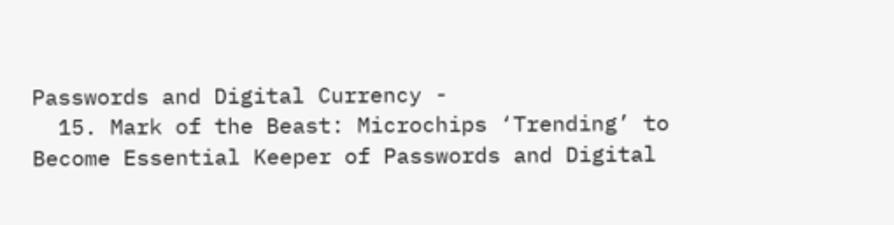Passwords and Digital Currency -
  15. Mark of the Beast: Microchips ‘Trending’ to Become Essential Keeper of Passwords and Digital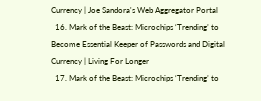Currency | Joe Sandora's Web Aggregator Portal
  16. Mark of the Beast: Microchips ‘Trending’ to Become Essential Keeper of Passwords and Digital Currency | Living For Longer
  17. Mark of the Beast: Microchips ‘Trending’ to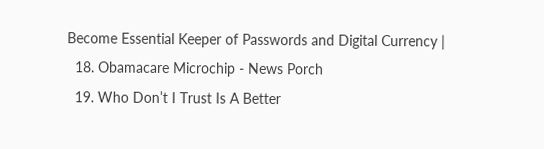Become Essential Keeper of Passwords and Digital Currency |
  18. Obamacare Microchip - News Porch
  19. Who Don’t I Trust Is A Better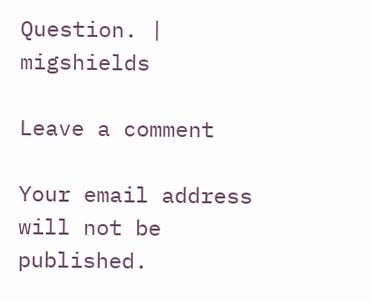Question. | migshields

Leave a comment

Your email address will not be published.